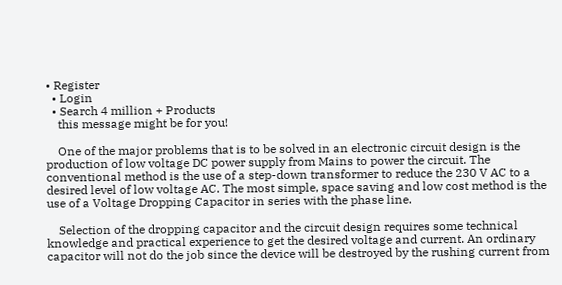• Register
  • Login
  • Search 4 million + Products
    this message might be for you!

    One of the major problems that is to be solved in an electronic circuit design is the production of low voltage DC power supply from Mains to power the circuit. The conventional method is the use of a step-down transformer to reduce the 230 V AC to a desired level of low voltage AC. The most simple, space saving and low cost method is the use of a Voltage Dropping Capacitor in series with the phase line.

    Selection of the dropping capacitor and the circuit design requires some technical knowledge and practical experience to get the desired voltage and current. An ordinary capacitor will not do the job since the device will be destroyed by the rushing current from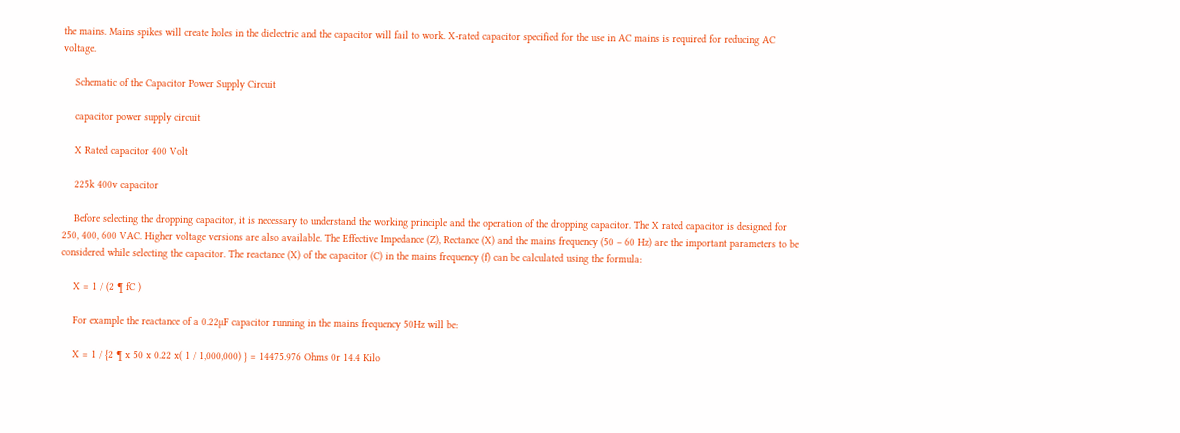the mains. Mains spikes will create holes in the dielectric and the capacitor will fail to work. X-rated capacitor specified for the use in AC mains is required for reducing AC voltage.

    Schematic of the Capacitor Power Supply Circuit

    capacitor power supply circuit

    X Rated capacitor 400 Volt

    225k 400v capacitor

    Before selecting the dropping capacitor, it is necessary to understand the working principle and the operation of the dropping capacitor. The X rated capacitor is designed for 250, 400, 600 VAC. Higher voltage versions are also available. The Effective Impedance (Z), Rectance (X) and the mains frequency (50 – 60 Hz) are the important parameters to be considered while selecting the capacitor. The reactance (X) of the capacitor (C) in the mains frequency (f) can be calculated using the formula:

    X = 1 / (2 ¶ fC )

    For example the reactance of a 0.22µF capacitor running in the mains frequency 50Hz will be:

    X = 1 / {2 ¶ x 50 x 0.22 x( 1 / 1,000,000) } = 14475.976 Ohms 0r 14.4 Kilo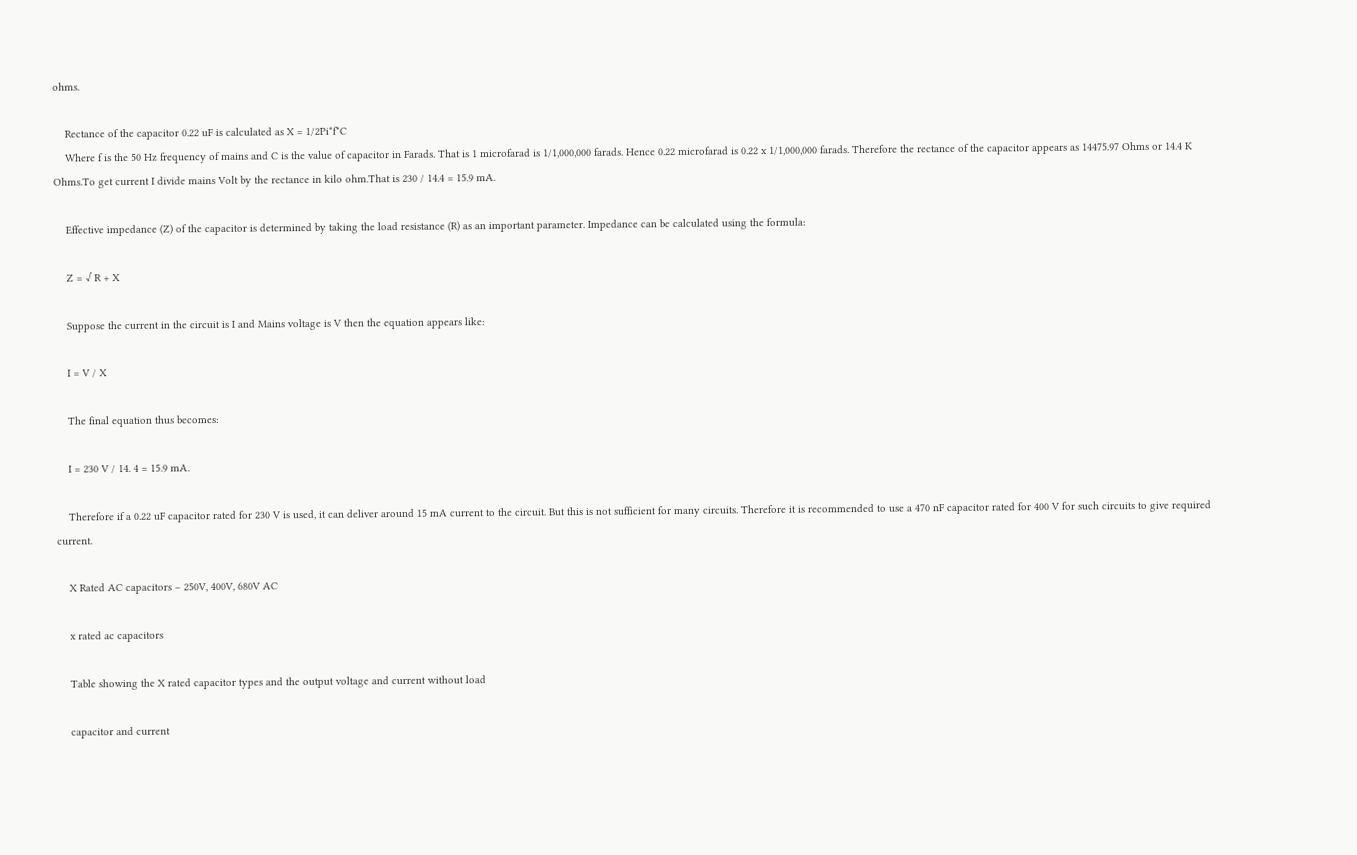ohms.

    Rectance of the capacitor 0.22 uF is calculated as X = 1/2Pi*f*C
    Where f is the 50 Hz frequency of mains and C is the value of capacitor in Farads. That is 1 microfarad is 1/1,000,000 farads. Hence 0.22 microfarad is 0.22 x 1/1,000,000 farads. Therefore the rectance of the capacitor appears as 14475.97 Ohms or 14.4 K Ohms.To get current I divide mains Volt by the rectance in kilo ohm.That is 230 / 14.4 = 15.9 mA.

    Effective impedance (Z) of the capacitor is determined by taking the load resistance (R) as an important parameter. Impedance can be calculated using the formula:

    Z = √ R + X

    Suppose the current in the circuit is I and Mains voltage is V then the equation appears like:

    I = V / X

    The final equation thus becomes:

    I = 230 V / 14. 4 = 15.9 mA.

    Therefore if a 0.22 uF capacitor rated for 230 V is used, it can deliver around 15 mA current to the circuit. But this is not sufficient for many circuits. Therefore it is recommended to use a 470 nF capacitor rated for 400 V for such circuits to give required current.

    X Rated AC capacitors – 250V, 400V, 680V AC

    x rated ac capacitors

    Table showing the X rated capacitor types and the output voltage and current without load

    capacitor and current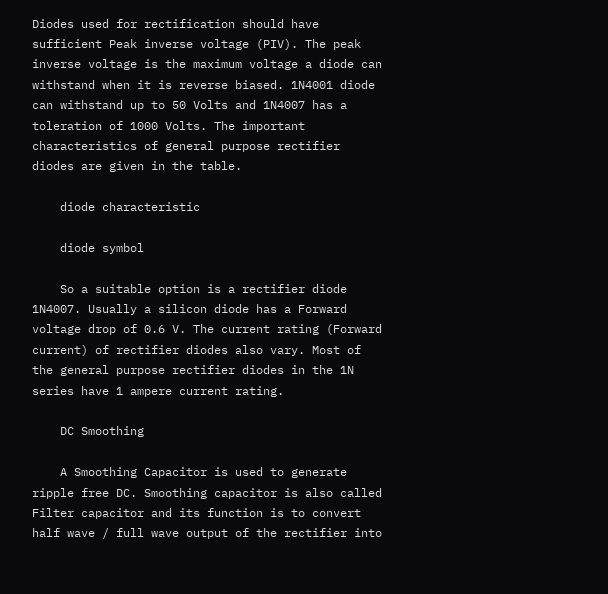Diodes used for rectification should have sufficient Peak inverse voltage (PIV). The peak inverse voltage is the maximum voltage a diode can withstand when it is reverse biased. 1N4001 diode can withstand up to 50 Volts and 1N4007 has a toleration of 1000 Volts. The important characteristics of general purpose rectifier diodes are given in the table.

    diode characteristic

    diode symbol

    So a suitable option is a rectifier diode 1N4007. Usually a silicon diode has a Forward voltage drop of 0.6 V. The current rating (Forward current) of rectifier diodes also vary. Most of the general purpose rectifier diodes in the 1N series have 1 ampere current rating.

    DC Smoothing

    A Smoothing Capacitor is used to generate ripple free DC. Smoothing capacitor is also called Filter capacitor and its function is to convert half wave / full wave output of the rectifier into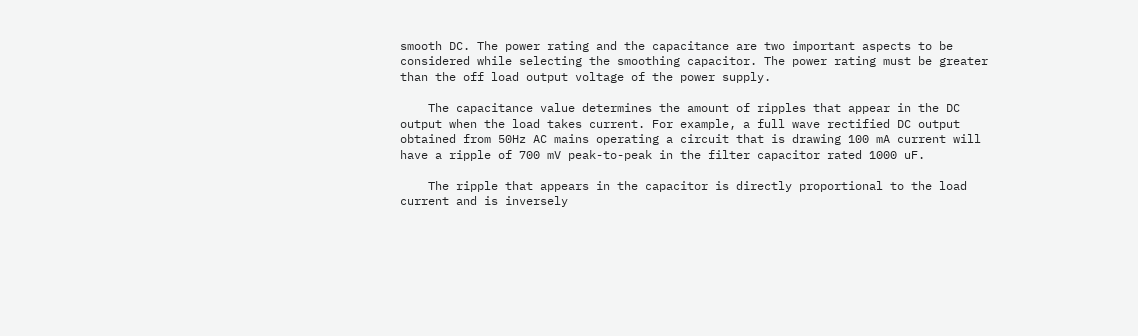smooth DC. The power rating and the capacitance are two important aspects to be considered while selecting the smoothing capacitor. The power rating must be greater than the off load output voltage of the power supply.

    The capacitance value determines the amount of ripples that appear in the DC output when the load takes current. For example, a full wave rectified DC output obtained from 50Hz AC mains operating a circuit that is drawing 100 mA current will have a ripple of 700 mV peak-to-peak in the filter capacitor rated 1000 uF.

    The ripple that appears in the capacitor is directly proportional to the load current and is inversely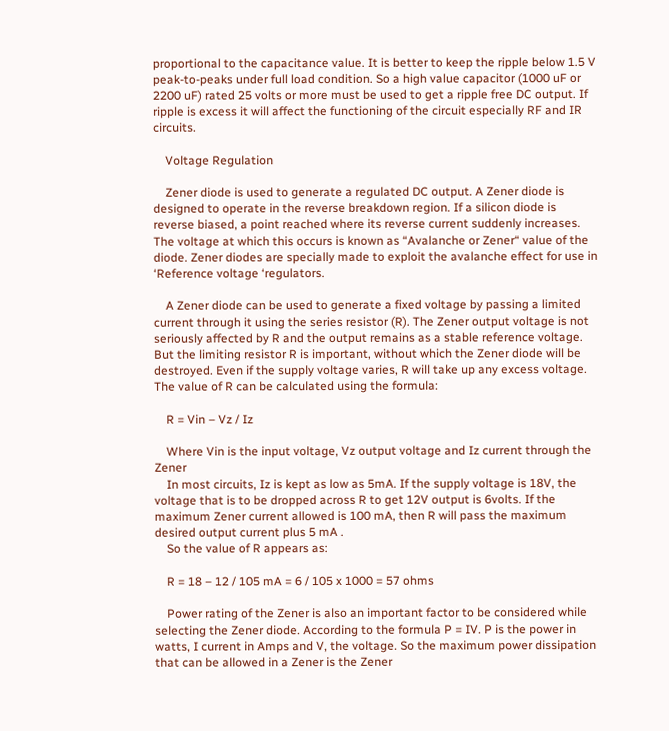proportional to the capacitance value. It is better to keep the ripple below 1.5 V peak-to-peaks under full load condition. So a high value capacitor (1000 uF or 2200 uF) rated 25 volts or more must be used to get a ripple free DC output. If ripple is excess it will affect the functioning of the circuit especially RF and IR circuits.

    Voltage Regulation

    Zener diode is used to generate a regulated DC output. A Zener diode is designed to operate in the reverse breakdown region. If a silicon diode is reverse biased, a point reached where its reverse current suddenly increases. The voltage at which this occurs is known as “Avalanche or Zener“ value of the diode. Zener diodes are specially made to exploit the avalanche effect for use in ‘Reference voltage ‘regulators.

    A Zener diode can be used to generate a fixed voltage by passing a limited current through it using the series resistor (R). The Zener output voltage is not seriously affected by R and the output remains as a stable reference voltage. But the limiting resistor R is important, without which the Zener diode will be destroyed. Even if the supply voltage varies, R will take up any excess voltage. The value of R can be calculated using the formula:

    R = Vin – Vz / Iz

    Where Vin is the input voltage, Vz output voltage and Iz current through the Zener
    In most circuits, Iz is kept as low as 5mA. If the supply voltage is 18V, the voltage that is to be dropped across R to get 12V output is 6volts. If the maximum Zener current allowed is 100 mA, then R will pass the maximum desired output current plus 5 mA .
    So the value of R appears as:

    R = 18 – 12 / 105 mA = 6 / 105 x 1000 = 57 ohms

    Power rating of the Zener is also an important factor to be considered while selecting the Zener diode. According to the formula P = IV. P is the power in watts, I current in Amps and V, the voltage. So the maximum power dissipation that can be allowed in a Zener is the Zener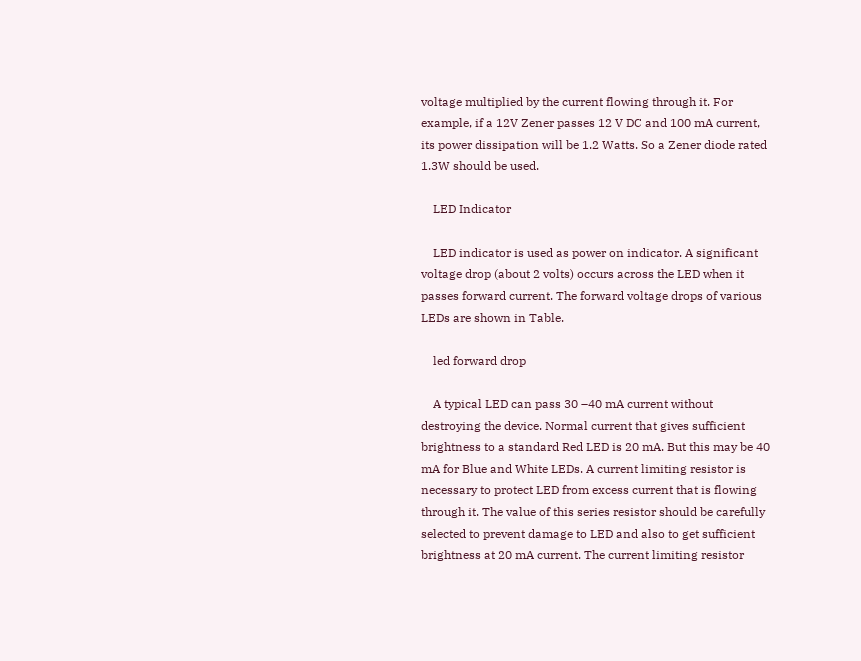voltage multiplied by the current flowing through it. For example, if a 12V Zener passes 12 V DC and 100 mA current, its power dissipation will be 1.2 Watts. So a Zener diode rated 1.3W should be used.

    LED Indicator

    LED indicator is used as power on indicator. A significant voltage drop (about 2 volts) occurs across the LED when it passes forward current. The forward voltage drops of various LEDs are shown in Table.

    led forward drop

    A typical LED can pass 30 –40 mA current without destroying the device. Normal current that gives sufficient brightness to a standard Red LED is 20 mA. But this may be 40 mA for Blue and White LEDs. A current limiting resistor is necessary to protect LED from excess current that is flowing through it. The value of this series resistor should be carefully selected to prevent damage to LED and also to get sufficient brightness at 20 mA current. The current limiting resistor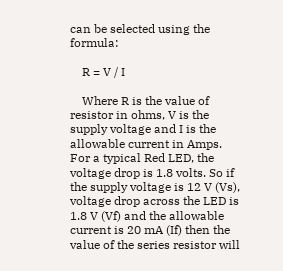can be selected using the formula:

    R = V / I

    Where R is the value of resistor in ohms, V is the supply voltage and I is the allowable current in Amps. For a typical Red LED, the voltage drop is 1.8 volts. So if the supply voltage is 12 V (Vs), voltage drop across the LED is 1.8 V (Vf) and the allowable current is 20 mA (If) then the value of the series resistor will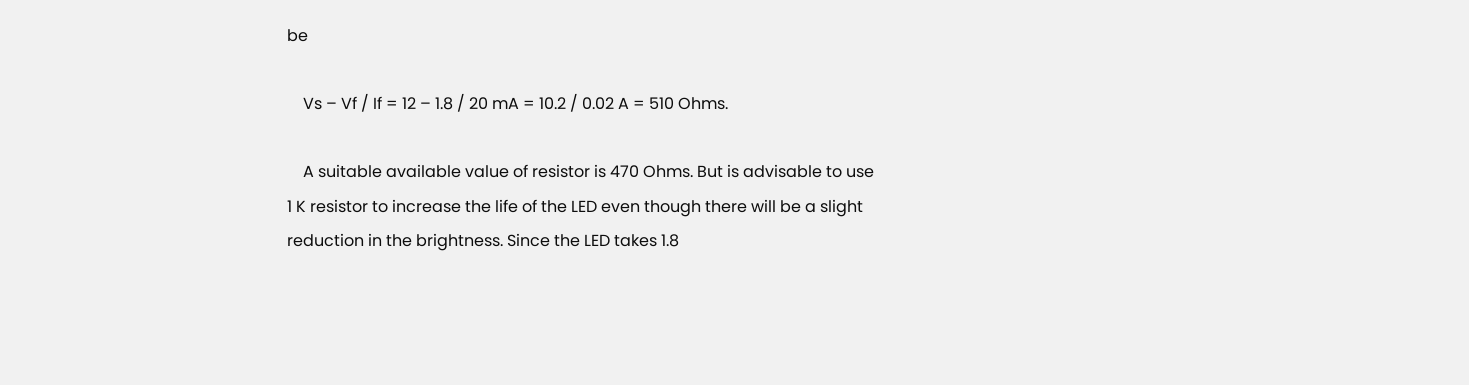be

    Vs – Vf / If = 12 – 1.8 / 20 mA = 10.2 / 0.02 A = 510 Ohms.

    A suitable available value of resistor is 470 Ohms. But is advisable to use 1 K resistor to increase the life of the LED even though there will be a slight reduction in the brightness. Since the LED takes 1.8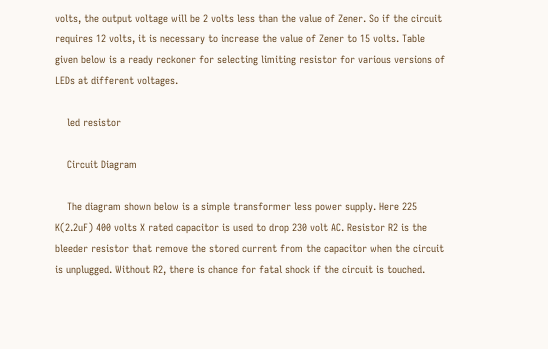volts, the output voltage will be 2 volts less than the value of Zener. So if the circuit requires 12 volts, it is necessary to increase the value of Zener to 15 volts. Table given below is a ready reckoner for selecting limiting resistor for various versions of LEDs at different voltages.

    led resistor

    Circuit Diagram

    The diagram shown below is a simple transformer less power supply. Here 225 K(2.2uF) 400 volts X rated capacitor is used to drop 230 volt AC. Resistor R2 is the bleeder resistor that remove the stored current from the capacitor when the circuit is unplugged. Without R2, there is chance for fatal shock if the circuit is touched.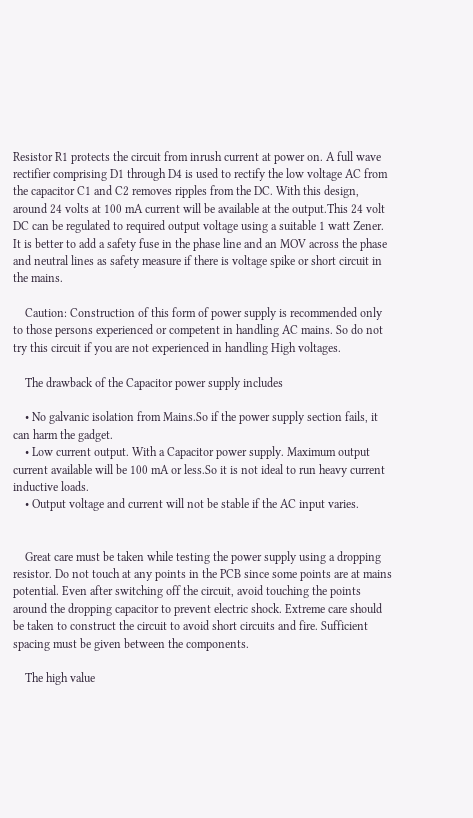Resistor R1 protects the circuit from inrush current at power on. A full wave rectifier comprising D1 through D4 is used to rectify the low voltage AC from the capacitor C1 and C2 removes ripples from the DC. With this design, around 24 volts at 100 mA current will be available at the output.This 24 volt DC can be regulated to required output voltage using a suitable 1 watt Zener. It is better to add a safety fuse in the phase line and an MOV across the phase and neutral lines as safety measure if there is voltage spike or short circuit in the mains.

    Caution: Construction of this form of power supply is recommended only to those persons experienced or competent in handling AC mains. So do not try this circuit if you are not experienced in handling High voltages.

    The drawback of the Capacitor power supply includes

    • No galvanic isolation from Mains.So if the power supply section fails, it can harm the gadget.
    • Low current output. With a Capacitor power supply. Maximum output current available will be 100 mA or less.So it is not ideal to run heavy current inductive loads.
    • Output voltage and current will not be stable if the AC input varies.


    Great care must be taken while testing the power supply using a dropping resistor. Do not touch at any points in the PCB since some points are at mains potential. Even after switching off the circuit, avoid touching the points around the dropping capacitor to prevent electric shock. Extreme care should be taken to construct the circuit to avoid short circuits and fire. Sufficient spacing must be given between the components.

    The high value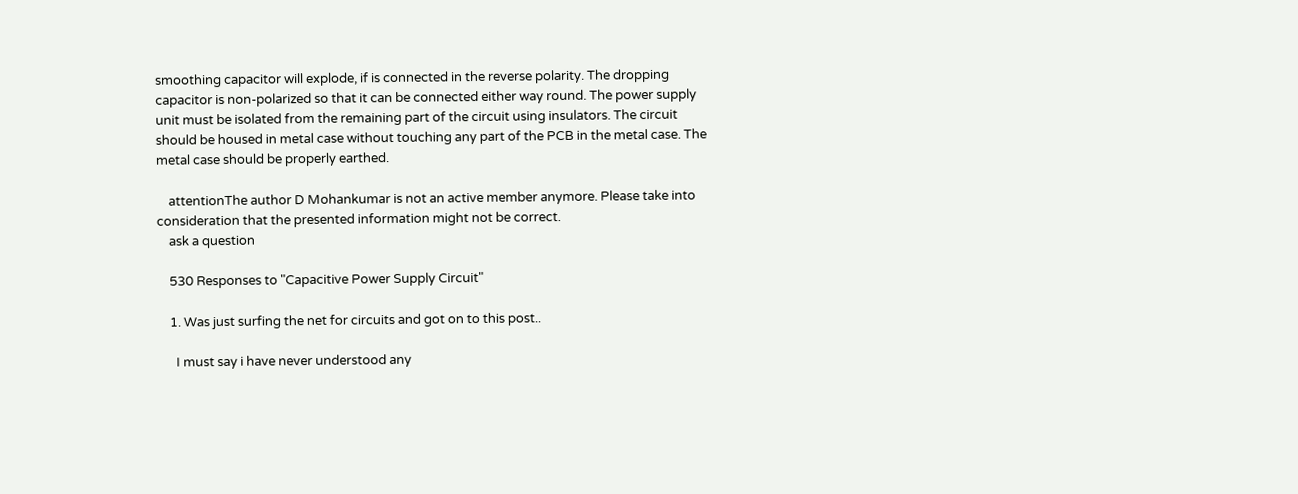smoothing capacitor will explode, if is connected in the reverse polarity. The dropping capacitor is non-polarized so that it can be connected either way round. The power supply unit must be isolated from the remaining part of the circuit using insulators. The circuit should be housed in metal case without touching any part of the PCB in the metal case. The metal case should be properly earthed.

    attentionThe author D Mohankumar is not an active member anymore. Please take into consideration that the presented information might not be correct.
    ask a question

    530 Responses to "Capacitive Power Supply Circuit"

    1. Was just surfing the net for circuits and got on to this post..

      I must say i have never understood any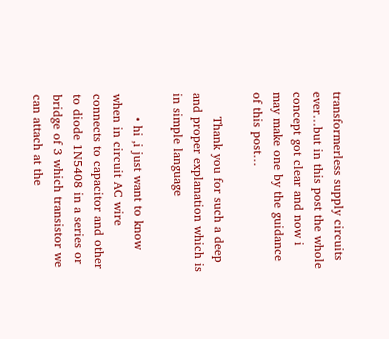transformerless supply circuits ever…but in this post the whole concept got clear and now i may make one by the guidance of this post…

      Thank you for such a deep and proper explanation which is in simple language

      • hi ,i just want to know when in circuit AC wire connects to capacitor and other to diode 1N5408 in a series or bridge of 3 which transistor we can attach at the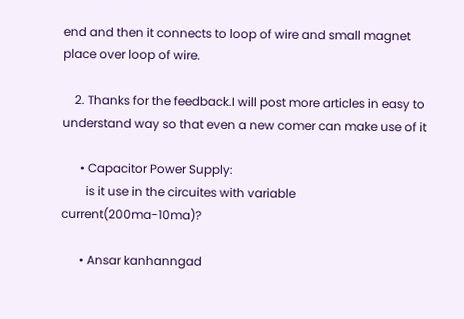end and then it connects to loop of wire and small magnet place over loop of wire.

    2. Thanks for the feedback.I will post more articles in easy to understand way so that even a new comer can make use of it

      • Capacitor Power Supply:
        is it use in the circuites with variable current(200ma-10ma)?

      • Ansar kanhanngad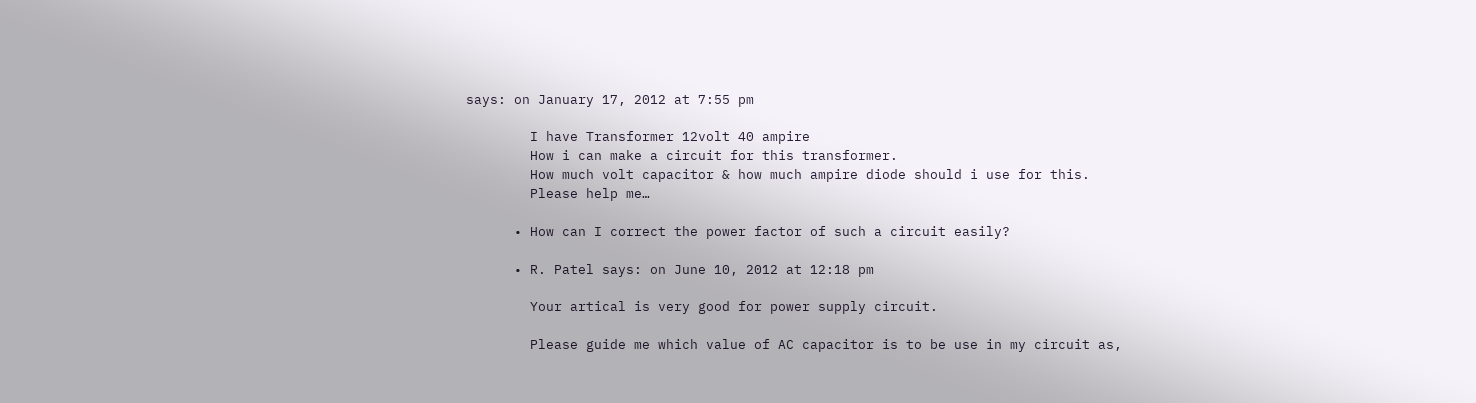says: on January 17, 2012 at 7:55 pm

        I have Transformer 12volt 40 ampire
        How i can make a circuit for this transformer.
        How much volt capacitor & how much ampire diode should i use for this.
        Please help me…

      • How can I correct the power factor of such a circuit easily?

      • R. Patel says: on June 10, 2012 at 12:18 pm

        Your artical is very good for power supply circuit.

        Please guide me which value of AC capacitor is to be use in my circuit as,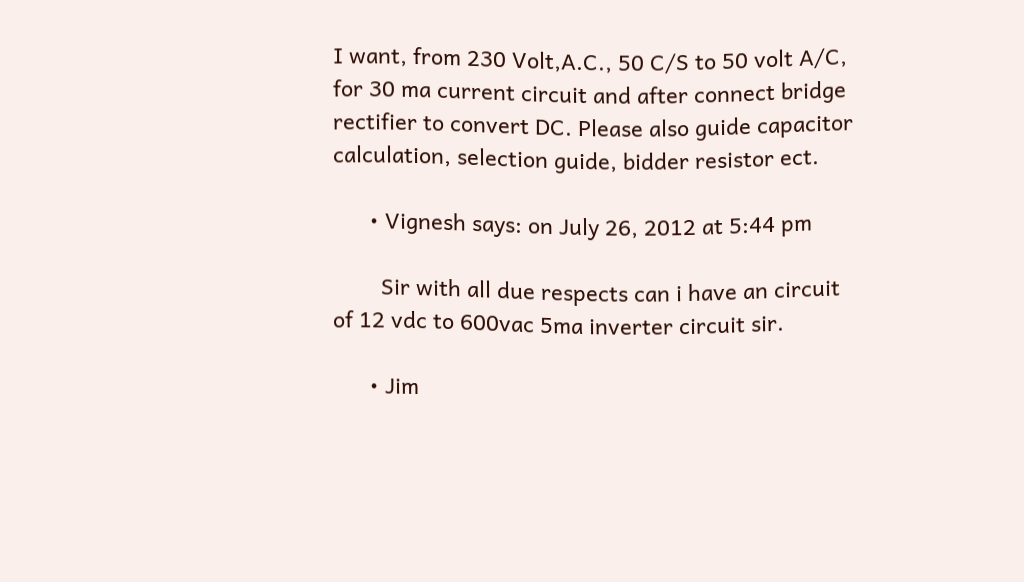I want, from 230 Volt,A.C., 50 C/S to 50 volt A/C, for 30 ma current circuit and after connect bridge rectifier to convert DC. Please also guide capacitor calculation, selection guide, bidder resistor ect.

      • Vignesh says: on July 26, 2012 at 5:44 pm

        Sir with all due respects can i have an circuit of 12 vdc to 600vac 5ma inverter circuit sir.

      • Jim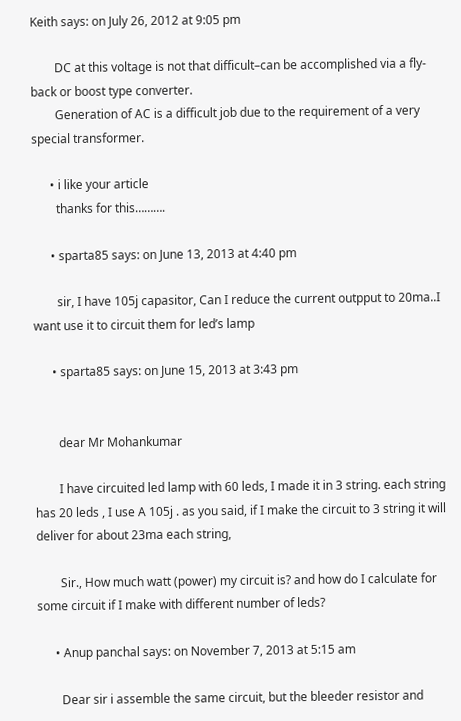Keith says: on July 26, 2012 at 9:05 pm

        DC at this voltage is not that difficult–can be accomplished via a fly-back or boost type converter.
        Generation of AC is a difficult job due to the requirement of a very special transformer.

      • i like your article
        thanks for this……….

      • sparta85 says: on June 13, 2013 at 4:40 pm

        sir, I have 105j capasitor, Can I reduce the current outpput to 20ma..I want use it to circuit them for led’s lamp

      • sparta85 says: on June 15, 2013 at 3:43 pm


        dear Mr Mohankumar

        I have circuited led lamp with 60 leds, I made it in 3 string. each string has 20 leds , I use A 105j . as you said, if I make the circuit to 3 string it will deliver for about 23ma each string,

        Sir., How much watt (power) my circuit is? and how do I calculate for some circuit if I make with different number of leds?

      • Anup panchal says: on November 7, 2013 at 5:15 am

        Dear sir i assemble the same circuit, but the bleeder resistor and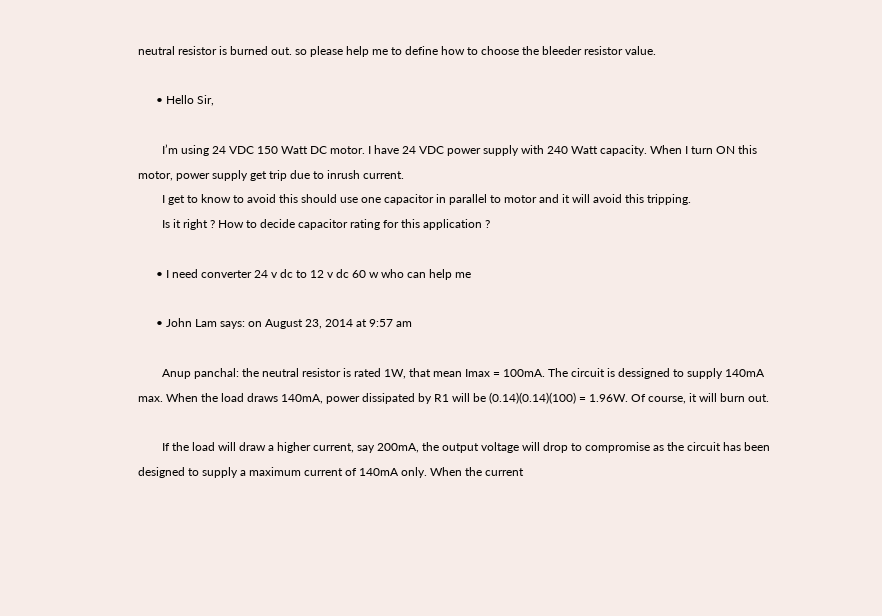neutral resistor is burned out. so please help me to define how to choose the bleeder resistor value.

      • Hello Sir,

        I’m using 24 VDC 150 Watt DC motor. I have 24 VDC power supply with 240 Watt capacity. When I turn ON this motor, power supply get trip due to inrush current.
        I get to know to avoid this should use one capacitor in parallel to motor and it will avoid this tripping.
        Is it right ? How to decide capacitor rating for this application ?

      • I need converter 24 v dc to 12 v dc 60 w who can help me

      • John Lam says: on August 23, 2014 at 9:57 am

        Anup panchal: the neutral resistor is rated 1W, that mean Imax = 100mA. The circuit is dessigned to supply 140mA max. When the load draws 140mA, power dissipated by R1 will be (0.14)(0.14)(100) = 1.96W. Of course, it will burn out.

        If the load will draw a higher current, say 200mA, the output voltage will drop to compromise as the circuit has been designed to supply a maximum current of 140mA only. When the current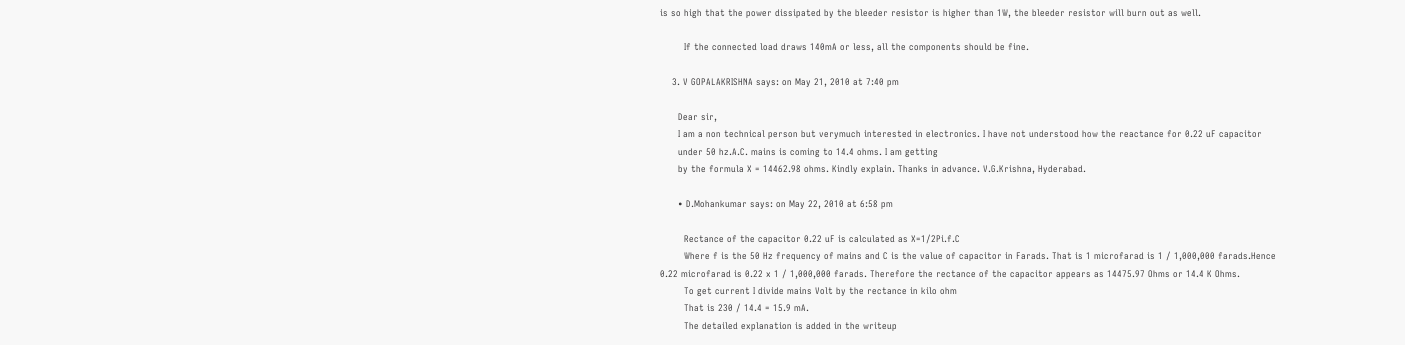is so high that the power dissipated by the bleeder resistor is higher than 1W, the bleeder resistor will burn out as well.

        If the connected load draws 140mA or less, all the components should be fine.

    3. V GOPALAKRISHNA says: on May 21, 2010 at 7:40 pm

      Dear sir,
      I am a non technical person but verymuch interested in electronics. I have not understood how the reactance for 0.22 uF capacitor
      under 50 hz.A.C. mains is coming to 14.4 ohms. I am getting
      by the formula X = 14462.98 ohms. Kindly explain. Thanks in advance. V.G.Krishna, Hyderabad.

      • D.Mohankumar says: on May 22, 2010 at 6:58 pm

        Rectance of the capacitor 0.22 uF is calculated as X=1/2Pi.f.C
        Where f is the 50 Hz frequency of mains and C is the value of capacitor in Farads. That is 1 microfarad is 1 / 1,000,000 farads.Hence 0.22 microfarad is 0.22 x 1 / 1,000,000 farads. Therefore the rectance of the capacitor appears as 14475.97 Ohms or 14.4 K Ohms.
        To get current I divide mains Volt by the rectance in kilo ohm
        That is 230 / 14.4 = 15.9 mA.
        The detailed explanation is added in the writeup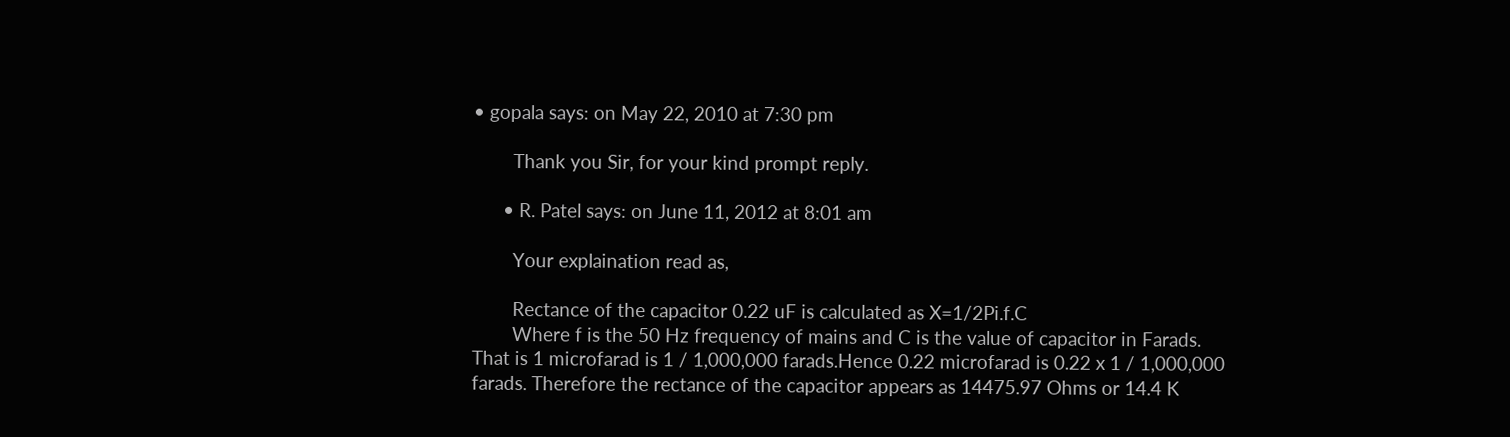• gopala says: on May 22, 2010 at 7:30 pm

        Thank you Sir, for your kind prompt reply.

      • R. Patel says: on June 11, 2012 at 8:01 am

        Your explaination read as,

        Rectance of the capacitor 0.22 uF is calculated as X=1/2Pi.f.C
        Where f is the 50 Hz frequency of mains and C is the value of capacitor in Farads. That is 1 microfarad is 1 / 1,000,000 farads.Hence 0.22 microfarad is 0.22 x 1 / 1,000,000 farads. Therefore the rectance of the capacitor appears as 14475.97 Ohms or 14.4 K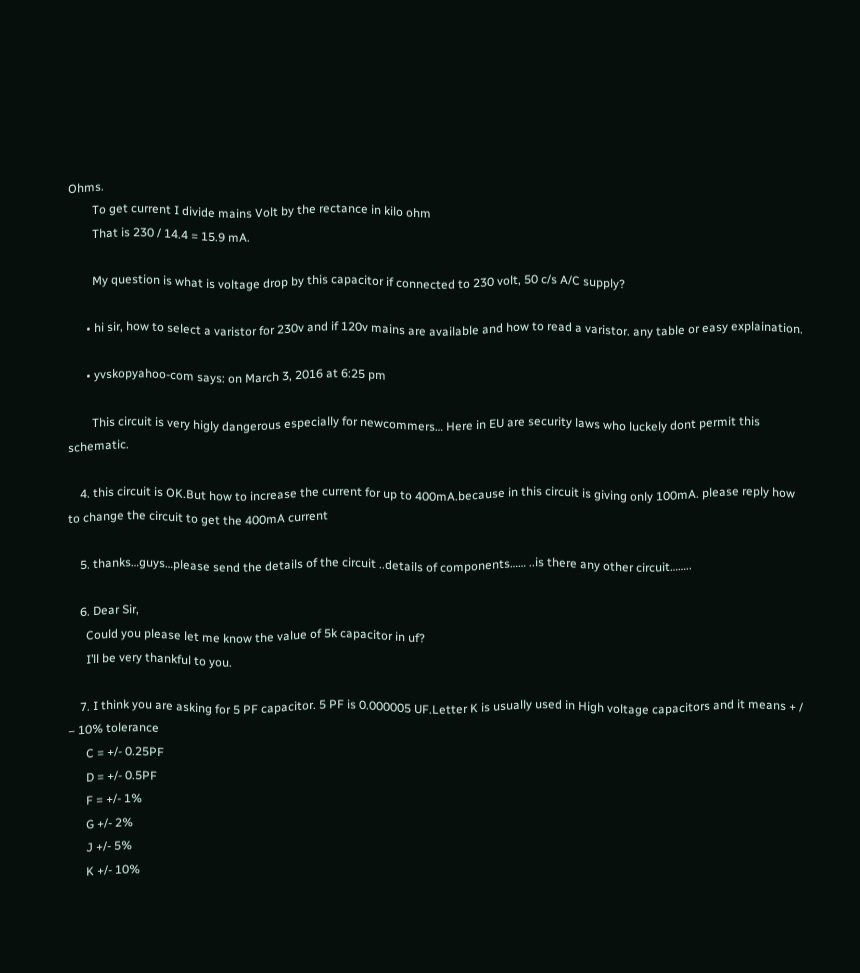Ohms.
        To get current I divide mains Volt by the rectance in kilo ohm
        That is 230 / 14.4 = 15.9 mA.

        My question is what is voltage drop by this capacitor if connected to 230 volt, 50 c/s A/C supply?

      • hi sir, how to select a varistor for 230v and if 120v mains are available and how to read a varistor. any table or easy explaination.

      • yvskopyahoo-com says: on March 3, 2016 at 6:25 pm

        This circuit is very higly dangerous especially for newcommers… Here in EU are security laws who luckely dont permit this schematic.

    4. this circuit is OK.But how to increase the current for up to 400mA.because in this circuit is giving only 100mA. please reply how to change the circuit to get the 400mA current

    5. thanks…guys…please send the details of the circuit ..details of components…… ..is there any other circuit……..

    6. Dear Sir,
      Could you please let me know the value of 5k capacitor in uf?
      I’ll be very thankful to you.

    7. I think you are asking for 5 PF capacitor. 5 PF is 0.000005 UF.Letter K is usually used in High voltage capacitors and it means + / – 10% tolerance
      C = +/- 0.25PF
      D = +/- 0.5PF
      F = +/- 1%
      G +/- 2%
      J +/- 5%
      K +/- 10%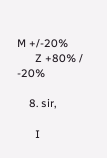M +/-20%
      Z +80% / -20%

    8. sir,

      I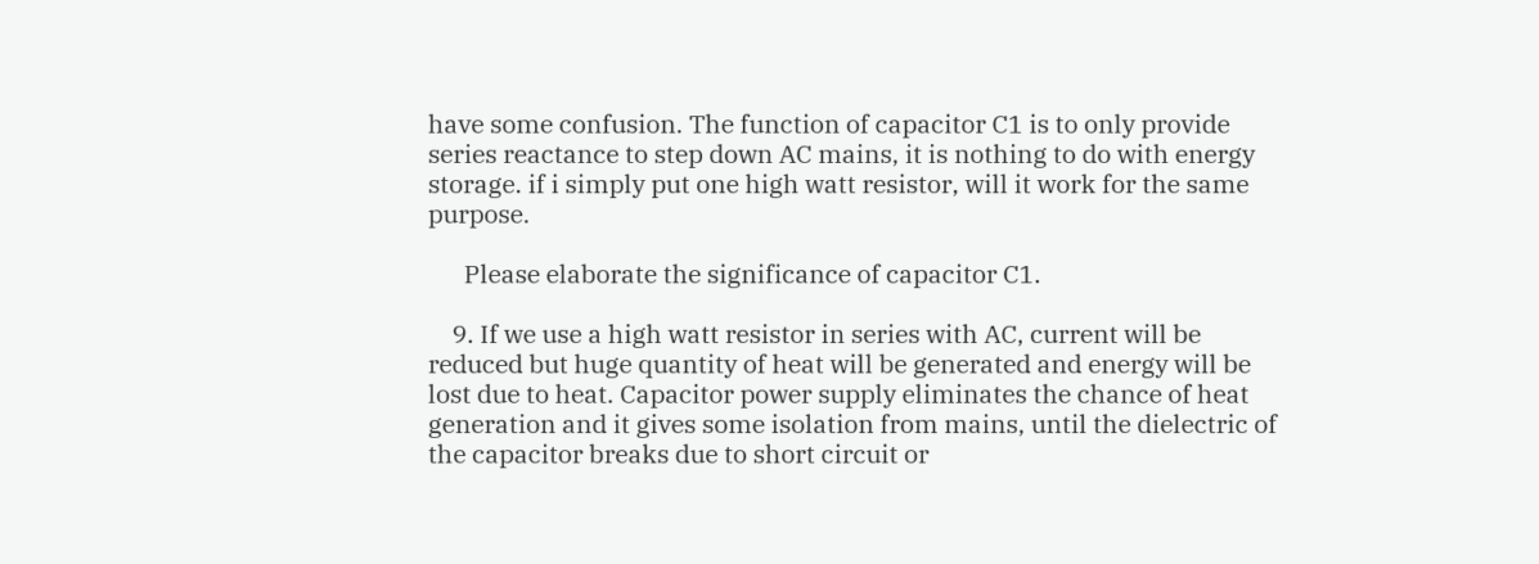have some confusion. The function of capacitor C1 is to only provide series reactance to step down AC mains, it is nothing to do with energy storage. if i simply put one high watt resistor, will it work for the same purpose.

      Please elaborate the significance of capacitor C1.

    9. If we use a high watt resistor in series with AC, current will be reduced but huge quantity of heat will be generated and energy will be lost due to heat. Capacitor power supply eliminates the chance of heat generation and it gives some isolation from mains, until the dielectric of the capacitor breaks due to short circuit or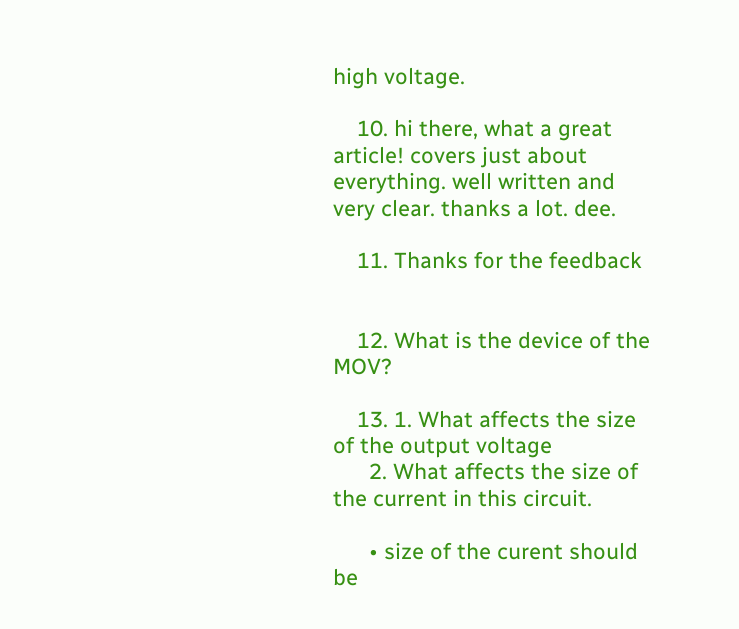high voltage.

    10. hi there, what a great article! covers just about everything. well written and very clear. thanks a lot. dee.

    11. Thanks for the feedback


    12. What is the device of the MOV?

    13. 1. What affects the size of the output voltage
      2. What affects the size of the current in this circuit.

      • size of the curent should be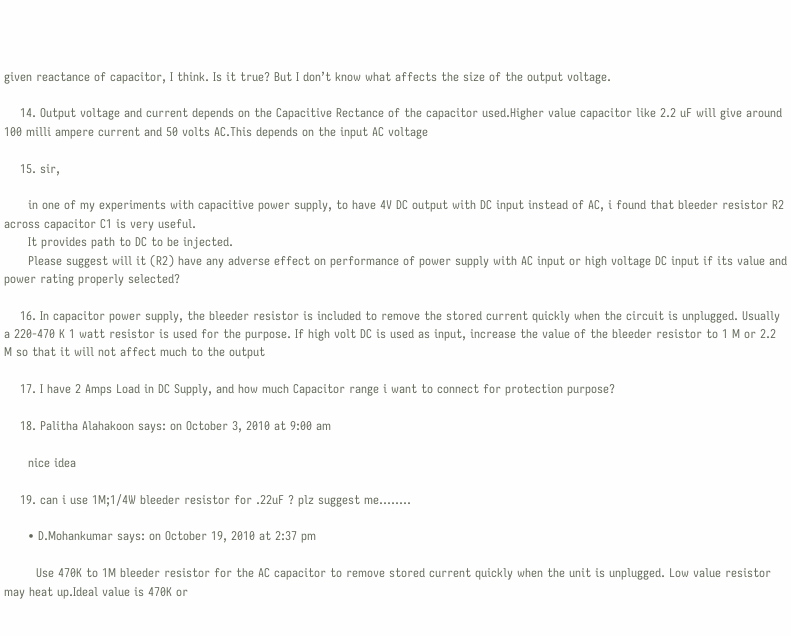given reactance of capacitor, I think. Is it true? But I don’t know what affects the size of the output voltage.

    14. Output voltage and current depends on the Capacitive Rectance of the capacitor used.Higher value capacitor like 2.2 uF will give around 100 milli ampere current and 50 volts AC.This depends on the input AC voltage

    15. sir,

      in one of my experiments with capacitive power supply, to have 4V DC output with DC input instead of AC, i found that bleeder resistor R2 across capacitor C1 is very useful.
      It provides path to DC to be injected.
      Please suggest will it (R2) have any adverse effect on performance of power supply with AC input or high voltage DC input if its value and power rating properly selected?

    16. In capacitor power supply, the bleeder resistor is included to remove the stored current quickly when the circuit is unplugged. Usually a 220-470 K 1 watt resistor is used for the purpose. If high volt DC is used as input, increase the value of the bleeder resistor to 1 M or 2.2 M so that it will not affect much to the output

    17. I have 2 Amps Load in DC Supply, and how much Capacitor range i want to connect for protection purpose?

    18. Palitha Alahakoon says: on October 3, 2010 at 9:00 am

      nice idea

    19. can i use 1M;1/4W bleeder resistor for .22uF ? plz suggest me……..

      • D.Mohankumar says: on October 19, 2010 at 2:37 pm

        Use 470K to 1M bleeder resistor for the AC capacitor to remove stored current quickly when the unit is unplugged. Low value resistor may heat up.Ideal value is 470K or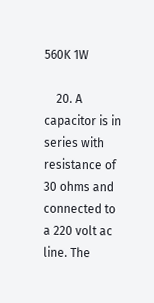560K 1W

    20. A capacitor is in series with resistance of 30 ohms and connected to a 220 volt ac line. The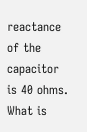reactance of the capacitor is 40 ohms. What is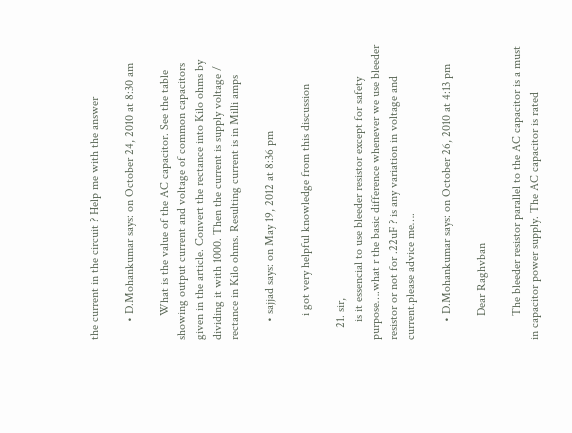the current in the circuit ? Help me with the answer

      • D.Mohankumar says: on October 24, 2010 at 8:30 am

        What is the value of the AC capacitor. See the table showing output current and voltage of common capacitors given in the article. Convert the rectance into Kilo ohms by dividing it with 1000. Then the current is supply voltage / rectance in Kilo ohms. Resulting current is in Milli amps

      • sajjad says: on May 19, 2012 at 8:36 pm

        i got very helpful knowledge from this discussion

    21. sir,
      is it essencial to use bleeder resistor except for safety purpose….what r the basic difference whenever we use bleeder resistor or not for .22uF ? is any variation in voltage and current.please advice me….

      • D.Mohankumar says: on October 26, 2010 at 4:13 pm

        Dear Raghvban

        The bleeder resistor parallel to the AC capacitor is a must in capacitor power supply. The AC capacitor is rated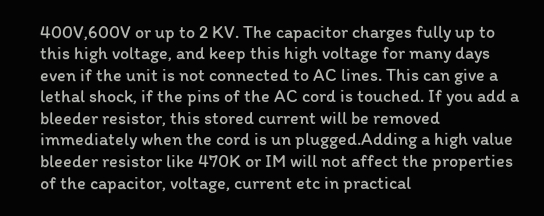400V,600V or up to 2 KV. The capacitor charges fully up to this high voltage, and keep this high voltage for many days even if the unit is not connected to AC lines. This can give a lethal shock, if the pins of the AC cord is touched. If you add a bleeder resistor, this stored current will be removed immediately when the cord is un plugged.Adding a high value bleeder resistor like 470K or IM will not affect the properties of the capacitor, voltage, current etc in practical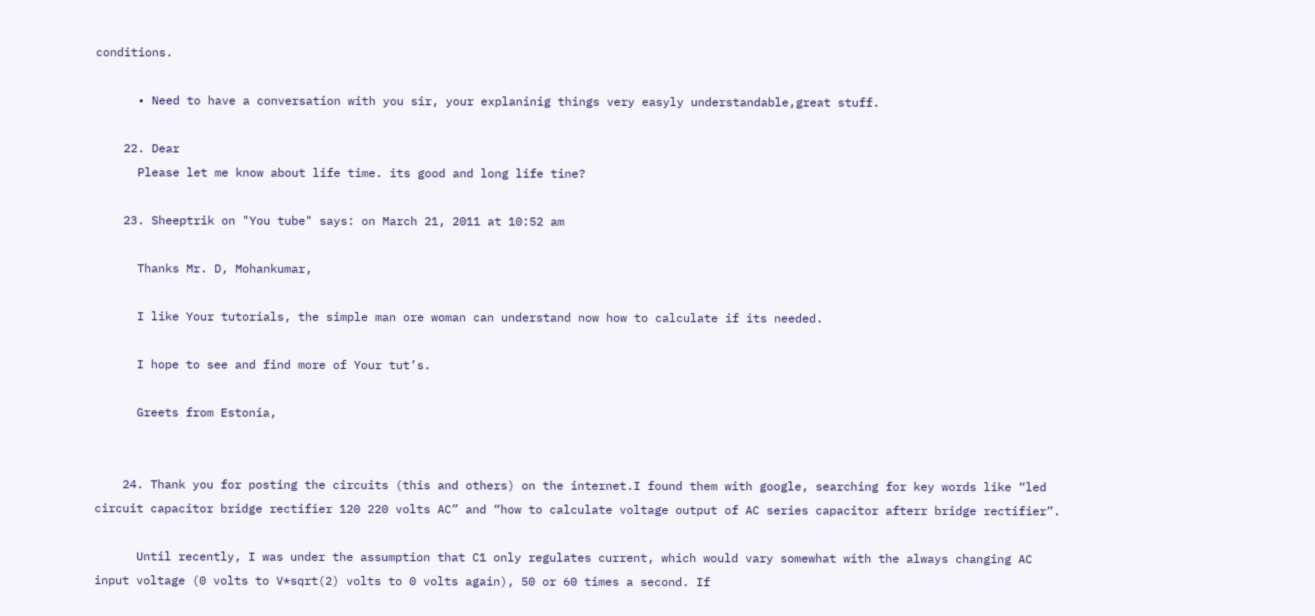conditions.

      • Need to have a conversation with you sir, your explaninig things very easyly understandable,great stuff.

    22. Dear
      Please let me know about life time. its good and long life tine?

    23. Sheeptrik on "You tube" says: on March 21, 2011 at 10:52 am

      Thanks Mr. D, Mohankumar,

      I like Your tutorials, the simple man ore woman can understand now how to calculate if its needed.

      I hope to see and find more of Your tut’s.

      Greets from Estonia,


    24. Thank you for posting the circuits (this and others) on the internet.I found them with google, searching for key words like “led circuit capacitor bridge rectifier 120 220 volts AC” and “how to calculate voltage output of AC series capacitor afterr bridge rectifier”.

      Until recently, I was under the assumption that C1 only regulates current, which would vary somewhat with the always changing AC input voltage (0 volts to V*sqrt(2) volts to 0 volts again), 50 or 60 times a second. If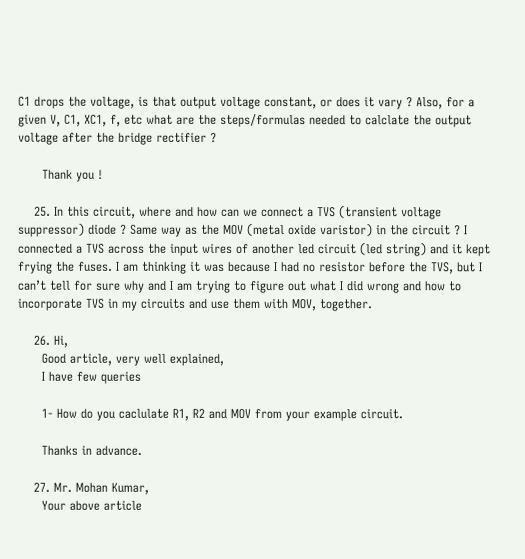C1 drops the voltage, is that output voltage constant, or does it vary ? Also, for a given V, C1, XC1, f, etc what are the steps/formulas needed to calclate the output voltage after the bridge rectifier ?

      Thank you !

    25. In this circuit, where and how can we connect a TVS (transient voltage suppressor) diode ? Same way as the MOV (metal oxide varistor) in the circuit ? I connected a TVS across the input wires of another led circuit (led string) and it kept frying the fuses. I am thinking it was because I had no resistor before the TVS, but I can’t tell for sure why and I am trying to figure out what I did wrong and how to incorporate TVS in my circuits and use them with MOV, together.

    26. Hi,
      Good article, very well explained,
      I have few queries

      1- How do you caclulate R1, R2 and MOV from your example circuit.

      Thanks in advance.

    27. Mr. Mohan Kumar,
      Your above article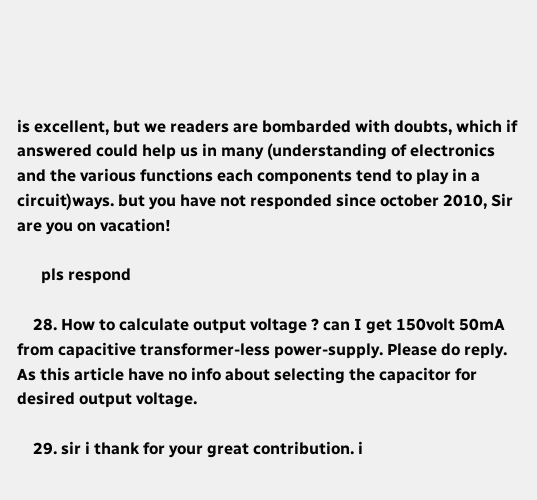is excellent, but we readers are bombarded with doubts, which if answered could help us in many (understanding of electronics and the various functions each components tend to play in a circuit)ways. but you have not responded since october 2010, Sir are you on vacation!

      pls respond

    28. How to calculate output voltage ? can I get 150volt 50mA from capacitive transformer-less power-supply. Please do reply. As this article have no info about selecting the capacitor for desired output voltage.

    29. sir i thank for your great contribution. i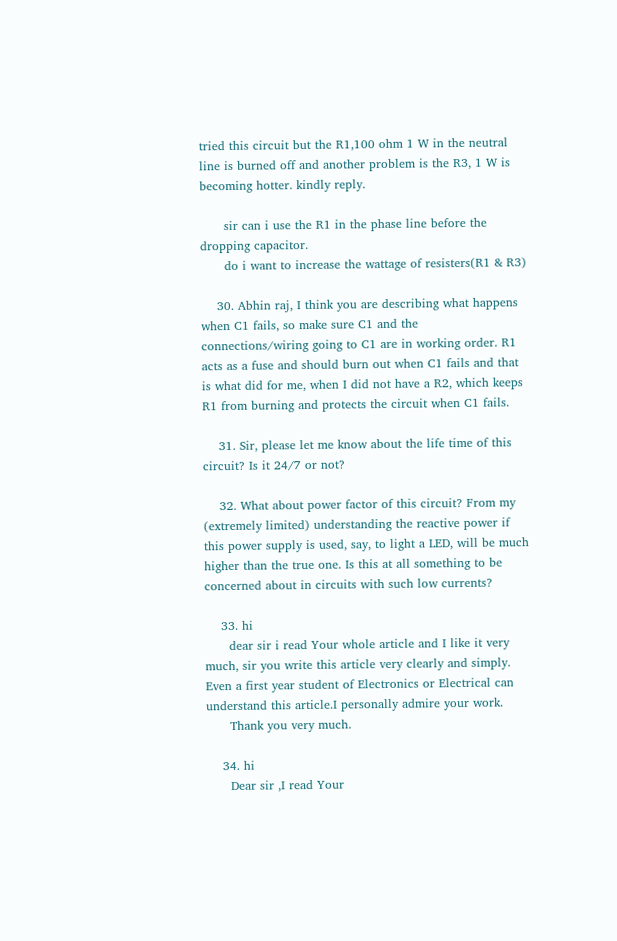tried this circuit but the R1,100 ohm 1 W in the neutral line is burned off and another problem is the R3, 1 W is becoming hotter. kindly reply.

      sir can i use the R1 in the phase line before the dropping capacitor.
      do i want to increase the wattage of resisters(R1 & R3)

    30. Abhin raj, I think you are describing what happens when C1 fails, so make sure C1 and the connections/wiring going to C1 are in working order. R1 acts as a fuse and should burn out when C1 fails and that is what did for me, when I did not have a R2, which keeps R1 from burning and protects the circuit when C1 fails.

    31. Sir, please let me know about the life time of this circuit? Is it 24/7 or not?

    32. What about power factor of this circuit? From my (extremely limited) understanding the reactive power if this power supply is used, say, to light a LED, will be much higher than the true one. Is this at all something to be concerned about in circuits with such low currents?

    33. hi
      dear sir i read Your whole article and I like it very much, sir you write this article very clearly and simply. Even a first year student of Electronics or Electrical can understand this article.I personally admire your work.
      Thank you very much.

    34. hi
      Dear sir ,I read Your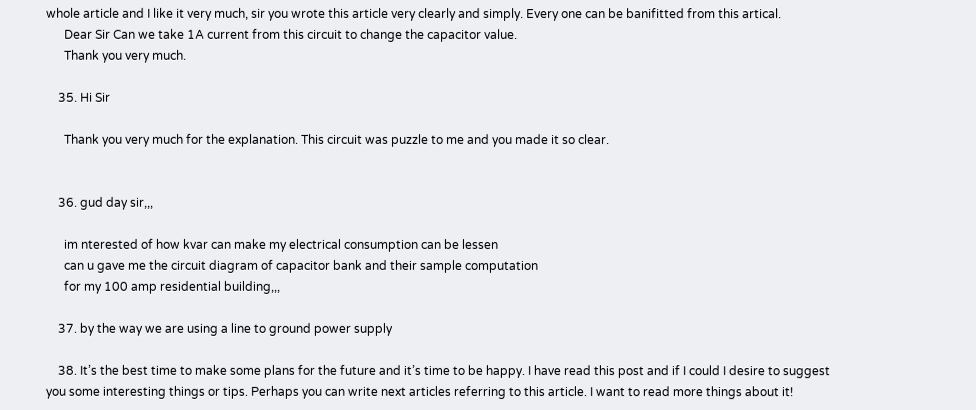whole article and I like it very much, sir you wrote this article very clearly and simply. Every one can be banifitted from this artical.
      Dear Sir Can we take 1A current from this circuit to change the capacitor value.
      Thank you very much.

    35. Hi Sir

      Thank you very much for the explanation. This circuit was puzzle to me and you made it so clear.


    36. gud day sir,,,

      im nterested of how kvar can make my electrical consumption can be lessen
      can u gave me the circuit diagram of capacitor bank and their sample computation
      for my 100 amp residential building,,,

    37. by the way we are using a line to ground power supply

    38. It’s the best time to make some plans for the future and it’s time to be happy. I have read this post and if I could I desire to suggest you some interesting things or tips. Perhaps you can write next articles referring to this article. I want to read more things about it!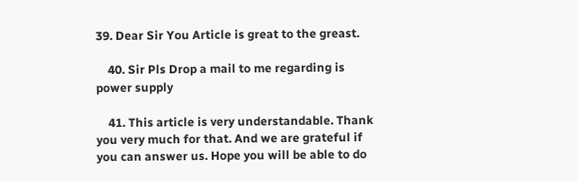39. Dear Sir You Article is great to the greast.

    40. Sir Pls Drop a mail to me regarding is power supply

    41. This article is very understandable. Thank you very much for that. And we are grateful if you can answer us. Hope you will be able to do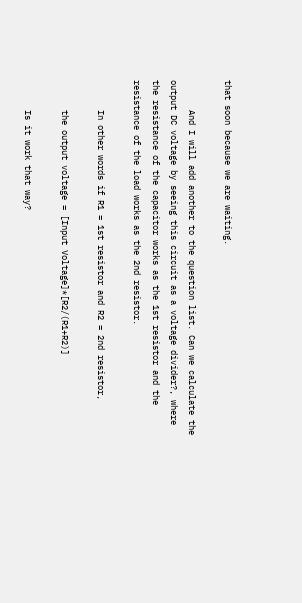that soon because we are waiting.

      And I will add another to the question list. Can we calculate the output DC voltage by seeing this circuit as a voltage divider?, where the resistance of the capacitor works as the 1st resistor and the resistance of the load works as the 2nd resistor.

      In other words if R1 = 1st resistor and R2 = 2nd resistor,

      the output voltage = [Input Voltage]*[R2/(R1+R2)]

      Is it work that way?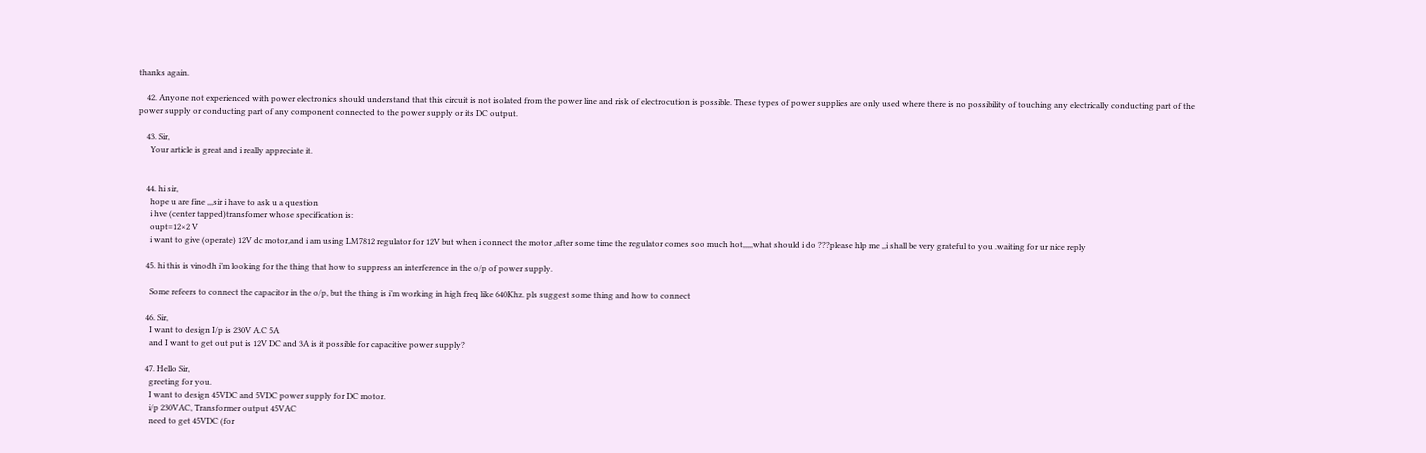thanks again.

    42. Anyone not experienced with power electronics should understand that this circuit is not isolated from the power line and risk of electrocution is possible. These types of power supplies are only used where there is no possibility of touching any electrically conducting part of the power supply or conducting part of any component connected to the power supply or its DC output.

    43. Sir,
      Your article is great and i really appreciate it.


    44. hi sir,
      hope u are fine ,,,sir i have to ask u a question
      i hve (center tapped)transfomer whose specification is:
      oupt=12×2 V
      i want to give (operate) 12V dc motor,and i am using LM7812 regulator for 12V but when i connect the motor ,after some time the regulator comes soo much hot,,,,,what should i do ???please hlp me ,,i shall be very grateful to you .waiting for ur nice reply

    45. hi this is vinodh i’m looking for the thing that how to suppress an interference in the o/p of power supply.

      Some refeers to connect the capacitor in the o/p, but the thing is i’m working in high freq like 640Khz. pls suggest some thing and how to connect

    46. Sir,
      I want to design I/p is 230V A.C 5A
      and I want to get out put is 12V DC and 3A is it possible for capacitive power supply?

    47. Hello Sir,
      greeting for you.
      I want to design 45VDC and 5VDC power supply for DC motor.
      i/p 230VAC, Transformer output 45VAC
      need to get 45VDC (for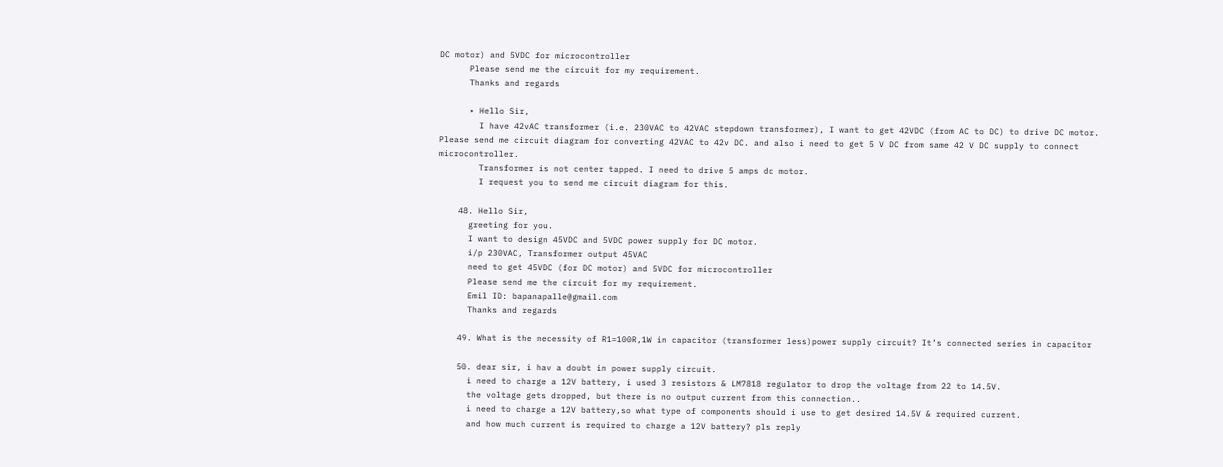DC motor) and 5VDC for microcontroller
      Please send me the circuit for my requirement.
      Thanks and regards

      • Hello Sir,
        I have 42vAC transformer (i.e. 230VAC to 42VAC stepdown transformer), I want to get 42VDC (from AC to DC) to drive DC motor. Please send me circuit diagram for converting 42VAC to 42v DC. and also i need to get 5 V DC from same 42 V DC supply to connect microcontroller.
        Transformer is not center tapped. I need to drive 5 amps dc motor.
        I request you to send me circuit diagram for this.

    48. Hello Sir,
      greeting for you.
      I want to design 45VDC and 5VDC power supply for DC motor.
      i/p 230VAC, Transformer output 45VAC
      need to get 45VDC (for DC motor) and 5VDC for microcontroller
      Please send me the circuit for my requirement.
      Emil ID: bapanapalle@gmail.com
      Thanks and regards

    49. What is the necessity of R1=100R,1W in capacitor (transformer less)power supply circuit? It’s connected series in capacitor

    50. dear sir, i hav a doubt in power supply circuit.
      i need to charge a 12V battery, i used 3 resistors & LM7818 regulator to drop the voltage from 22 to 14.5V.
      the voltage gets dropped, but there is no output current from this connection..
      i need to charge a 12V battery,so what type of components should i use to get desired 14.5V & required current.
      and how much current is required to charge a 12V battery? pls reply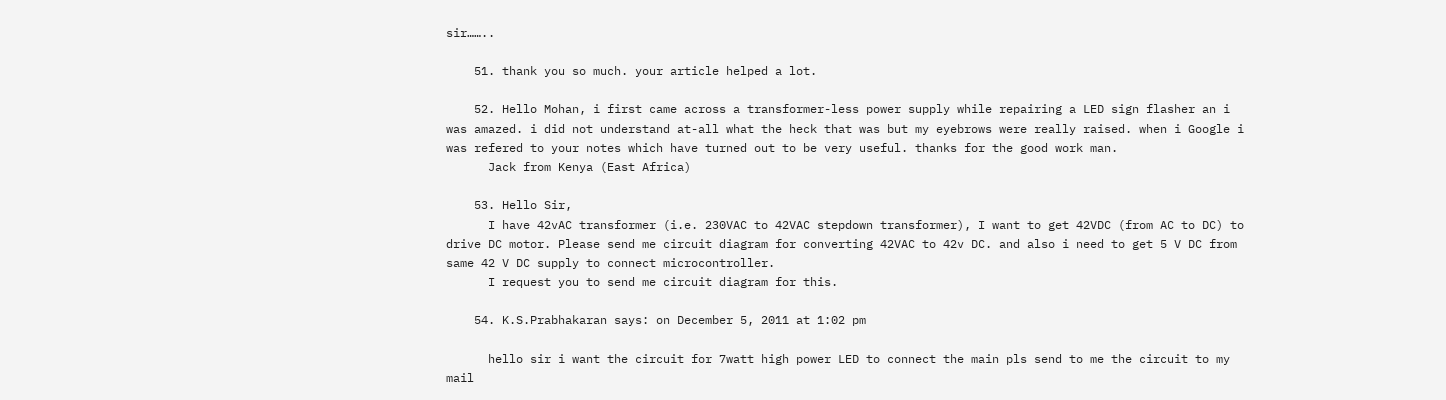sir……..

    51. thank you so much. your article helped a lot.

    52. Hello Mohan, i first came across a transformer-less power supply while repairing a LED sign flasher an i was amazed. i did not understand at-all what the heck that was but my eyebrows were really raised. when i Google i was refered to your notes which have turned out to be very useful. thanks for the good work man.
      Jack from Kenya (East Africa)

    53. Hello Sir,
      I have 42vAC transformer (i.e. 230VAC to 42VAC stepdown transformer), I want to get 42VDC (from AC to DC) to drive DC motor. Please send me circuit diagram for converting 42VAC to 42v DC. and also i need to get 5 V DC from same 42 V DC supply to connect microcontroller.
      I request you to send me circuit diagram for this.

    54. K.S.Prabhakaran says: on December 5, 2011 at 1:02 pm

      hello sir i want the circuit for 7watt high power LED to connect the main pls send to me the circuit to my mail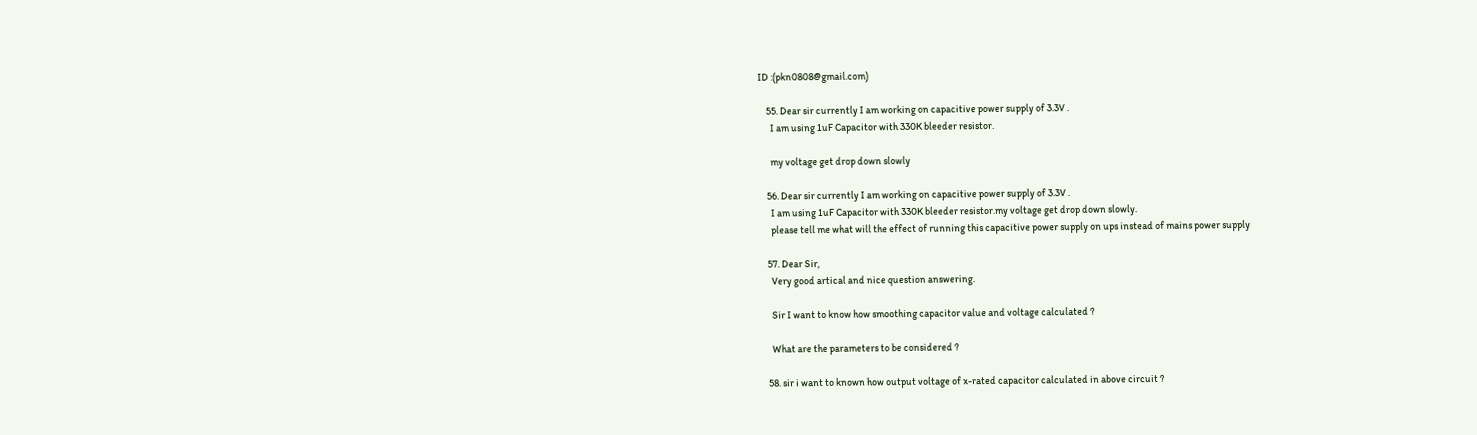ID :(pkn0808@gmail.com)

    55. Dear sir currently I am working on capacitive power supply of 3.3V .
      I am using 1uF Capacitor with 330K bleeder resistor.

      my voltage get drop down slowly

    56. Dear sir currently I am working on capacitive power supply of 3.3V .
      I am using 1uF Capacitor with 330K bleeder resistor.my voltage get drop down slowly.
      please tell me what will the effect of running this capacitive power supply on ups instead of mains power supply

    57. Dear Sir,
      Very good artical and nice question answering.

      Sir I want to know how smoothing capacitor value and voltage calculated ?

      What are the parameters to be considered ?

    58. sir i want to known how output voltage of x-rated capacitor calculated in above circuit ?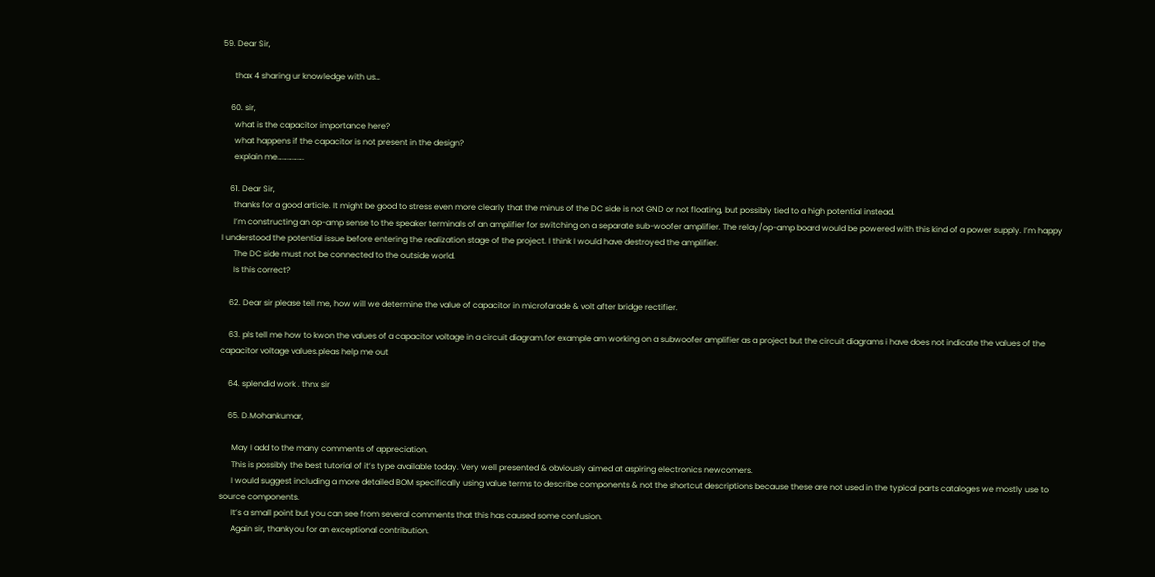59. Dear Sir,

      thax 4 sharing ur knowledge with us…

    60. sir,
      what is the capacitor importance here?
      what happens if the capacitor is not present in the design?
      explain me…………….

    61. Dear Sir,
      thanks for a good article. It might be good to stress even more clearly that the minus of the DC side is not GND or not floating, but possibly tied to a high potential instead.
      I’m constructing an op-amp sense to the speaker terminals of an amplifier for switching on a separate sub-woofer amplifier. The relay/op-amp board would be powered with this kind of a power supply. I’m happy I understood the potential issue before entering the realization stage of the project. I think I would have destroyed the amplifier.
      The DC side must not be connected to the outside world.
      Is this correct?

    62. Dear sir please tell me, how will we determine the value of capacitor in microfarade & volt after bridge rectifier.

    63. pls tell me how to kwon the values of a capacitor voltage in a circuit diagram.for example am working on a subwoofer amplifier as a project but the circuit diagrams i have does not indicate the values of the capacitor voltage values.pleas help me out

    64. splendid work . thnx sir

    65. D.Mohankumar,

      May I add to the many comments of appreciation.
      This is possibly the best tutorial of it’s type available today. Very well presented & obviously aimed at aspiring electronics newcomers.
      I would suggest including a more detailed BOM specifically using value terms to describe components & not the shortcut descriptions because these are not used in the typical parts cataloges we mostly use to source components.
      It’s a small point but you can see from several comments that this has caused some confusion.
      Again sir, thankyou for an exceptional contribution.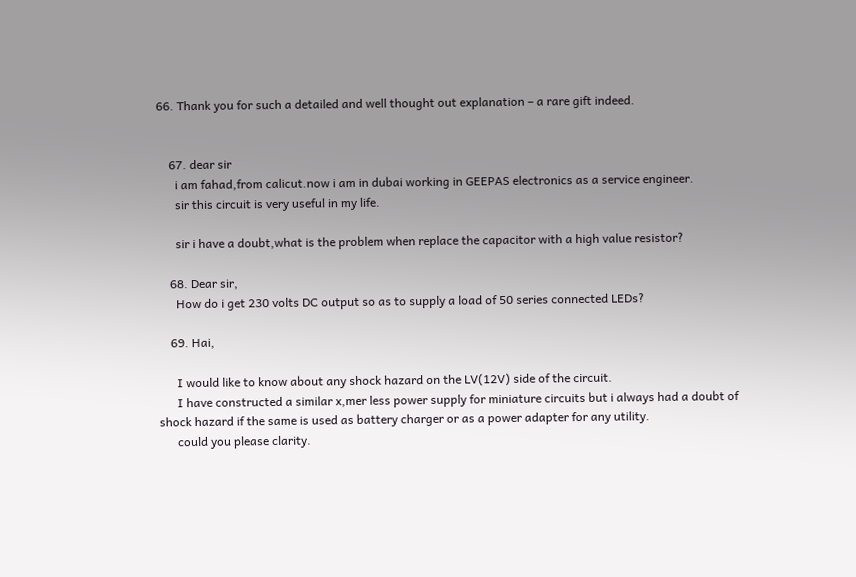66. Thank you for such a detailed and well thought out explanation – a rare gift indeed.


    67. dear sir
      i am fahad,from calicut.now i am in dubai working in GEEPAS electronics as a service engineer.
      sir this circuit is very useful in my life.

      sir i have a doubt,what is the problem when replace the capacitor with a high value resistor?

    68. Dear sir,
      How do i get 230 volts DC output so as to supply a load of 50 series connected LEDs?

    69. Hai,

      I would like to know about any shock hazard on the LV(12V) side of the circuit.
      I have constructed a similar x,mer less power supply for miniature circuits but i always had a doubt of shock hazard if the same is used as battery charger or as a power adapter for any utility.
      could you please clarity.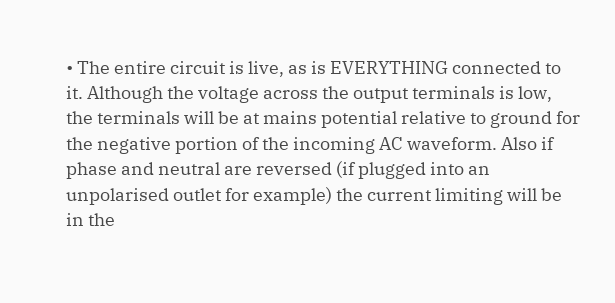• The entire circuit is live, as is EVERYTHING connected to it. Although the voltage across the output terminals is low, the terminals will be at mains potential relative to ground for the negative portion of the incoming AC waveform. Also if phase and neutral are reversed (if plugged into an unpolarised outlet for example) the current limiting will be in the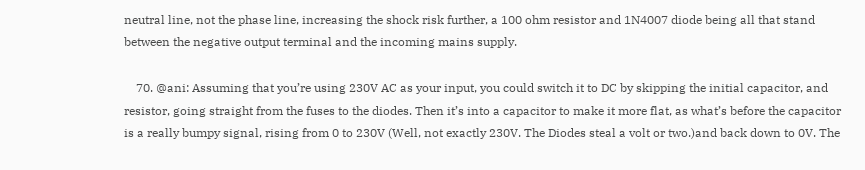neutral line, not the phase line, increasing the shock risk further, a 100 ohm resistor and 1N4007 diode being all that stand between the negative output terminal and the incoming mains supply.

    70. @ani: Assuming that you’re using 230V AC as your input, you could switch it to DC by skipping the initial capacitor, and resistor, going straight from the fuses to the diodes. Then it’s into a capacitor to make it more flat, as what’s before the capacitor is a really bumpy signal, rising from 0 to 230V (Well, not exactly 230V. The Diodes steal a volt or two.)and back down to 0V. The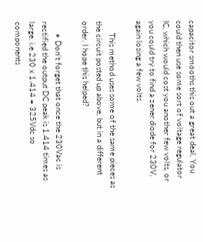capacitor smooths this out a great deal. You could then use some sort of voltage regulator IC, which would cost you another few volts, or you could try to find a zener diode for 230V, again losing a few volts.

      This method uses some of the same pieces as the circuit posted up above, but in a different order. I hope this helped?

      • Don’t forget that once the 230Vac is rectified the output DC peak is 1.414 times as large. i.e 230 x 1.414 = 325Vdc so components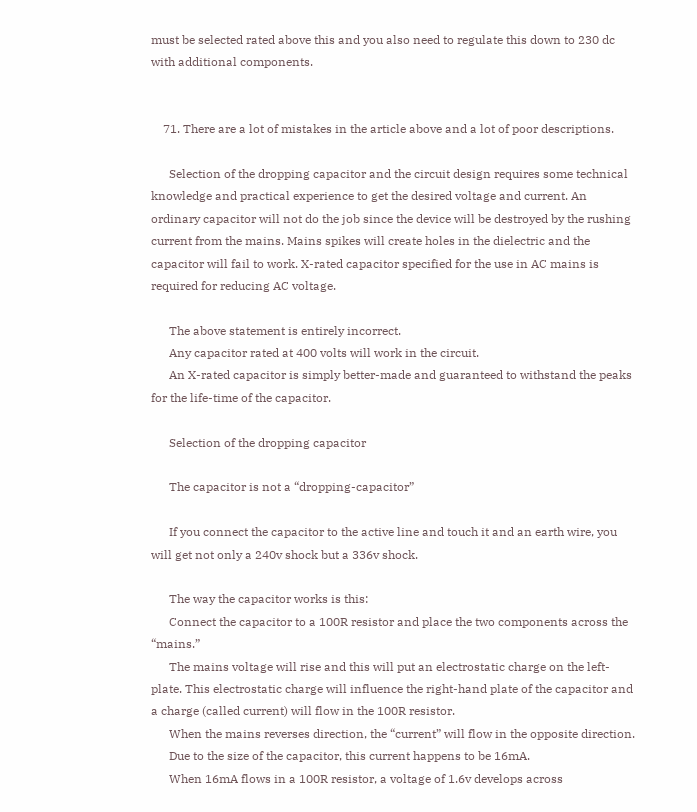must be selected rated above this and you also need to regulate this down to 230 dc with additional components.


    71. There are a lot of mistakes in the article above and a lot of poor descriptions.

      Selection of the dropping capacitor and the circuit design requires some technical knowledge and practical experience to get the desired voltage and current. An ordinary capacitor will not do the job since the device will be destroyed by the rushing current from the mains. Mains spikes will create holes in the dielectric and the capacitor will fail to work. X-rated capacitor specified for the use in AC mains is required for reducing AC voltage.

      The above statement is entirely incorrect.
      Any capacitor rated at 400 volts will work in the circuit.
      An X-rated capacitor is simply better-made and guaranteed to withstand the peaks for the life-time of the capacitor.

      Selection of the dropping capacitor

      The capacitor is not a “dropping-capacitor”

      If you connect the capacitor to the active line and touch it and an earth wire, you will get not only a 240v shock but a 336v shock.

      The way the capacitor works is this:
      Connect the capacitor to a 100R resistor and place the two components across the “mains.”
      The mains voltage will rise and this will put an electrostatic charge on the left-plate. This electrostatic charge will influence the right-hand plate of the capacitor and a charge (called current) will flow in the 100R resistor.
      When the mains reverses direction, the “current” will flow in the opposite direction.
      Due to the size of the capacitor, this current happens to be 16mA.
      When 16mA flows in a 100R resistor, a voltage of 1.6v develops across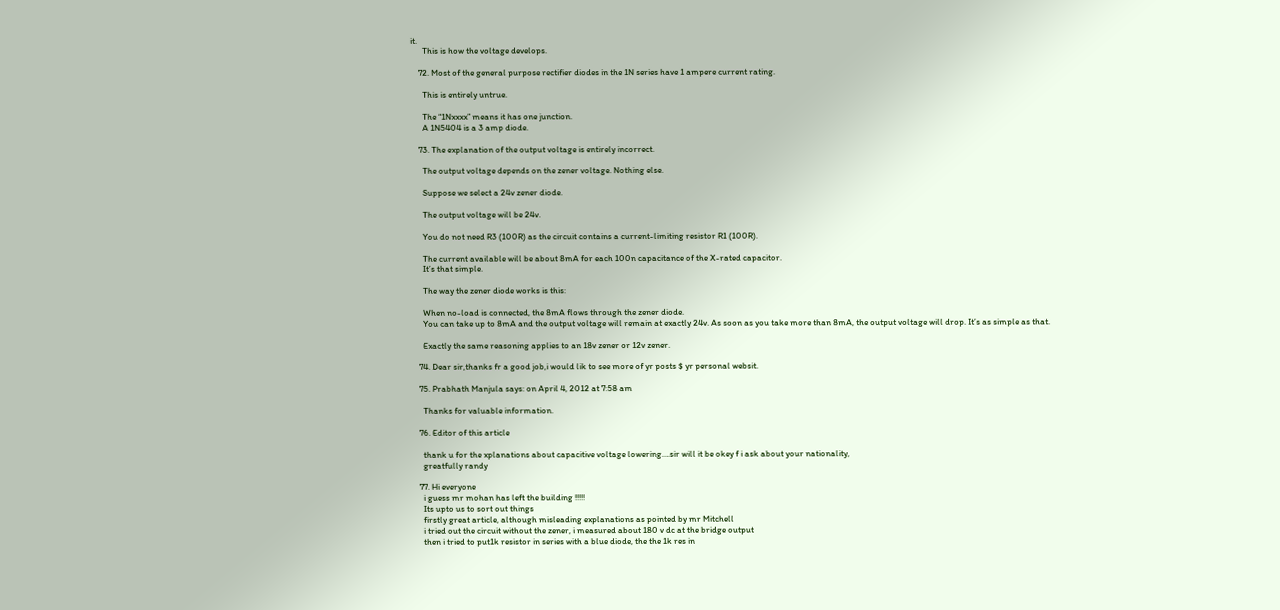it.
      This is how the voltage develops.

    72. Most of the general purpose rectifier diodes in the 1N series have 1 ampere current rating.

      This is entirely untrue.

      The “1Nxxxx” means it has one junction.
      A 1N5404 is a 3 amp diode.

    73. The explanation of the output voltage is entirely incorrect.

      The output voltage depends on the zener voltage. Nothing else.

      Suppose we select a 24v zener diode.

      The output voltage will be 24v.

      You do not need R3 (100R) as the circuit contains a current-limiting resistor R1 (100R).

      The current available will be about 8mA for each 100n capacitance of the X-rated capacitor.
      It’s that simple.

      The way the zener diode works is this:

      When no-load is connected, the 8mA flows through the zener diode.
      You can take up to 8mA and the output voltage will remain at exactly 24v. As soon as you take more than 8mA, the output voltage will drop. It’s as simple as that.

      Exactly the same reasoning applies to an 18v zener or 12v zener.

    74. Dear sir,thanks fr a good job,i would lik to see more of yr posts $ yr personal websit.

    75. Prabhath Manjula says: on April 4, 2012 at 7:58 am

      Thanks for valuable information.

    76. Editor of this article

      thank u for the xplanations about capacitive voltage lowering….sir will it be okey f i ask about your nationality,
      greatfully randy

    77. Hi everyone
      i guess mr mohan has left the building !!!!!
      Its upto us to sort out things
      firstly great article, although misleading explanations as pointed by mr Mitchell
      i tried out the circuit without the zener, i measured about 180 v dc at the bridge output
      then i tried to put1k resistor in series with a blue diode, the the 1k res in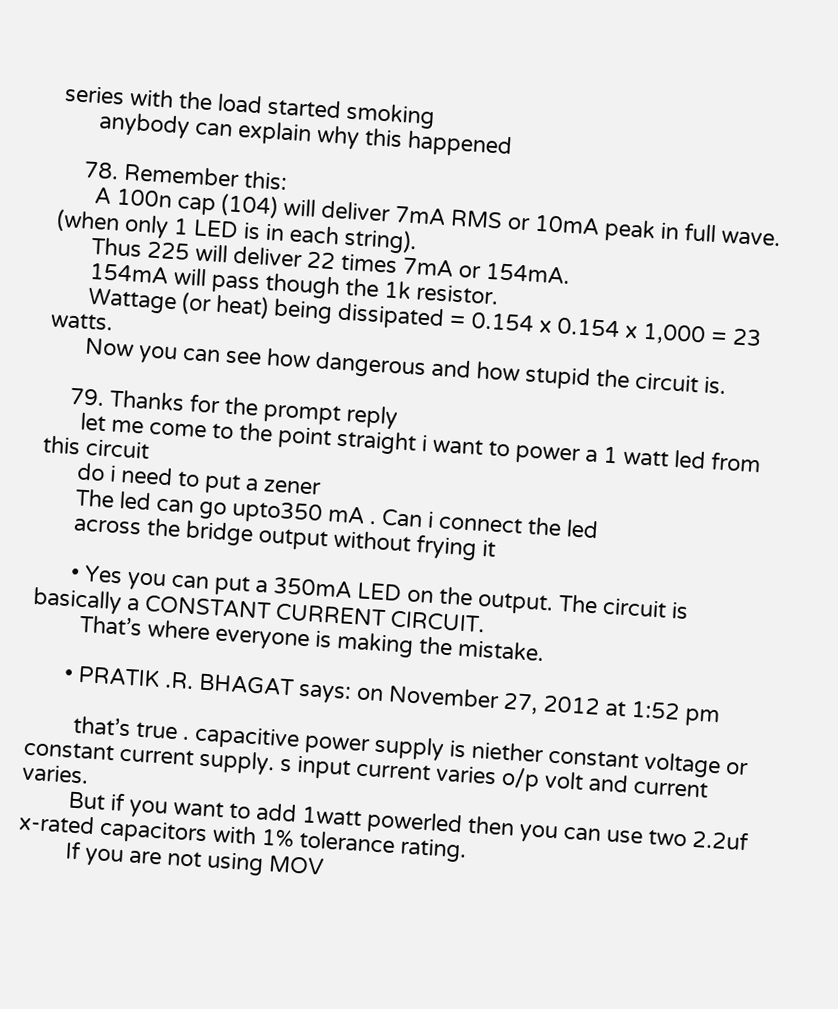series with the load started smoking
      anybody can explain why this happened

    78. Remember this:
      A 100n cap (104) will deliver 7mA RMS or 10mA peak in full wave. (when only 1 LED is in each string).
      Thus 225 will deliver 22 times 7mA or 154mA.
      154mA will pass though the 1k resistor.
      Wattage (or heat) being dissipated = 0.154 x 0.154 x 1,000 = 23 watts.
      Now you can see how dangerous and how stupid the circuit is.

    79. Thanks for the prompt reply
      let me come to the point straight i want to power a 1 watt led from this circuit
      do i need to put a zener
      The led can go upto350 mA . Can i connect the led
      across the bridge output without frying it

      • Yes you can put a 350mA LED on the output. The circuit is basically a CONSTANT CURRENT CIRCUIT.
        That’s where everyone is making the mistake.

      • PRATIK .R. BHAGAT says: on November 27, 2012 at 1:52 pm

        that’s true . capacitive power supply is niether constant voltage or constant current supply. s input current varies o/p volt and current varies.
        But if you want to add 1watt powerled then you can use two 2.2uf x-rated capacitors with 1% tolerance rating.
        If you are not using MOV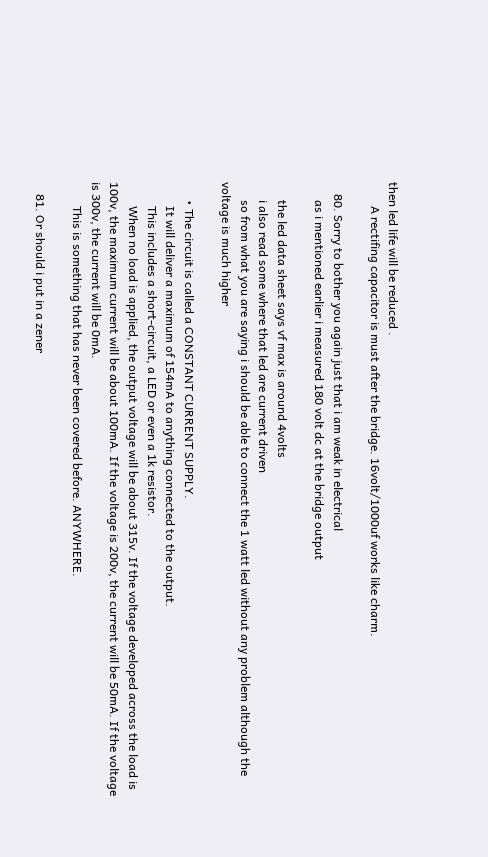then led life will be reduced .
        A rectifing capacitor is must after the bridge. 16volt/1000uf works like charm.

    80. Sorry to bother you again just that i am weak in electrical
      as i mentioned earlier i measured 180 volt dc at the bridge output

      the led data sheet says vf max is around 4volts
      i also read some where that led are current driven
      so from what you are saying i should be able to connect the 1 watt led without any problem although the voltage is much higher

      • The circuit is called a CONSTANT CURRENT SUPPLY.
        It will deliver a maximum of 154mA to anything connected to the output.
        This includes a short-circuit, a LED or even a 1k resistor.
        When no load is applied, the output voltage will be about 315v. If the voltage developed across the load is 100v, the maximum current will be about 100mA. If the voltage is 200v, the current will be 50mA. If the voltage is 300v, the current will be 0mA.
        This is something that has never been covered before. ANYWHERE.

    81. Or should i put in a zener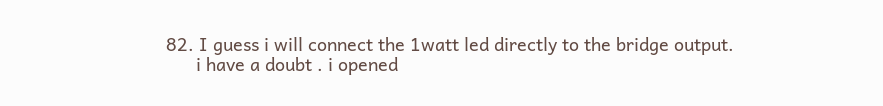82. I guess i will connect the 1watt led directly to the bridge output.
      i have a doubt . i opened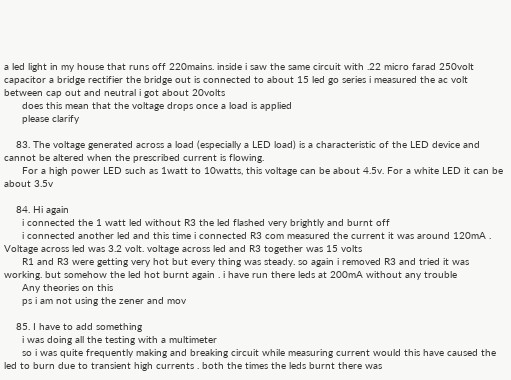a led light in my house that runs off 220mains. inside i saw the same circuit with .22 micro farad 250volt capacitor a bridge rectifier the bridge out is connected to about 15 led go series i measured the ac volt between cap out and neutral i got about 20volts
      does this mean that the voltage drops once a load is applied
      please clarify

    83. The voltage generated across a load (especially a LED load) is a characteristic of the LED device and cannot be altered when the prescribed current is flowing.
      For a high power LED such as 1watt to 10watts, this voltage can be about 4.5v. For a white LED it can be about 3.5v

    84. Hi again
      i connected the 1 watt led without R3 the led flashed very brightly and burnt off
      i connected another led and this time i connected R3 com measured the current it was around 120mA . Voltage across led was 3.2 volt. voltage across led and R3 together was 15 volts
      R1 and R3 were getting very hot but every thing was steady. so again i removed R3 and tried it was working. but somehow the led hot burnt again . i have run there leds at 200mA without any trouble
      Any theories on this
      ps i am not using the zener and mov

    85. I have to add something
      i was doing all the testing with a multimeter
      so i was quite frequently making and breaking circuit while measuring current would this have caused the led to burn due to transient high currents . both the times the leds burnt there was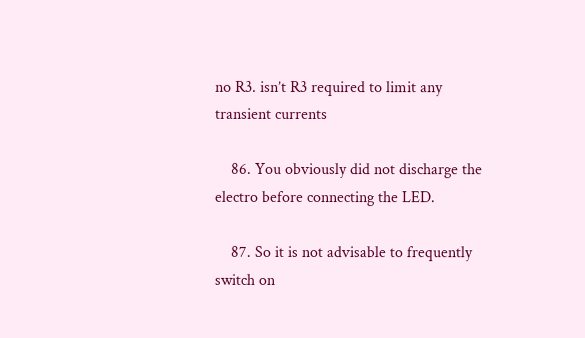no R3. isn’t R3 required to limit any transient currents

    86. You obviously did not discharge the electro before connecting the LED.

    87. So it is not advisable to frequently switch on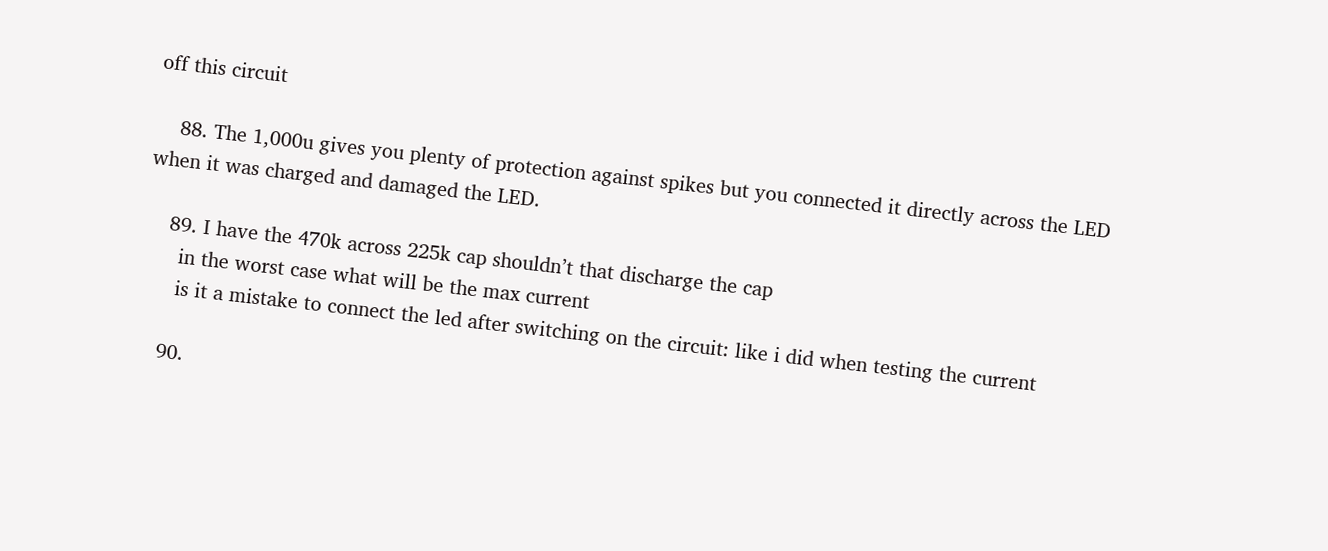off this circuit

    88. The 1,000u gives you plenty of protection against spikes but you connected it directly across the LED when it was charged and damaged the LED.

    89. I have the 470k across 225k cap shouldn’t that discharge the cap
      in the worst case what will be the max current
      is it a mistake to connect the led after switching on the circuit: like i did when testing the current

    90.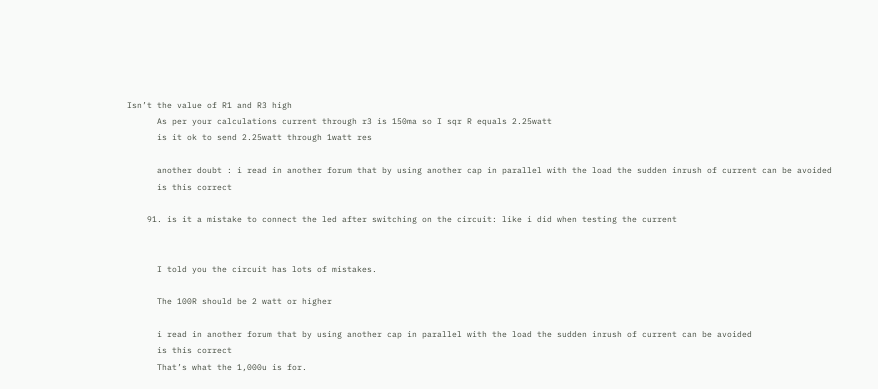Isn’t the value of R1 and R3 high
      As per your calculations current through r3 is 150ma so I sqr R equals 2.25watt
      is it ok to send 2.25watt through 1watt res

      another doubt : i read in another forum that by using another cap in parallel with the load the sudden inrush of current can be avoided
      is this correct

    91. is it a mistake to connect the led after switching on the circuit: like i did when testing the current


      I told you the circuit has lots of mistakes.

      The 100R should be 2 watt or higher

      i read in another forum that by using another cap in parallel with the load the sudden inrush of current can be avoided
      is this correct
      That’s what the 1,000u is for.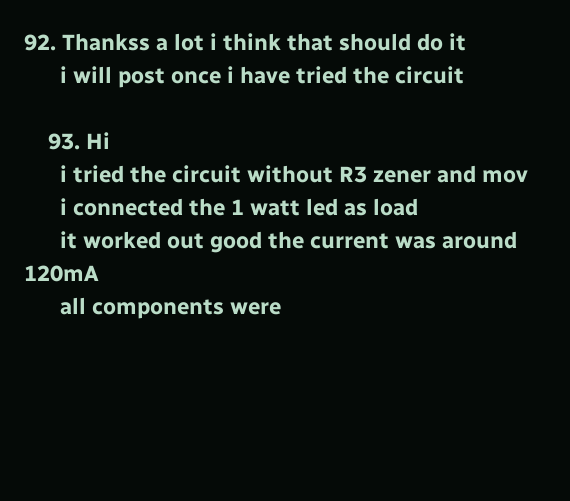92. Thankss a lot i think that should do it
      i will post once i have tried the circuit

    93. Hi
      i tried the circuit without R3 zener and mov
      i connected the 1 watt led as load
      it worked out good the current was around 120mA
      all components were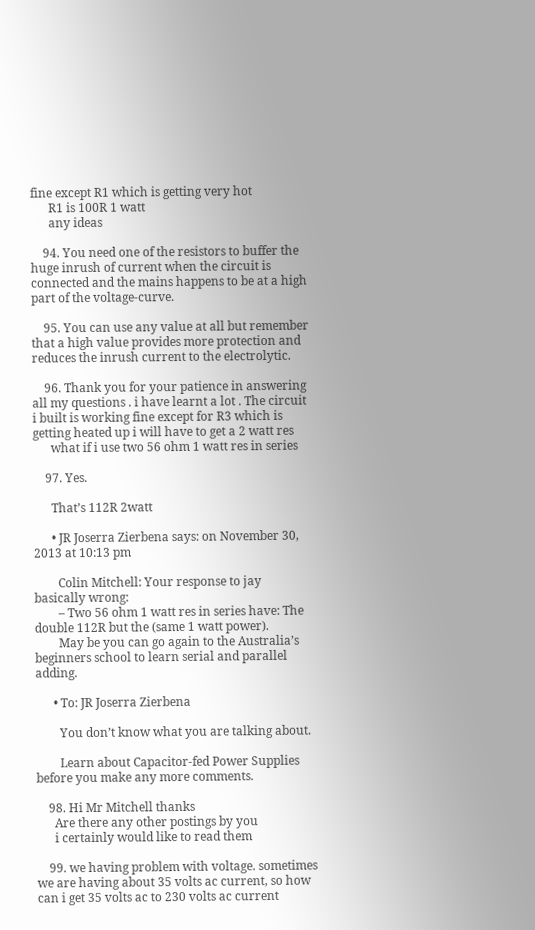fine except R1 which is getting very hot
      R1 is 100R 1 watt
      any ideas

    94. You need one of the resistors to buffer the huge inrush of current when the circuit is connected and the mains happens to be at a high part of the voltage-curve.

    95. You can use any value at all but remember that a high value provides more protection and reduces the inrush current to the electrolytic.

    96. Thank you for your patience in answering all my questions . i have learnt a lot . The circuit i built is working fine except for R3 which is getting heated up i will have to get a 2 watt res
      what if i use two 56 ohm 1 watt res in series

    97. Yes.

      That’s 112R 2watt

      • JR Joserra Zierbena says: on November 30, 2013 at 10:13 pm

        Colin Mitchell: Your response to jay basically wrong:
        – Two 56 ohm 1 watt res in series have: The double 112R but the (same 1 watt power).
        May be you can go again to the Australia’s beginners school to learn serial and parallel adding.

      • To: JR Joserra Zierbena

        You don’t know what you are talking about.

        Learn about Capacitor-fed Power Supplies before you make any more comments.

    98. Hi Mr Mitchell thanks
      Are there any other postings by you
      i certainly would like to read them

    99. we having problem with voltage. sometimes we are having about 35 volts ac current, so how can i get 35 volts ac to 230 volts ac current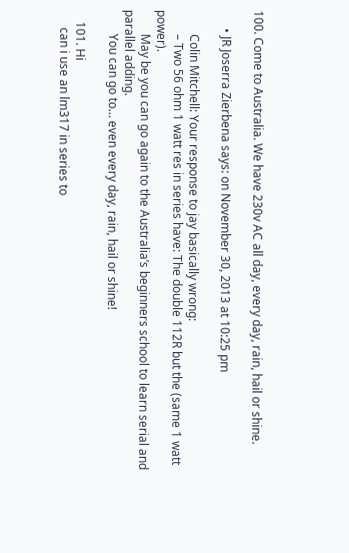100. Come to Australia. We have 230v AC all day, every day, rain, hail or shine.

      • JR Joserra Zierbena says: on November 30, 2013 at 10:25 pm

        Colin Mitchell: Your response to jay basically wrong:
        – Two 56 ohm 1 watt res in series have: The double 112R but the (same 1 watt power).
        May be you can go again to the Australia’s beginners school to learn serial and parallel adding.
        You can go to… even every day, rain, hail or shine!

    101. Hi
      can i use an lm317 in series to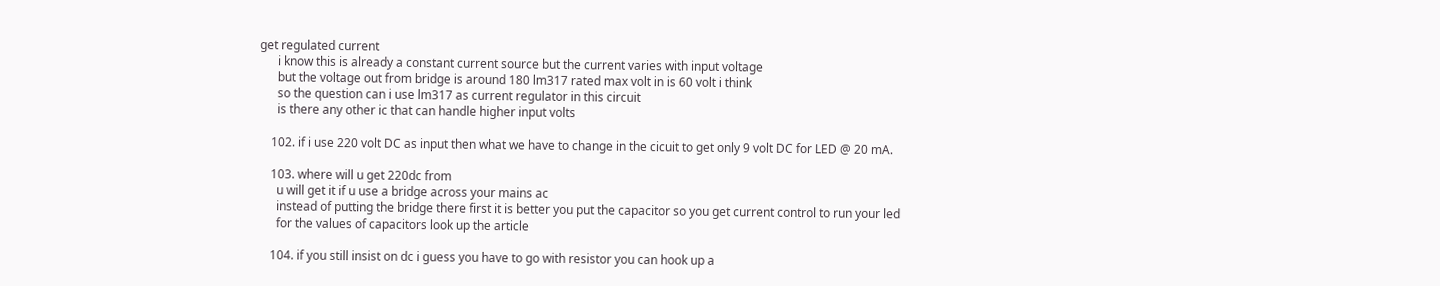get regulated current
      i know this is already a constant current source but the current varies with input voltage
      but the voltage out from bridge is around 180 lm317 rated max volt in is 60 volt i think
      so the question can i use lm317 as current regulator in this circuit
      is there any other ic that can handle higher input volts

    102. if i use 220 volt DC as input then what we have to change in the cicuit to get only 9 volt DC for LED @ 20 mA.

    103. where will u get 220dc from
      u will get it if u use a bridge across your mains ac
      instead of putting the bridge there first it is better you put the capacitor so you get current control to run your led
      for the values of capacitors look up the article

    104. if you still insist on dc i guess you have to go with resistor you can hook up a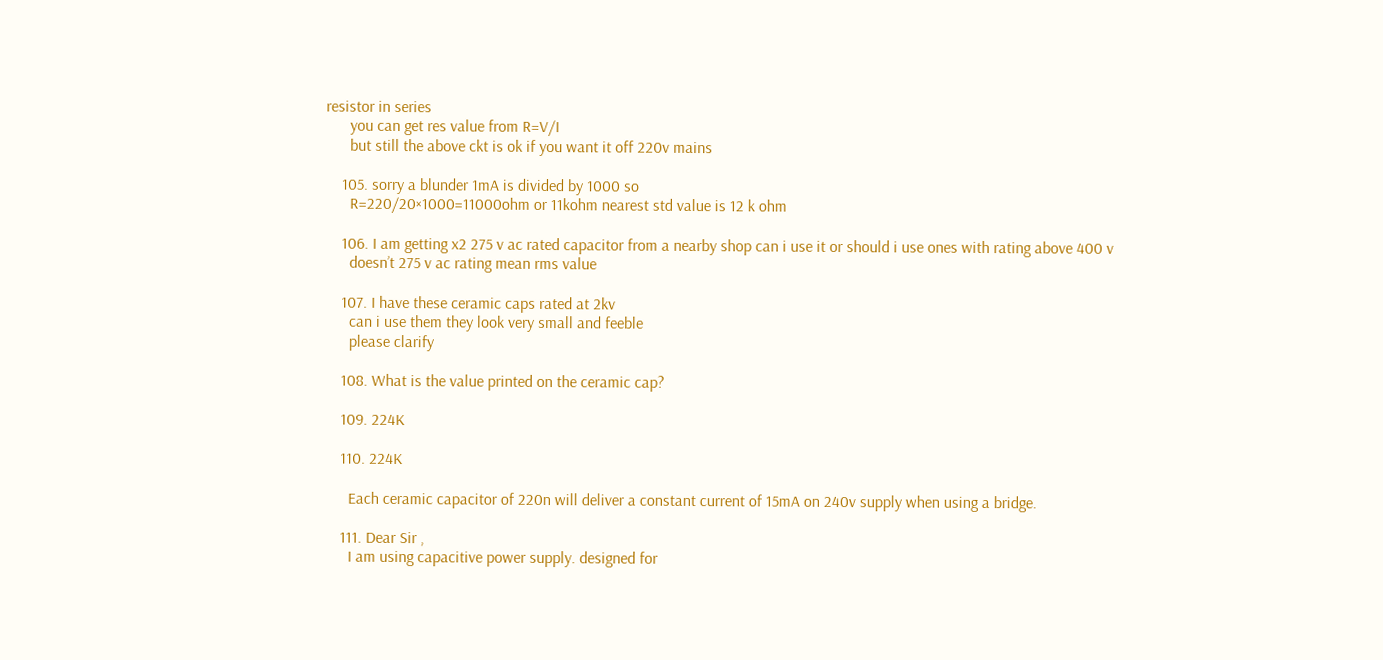resistor in series
      you can get res value from R=V/I
      but still the above ckt is ok if you want it off 220v mains

    105. sorry a blunder 1mA is divided by 1000 so
      R=220/20×1000=11000ohm or 11kohm nearest std value is 12 k ohm

    106. I am getting x2 275 v ac rated capacitor from a nearby shop can i use it or should i use ones with rating above 400 v
      doesn’t 275 v ac rating mean rms value

    107. I have these ceramic caps rated at 2kv
      can i use them they look very small and feeble
      please clarify

    108. What is the value printed on the ceramic cap?

    109. 224K

    110. 224K

      Each ceramic capacitor of 220n will deliver a constant current of 15mA on 240v supply when using a bridge.

    111. Dear Sir ,
      I am using capacitive power supply. designed for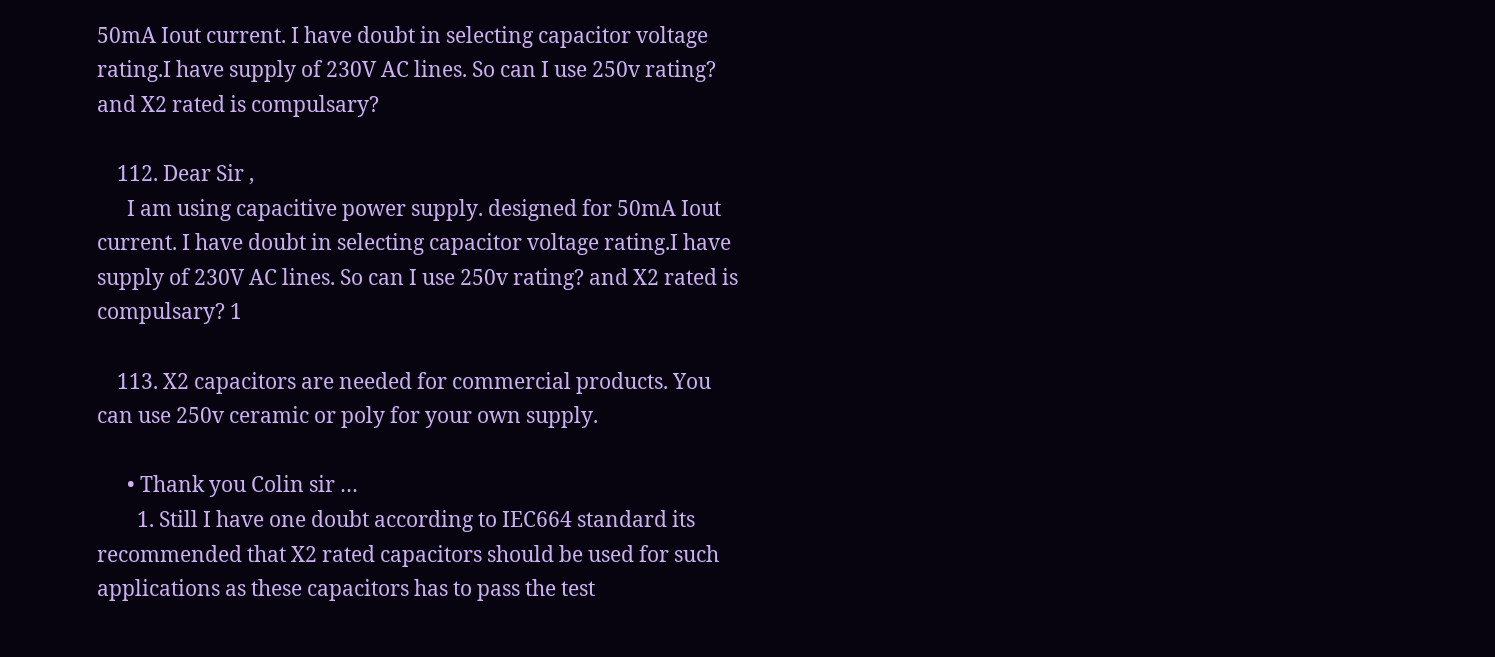50mA Iout current. I have doubt in selecting capacitor voltage rating.I have supply of 230V AC lines. So can I use 250v rating? and X2 rated is compulsary?

    112. Dear Sir ,
      I am using capacitive power supply. designed for 50mA Iout current. I have doubt in selecting capacitor voltage rating.I have supply of 230V AC lines. So can I use 250v rating? and X2 rated is compulsary? 1

    113. X2 capacitors are needed for commercial products. You can use 250v ceramic or poly for your own supply.

      • Thank you Colin sir …
        1. Still I have one doubt according to IEC664 standard its recommended that X2 rated capacitors should be used for such applications as these capacitors has to pass the test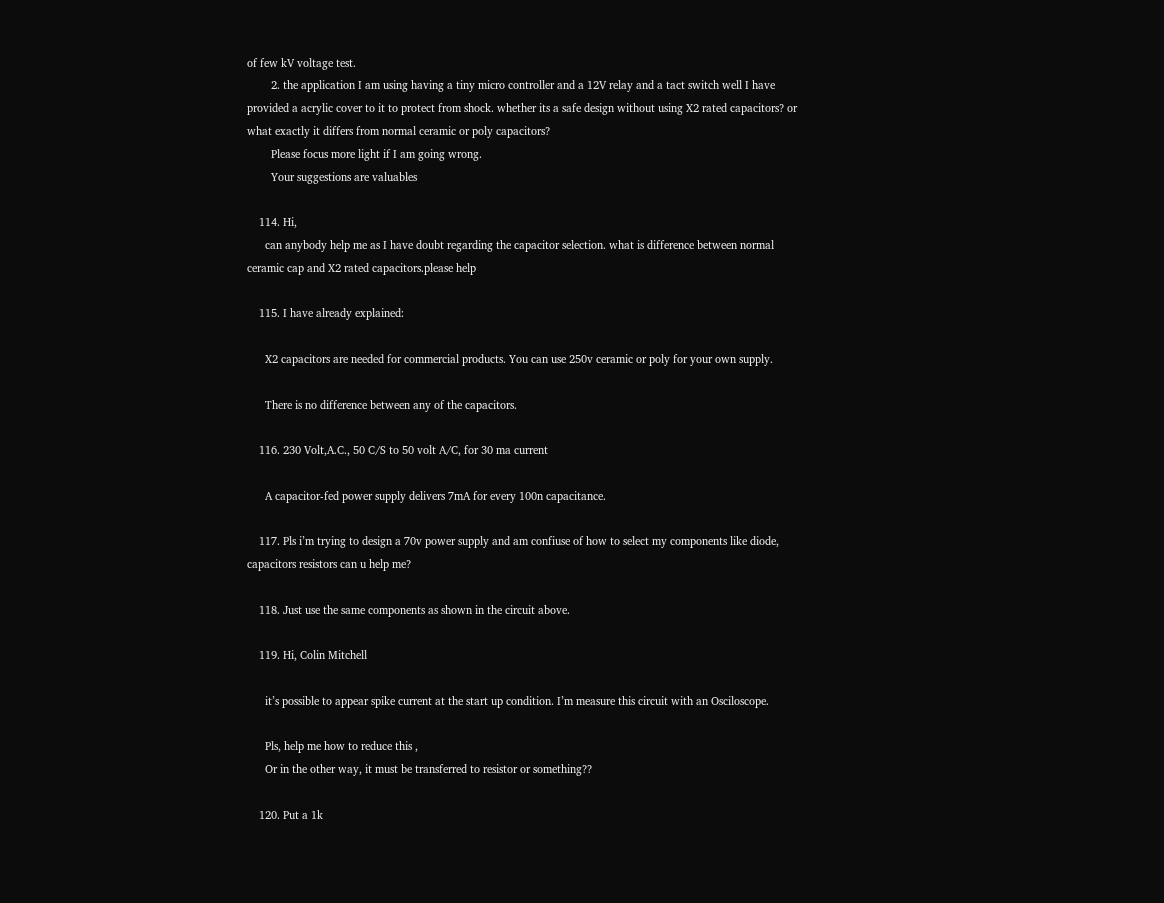of few kV voltage test.
        2. the application I am using having a tiny micro controller and a 12V relay and a tact switch well I have provided a acrylic cover to it to protect from shock. whether its a safe design without using X2 rated capacitors? or what exactly it differs from normal ceramic or poly capacitors?
        Please focus more light if I am going wrong.
        Your suggestions are valuables

    114. Hi,
      can anybody help me as I have doubt regarding the capacitor selection. what is difference between normal ceramic cap and X2 rated capacitors.please help

    115. I have already explained:

      X2 capacitors are needed for commercial products. You can use 250v ceramic or poly for your own supply.

      There is no difference between any of the capacitors.

    116. 230 Volt,A.C., 50 C/S to 50 volt A/C, for 30 ma current

      A capacitor-fed power supply delivers 7mA for every 100n capacitance.

    117. Pls i’m trying to design a 70v power supply and am confiuse of how to select my components like diode, capacitors resistors can u help me?

    118. Just use the same components as shown in the circuit above.

    119. Hi, Colin Mitchell

      it’s possible to appear spike current at the start up condition. I’m measure this circuit with an Osciloscope.

      Pls, help me how to reduce this ,
      Or in the other way, it must be transferred to resistor or something??

    120. Put a 1k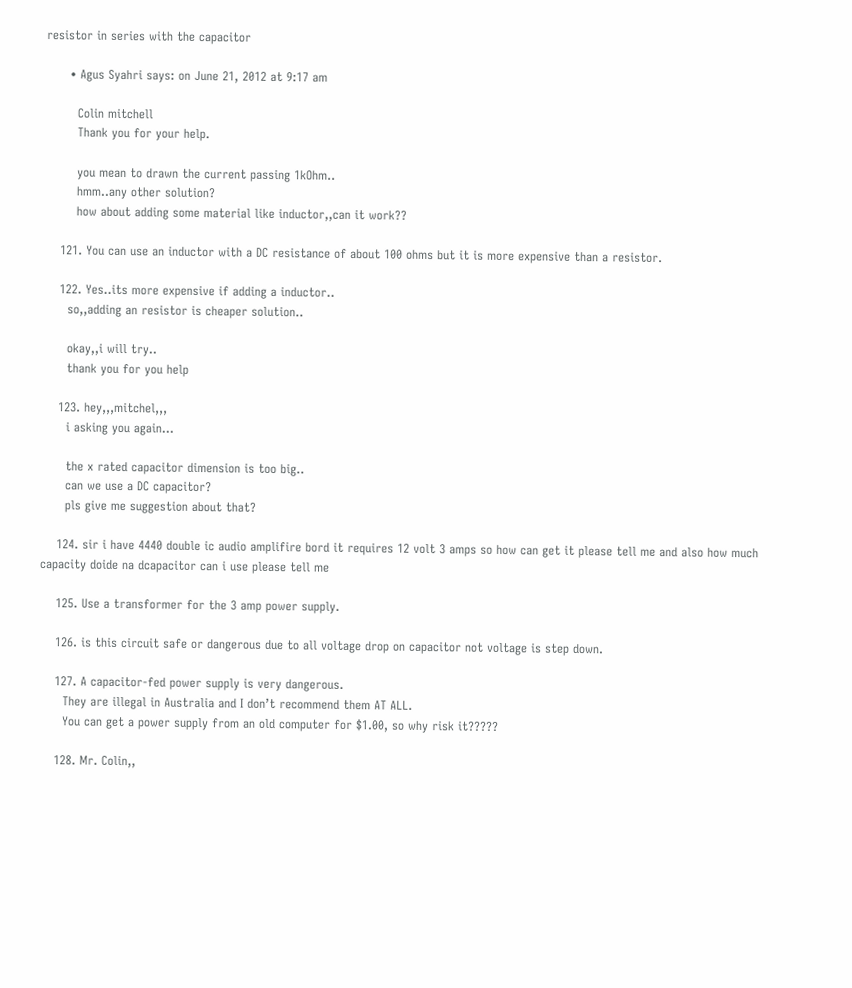resistor in series with the capacitor

      • Agus Syahri says: on June 21, 2012 at 9:17 am

        Colin mitchell
        Thank you for your help.

        you mean to drawn the current passing 1kOhm..
        hmm..any other solution?
        how about adding some material like inductor,,can it work??

    121. You can use an inductor with a DC resistance of about 100 ohms but it is more expensive than a resistor.

    122. Yes..its more expensive if adding a inductor..
      so,,adding an resistor is cheaper solution..

      okay,,i will try..
      thank you for you help

    123. hey,,,mitchel,,,
      i asking you again…

      the x rated capacitor dimension is too big..
      can we use a DC capacitor?
      pls give me suggestion about that?

    124. sir i have 4440 double ic audio amplifire bord it requires 12 volt 3 amps so how can get it please tell me and also how much capacity doide na dcapacitor can i use please tell me

    125. Use a transformer for the 3 amp power supply.

    126. is this circuit safe or dangerous due to all voltage drop on capacitor not voltage is step down.

    127. A capacitor-fed power supply is very dangerous.
      They are illegal in Australia and I don’t recommend them AT ALL.
      You can get a power supply from an old computer for $1.00, so why risk it?????

    128. Mr. Colin,,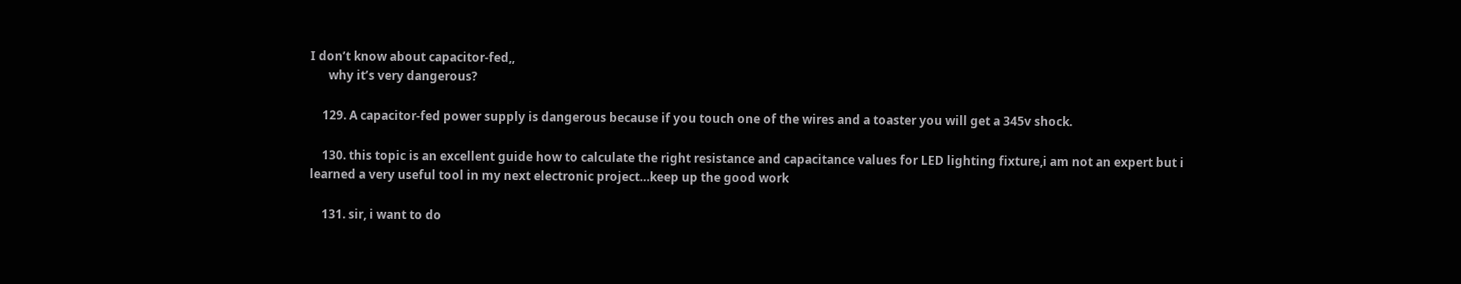I don’t know about capacitor-fed,,
      why it’s very dangerous?

    129. A capacitor-fed power supply is dangerous because if you touch one of the wires and a toaster you will get a 345v shock.

    130. this topic is an excellent guide how to calculate the right resistance and capacitance values for LED lighting fixture,i am not an expert but i learned a very useful tool in my next electronic project…keep up the good work

    131. sir, i want to do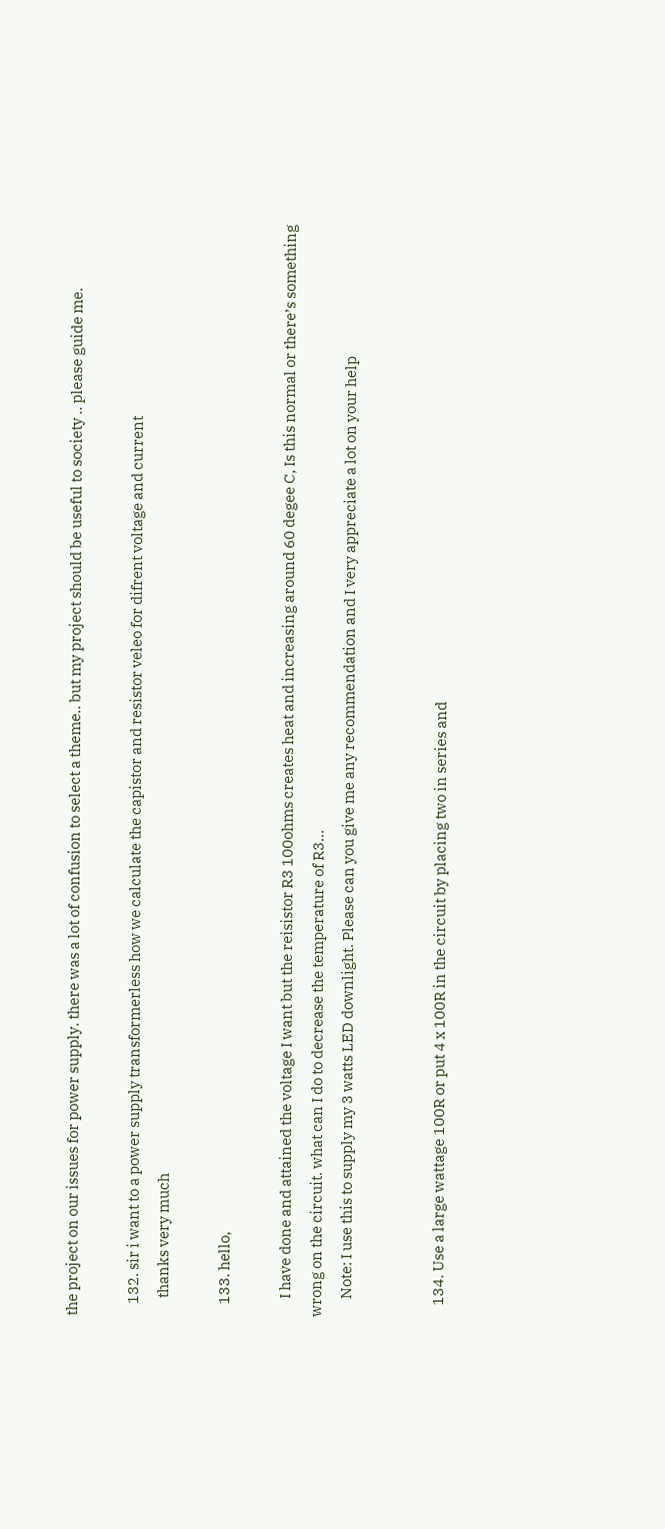the project on our issues for power supply. there was a lot of confusion to select a theme.. but my project should be useful to society .. please guide me.

    132. sir i want to a power supply transformerless how we calculate the capistor and resistor veleo for difrent voltage and current
      thanks very much

    133. hello,

      I have done and attained the voltage I want but the reisistor R3 100ohms creates heat and increasing around 60 degee C, Is this normal or there’s something wrong on the circuit. what can I do to decrease the temperature of R3…
      Note: I use this to supply my 3 watts LED downlight. Please can you give me any recommendation and I very appreciate a lot on your help


    134. Use a large wattage 100R or put 4 x 100R in the circuit by placing two in series and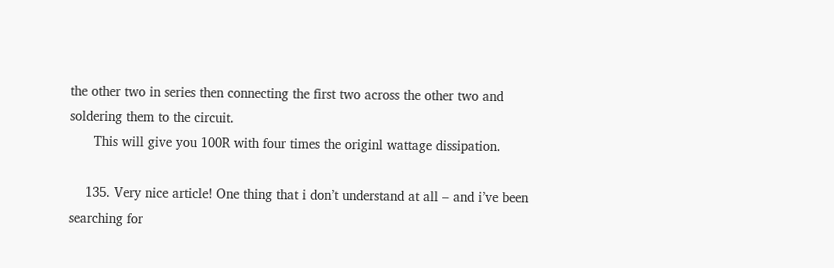the other two in series then connecting the first two across the other two and soldering them to the circuit.
      This will give you 100R with four times the originl wattage dissipation.

    135. Very nice article! One thing that i don’t understand at all – and i’ve been searching for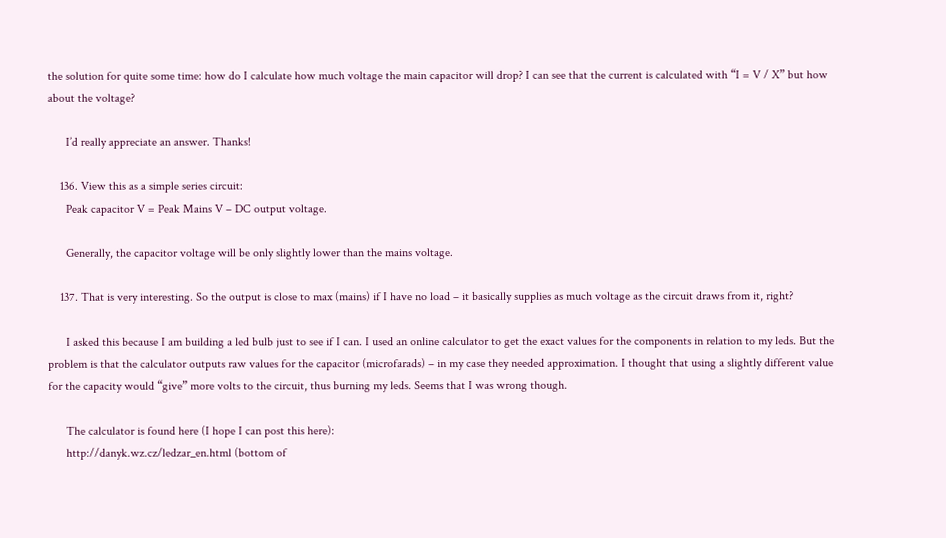the solution for quite some time: how do I calculate how much voltage the main capacitor will drop? I can see that the current is calculated with “I = V / X” but how about the voltage?

      I’d really appreciate an answer. Thanks!

    136. View this as a simple series circuit:
      Peak capacitor V = Peak Mains V – DC output voltage.

      Generally, the capacitor voltage will be only slightly lower than the mains voltage.

    137. That is very interesting. So the output is close to max (mains) if I have no load – it basically supplies as much voltage as the circuit draws from it, right?

      I asked this because I am building a led bulb just to see if I can. I used an online calculator to get the exact values for the components in relation to my leds. But the problem is that the calculator outputs raw values for the capacitor (microfarads) – in my case they needed approximation. I thought that using a slightly different value for the capacity would “give” more volts to the circuit, thus burning my leds. Seems that I was wrong though.

      The calculator is found here (I hope I can post this here):
      http://danyk.wz.cz/ledzar_en.html (bottom of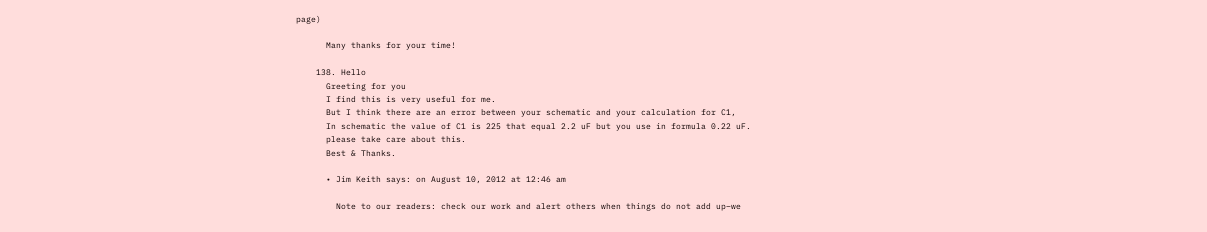page)

      Many thanks for your time!

    138. Hello
      Greeting for you
      I find this is very useful for me.
      But I think there are an error between your schematic and your calculation for C1,
      In schematic the value of C1 is 225 that equal 2.2 uF but you use in formula 0.22 uF.
      please take care about this.
      Best & Thanks.

      • Jim Keith says: on August 10, 2012 at 12:46 am

        Note to our readers: check our work and alert others when things do not add up–we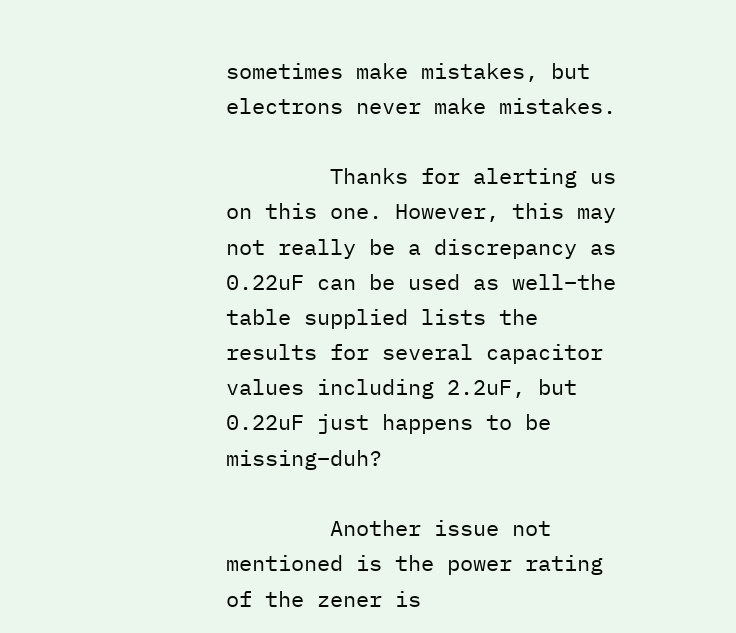sometimes make mistakes, but electrons never make mistakes.

        Thanks for alerting us on this one. However, this may not really be a discrepancy as 0.22uF can be used as well–the table supplied lists the results for several capacitor values including 2.2uF, but 0.22uF just happens to be missing–duh?

        Another issue not mentioned is the power rating of the zener is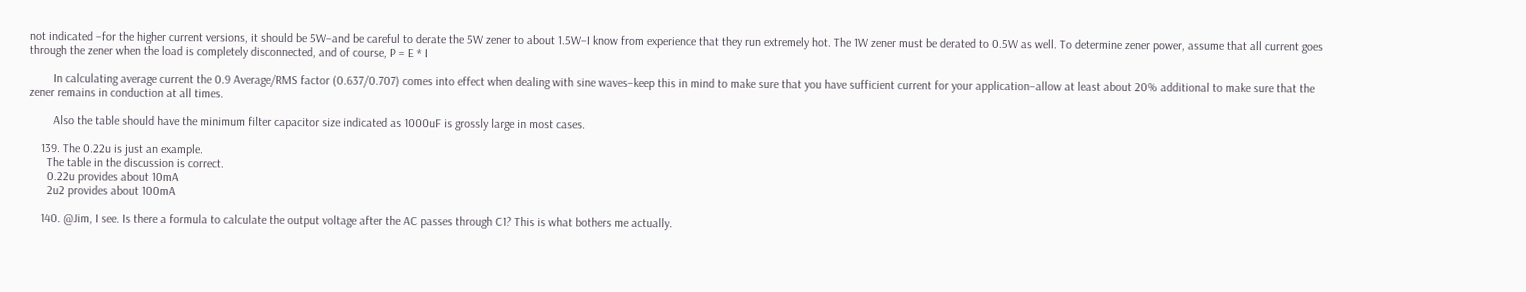not indicated –for the higher current versions, it should be 5W–and be careful to derate the 5W zener to about 1.5W–I know from experience that they run extremely hot. The 1W zener must be derated to 0.5W as well. To determine zener power, assume that all current goes through the zener when the load is completely disconnected, and of course, P = E * I

        In calculating average current the 0.9 Average/RMS factor (0.637/0.707) comes into effect when dealing with sine waves–keep this in mind to make sure that you have sufficient current for your application–allow at least about 20% additional to make sure that the zener remains in conduction at all times.

        Also the table should have the minimum filter capacitor size indicated as 1000uF is grossly large in most cases.

    139. The 0.22u is just an example.
      The table in the discussion is correct.
      0.22u provides about 10mA
      2u2 provides about 100mA

    140. @Jim, I see. Is there a formula to calculate the output voltage after the AC passes through C1? This is what bothers me actually.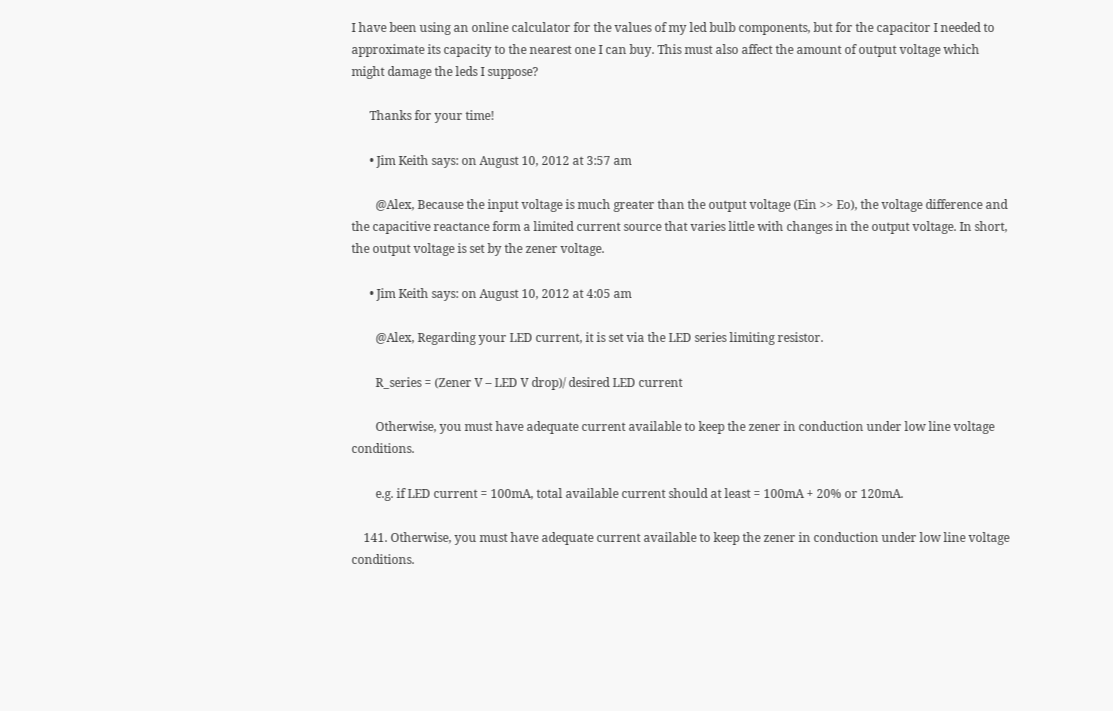I have been using an online calculator for the values of my led bulb components, but for the capacitor I needed to approximate its capacity to the nearest one I can buy. This must also affect the amount of output voltage which might damage the leds I suppose?

      Thanks for your time!

      • Jim Keith says: on August 10, 2012 at 3:57 am

        @Alex, Because the input voltage is much greater than the output voltage (Ein >> Eo), the voltage difference and the capacitive reactance form a limited current source that varies little with changes in the output voltage. In short, the output voltage is set by the zener voltage.

      • Jim Keith says: on August 10, 2012 at 4:05 am

        @Alex, Regarding your LED current, it is set via the LED series limiting resistor.

        R_series = (Zener V – LED V drop)/ desired LED current

        Otherwise, you must have adequate current available to keep the zener in conduction under low line voltage conditions.

        e.g. if LED current = 100mA, total available current should at least = 100mA + 20% or 120mA.

    141. Otherwise, you must have adequate current available to keep the zener in conduction under low line voltage conditions.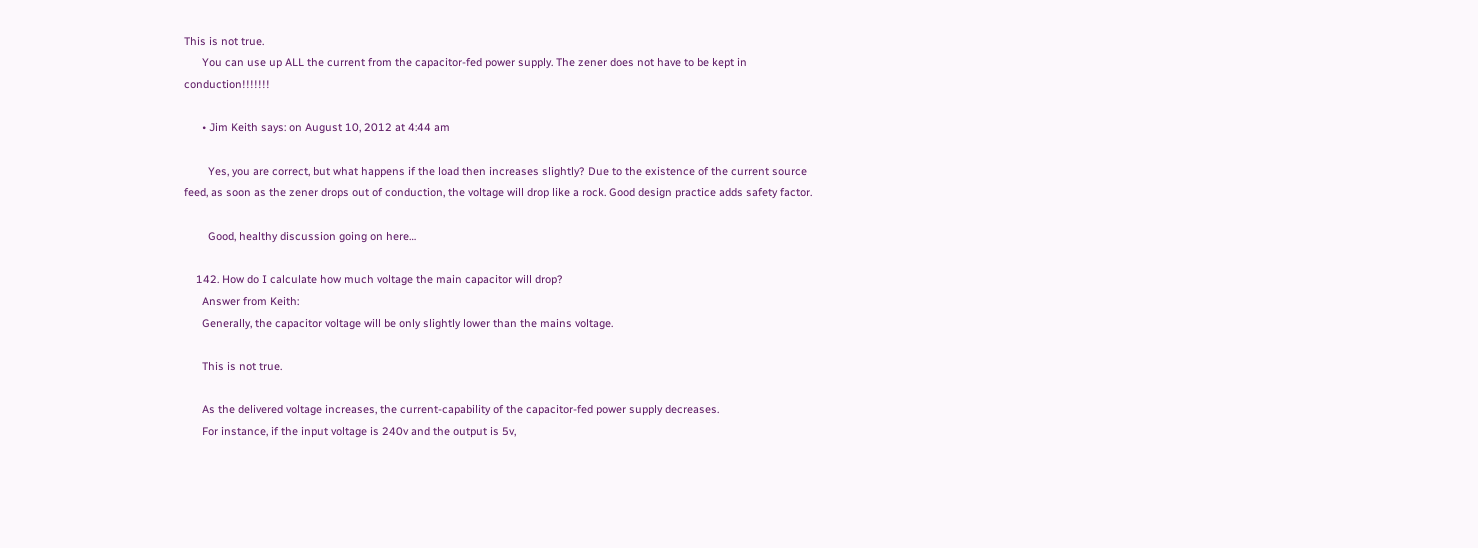This is not true.
      You can use up ALL the current from the capacitor-fed power supply. The zener does not have to be kept in conduction!!!!!!!

      • Jim Keith says: on August 10, 2012 at 4:44 am

        Yes, you are correct, but what happens if the load then increases slightly? Due to the existence of the current source feed, as soon as the zener drops out of conduction, the voltage will drop like a rock. Good design practice adds safety factor.

        Good, healthy discussion going on here…

    142. How do I calculate how much voltage the main capacitor will drop?
      Answer from Keith:
      Generally, the capacitor voltage will be only slightly lower than the mains voltage.

      This is not true.

      As the delivered voltage increases, the current-capability of the capacitor-fed power supply decreases.
      For instance, if the input voltage is 240v and the output is 5v,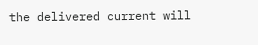the delivered current will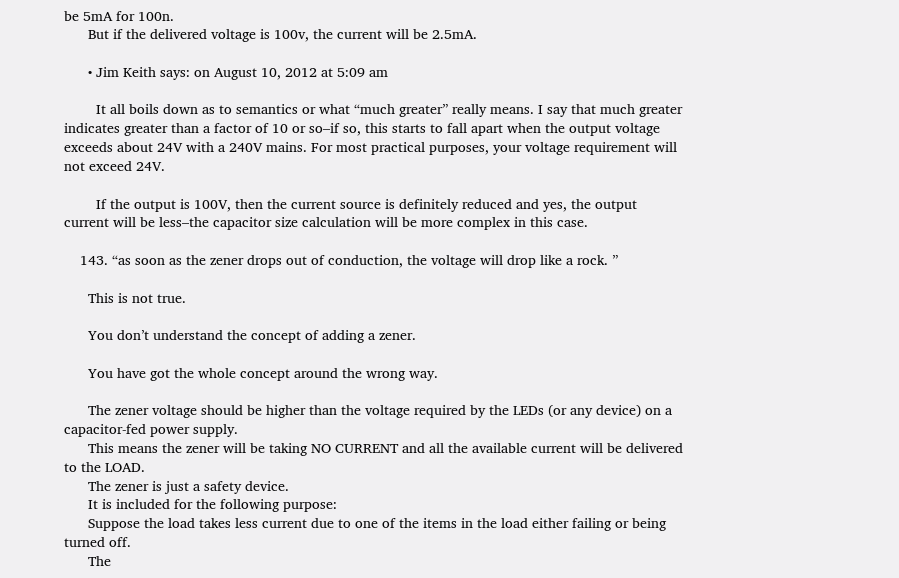be 5mA for 100n.
      But if the delivered voltage is 100v, the current will be 2.5mA.

      • Jim Keith says: on August 10, 2012 at 5:09 am

        It all boils down as to semantics or what “much greater” really means. I say that much greater indicates greater than a factor of 10 or so–if so, this starts to fall apart when the output voltage exceeds about 24V with a 240V mains. For most practical purposes, your voltage requirement will not exceed 24V.

        If the output is 100V, then the current source is definitely reduced and yes, the output current will be less–the capacitor size calculation will be more complex in this case.

    143. “as soon as the zener drops out of conduction, the voltage will drop like a rock. ”

      This is not true.

      You don’t understand the concept of adding a zener.

      You have got the whole concept around the wrong way.

      The zener voltage should be higher than the voltage required by the LEDs (or any device) on a capacitor-fed power supply.
      This means the zener will be taking NO CURRENT and all the available current will be delivered to the LOAD.
      The zener is just a safety device.
      It is included for the following purpose:
      Suppose the load takes less current due to one of the items in the load either failing or being turned off.
      The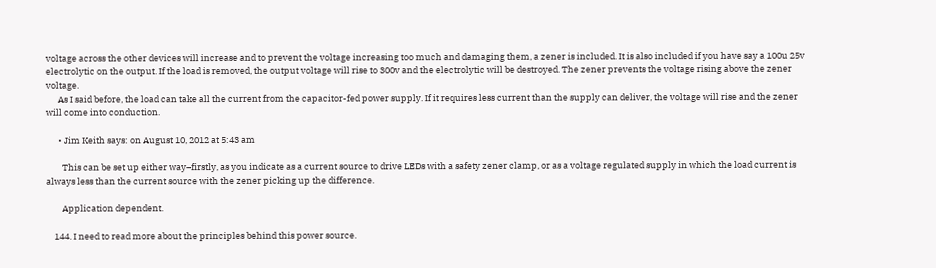voltage across the other devices will increase and to prevent the voltage increasing too much and damaging them, a zener is included. It is also included if you have say a 100u 25v electrolytic on the output. If the load is removed, the output voltage will rise to 300v and the electrolytic will be destroyed. The zener prevents the voltage rising above the zener voltage.
      As I said before, the load can take all the current from the capacitor-fed power supply. If it requires less current than the supply can deliver, the voltage will rise and the zener will come into conduction.

      • Jim Keith says: on August 10, 2012 at 5:43 am

        This can be set up either way–firstly, as you indicate as a current source to drive LEDs with a safety zener clamp, or as a voltage regulated supply in which the load current is always less than the current source with the zener picking up the difference.

        Application dependent.

    144. I need to read more about the principles behind this power source.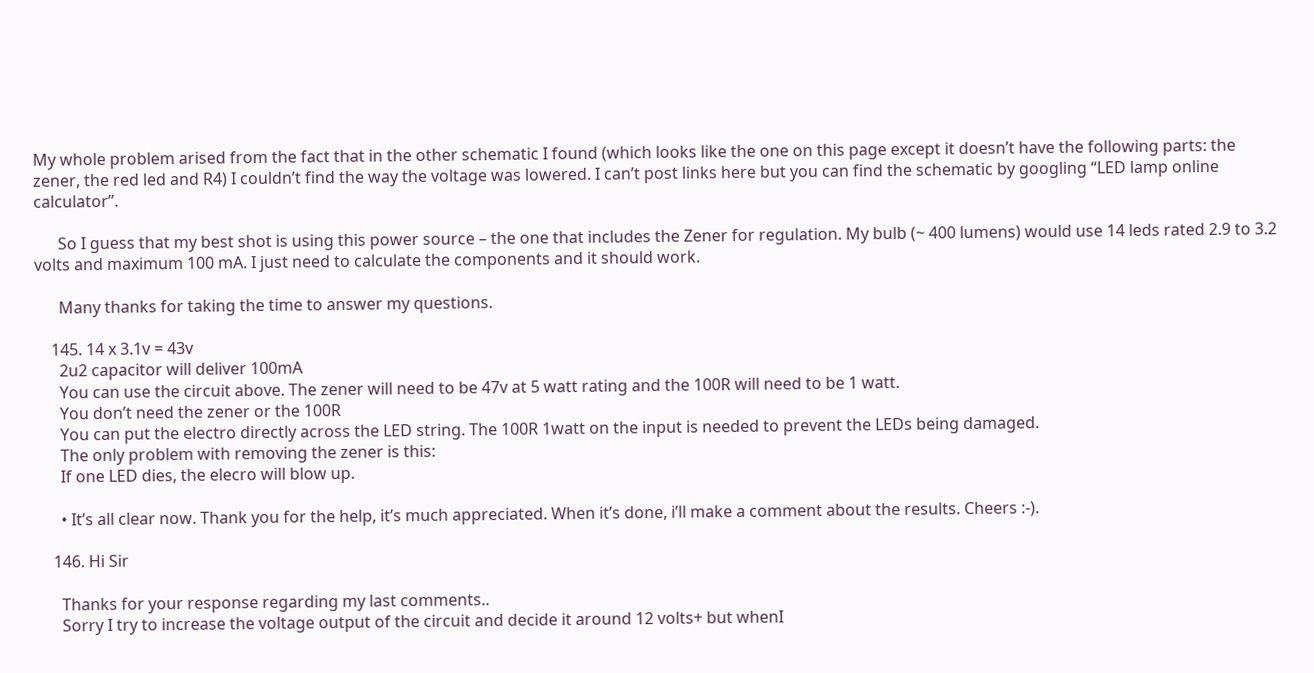My whole problem arised from the fact that in the other schematic I found (which looks like the one on this page except it doesn’t have the following parts: the zener, the red led and R4) I couldn’t find the way the voltage was lowered. I can’t post links here but you can find the schematic by googling “LED lamp online calculator”.

      So I guess that my best shot is using this power source – the one that includes the Zener for regulation. My bulb (~ 400 lumens) would use 14 leds rated 2.9 to 3.2 volts and maximum 100 mA. I just need to calculate the components and it should work.

      Many thanks for taking the time to answer my questions.

    145. 14 x 3.1v = 43v
      2u2 capacitor will deliver 100mA
      You can use the circuit above. The zener will need to be 47v at 5 watt rating and the 100R will need to be 1 watt.
      You don’t need the zener or the 100R
      You can put the electro directly across the LED string. The 100R 1watt on the input is needed to prevent the LEDs being damaged.
      The only problem with removing the zener is this:
      If one LED dies, the elecro will blow up.

      • It’s all clear now. Thank you for the help, it’s much appreciated. When it’s done, i’ll make a comment about the results. Cheers :-).

    146. Hi Sir

      Thanks for your response regarding my last comments..
      Sorry I try to increase the voltage output of the circuit and decide it around 12 volts+ but whenI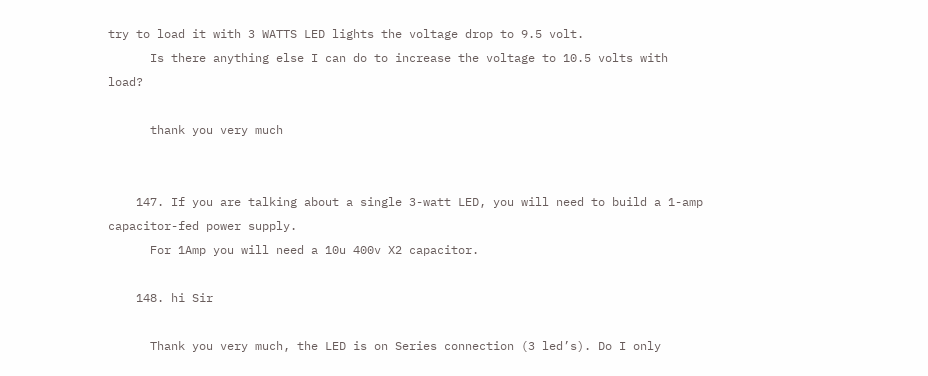try to load it with 3 WATTS LED lights the voltage drop to 9.5 volt.
      Is there anything else I can do to increase the voltage to 10.5 volts with load?

      thank you very much


    147. If you are talking about a single 3-watt LED, you will need to build a 1-amp capacitor-fed power supply.
      For 1Amp you will need a 10u 400v X2 capacitor.

    148. hi Sir

      Thank you very much, the LED is on Series connection (3 led’s). Do I only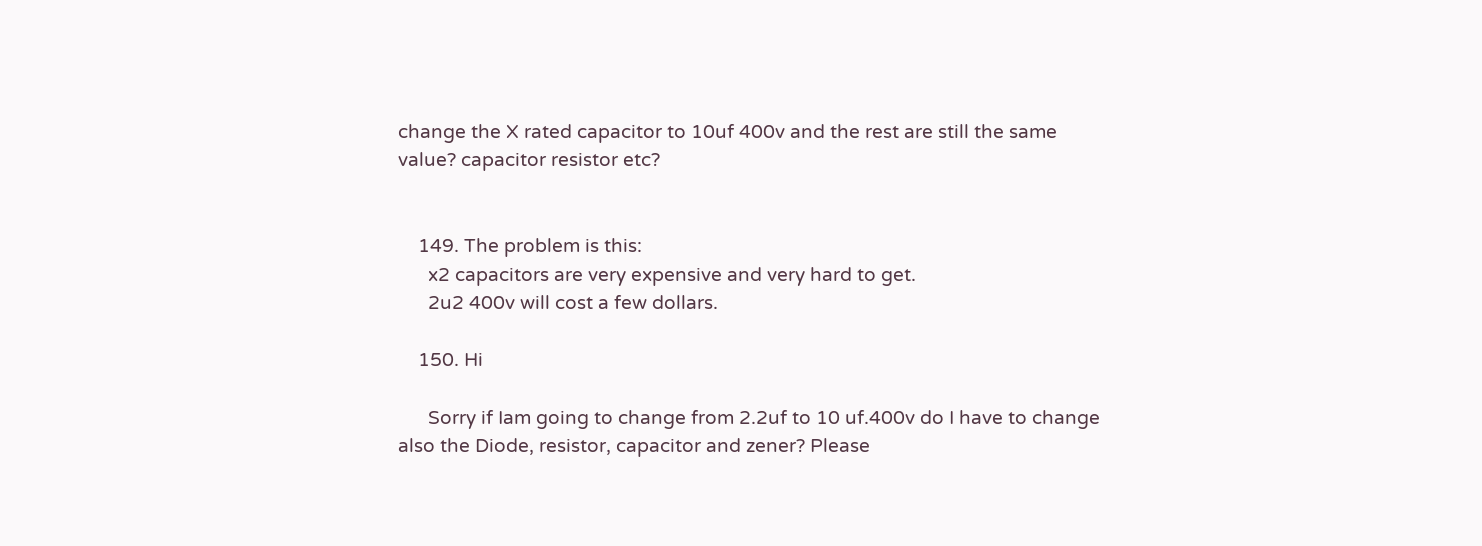change the X rated capacitor to 10uf 400v and the rest are still the same value? capacitor resistor etc?


    149. The problem is this:
      x2 capacitors are very expensive and very hard to get.
      2u2 400v will cost a few dollars.

    150. Hi

      Sorry if Iam going to change from 2.2uf to 10 uf.400v do I have to change also the Diode, resistor, capacitor and zener? Please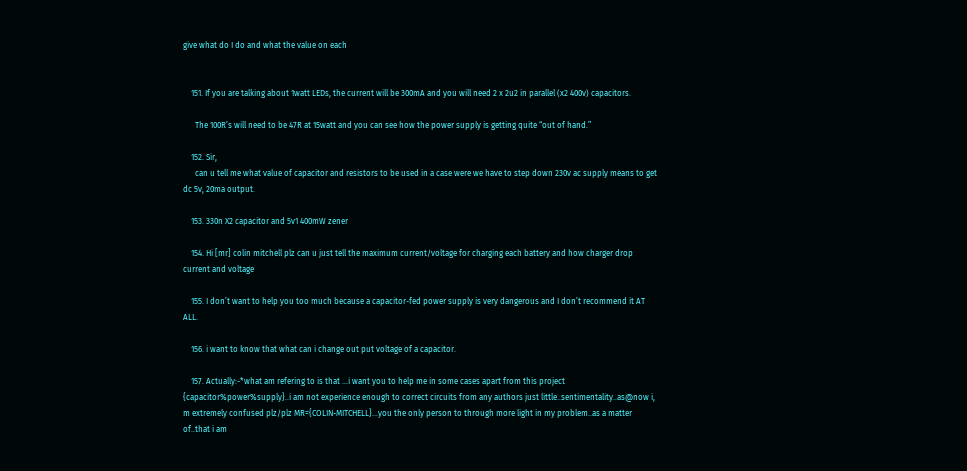give what do I do and what the value on each


    151. If you are talking about 1watt LEDs, the current will be 300mA and you will need 2 x 2u2 in parallel (x2 400v) capacitors.

      The 100R’s will need to be 47R at 15watt and you can see how the power supply is getting quite “out of hand.”

    152. Sir,
      can u tell me what value of capacitor and resistors to be used in a case were we have to step down 230v ac supply means to get dc 5v, 20ma output.

    153. 330n X2 capacitor and 5v1 400mW zener

    154. Hi [mr] colin mitchell plz can u just tell the maximum current/voltage for charging each battery and how charger drop current and voltage

    155. I don’t want to help you too much because a capacitor-fed power supply is very dangerous and I don’t recommend it AT ALL.

    156. i want to know that what can i change out put voltage of a capacitor.

    157. Actually:-*what am refering to is that …i want you to help me in some cases apart from this project {capacitor%power%supply}..i am not experience enough to correct circuits from any authors just little..sentimentality..as@now i, m extremely confused plz/plz MR={COLIN-MITCHELL}…you the only person to through more light in my problem..as a matter of..that i am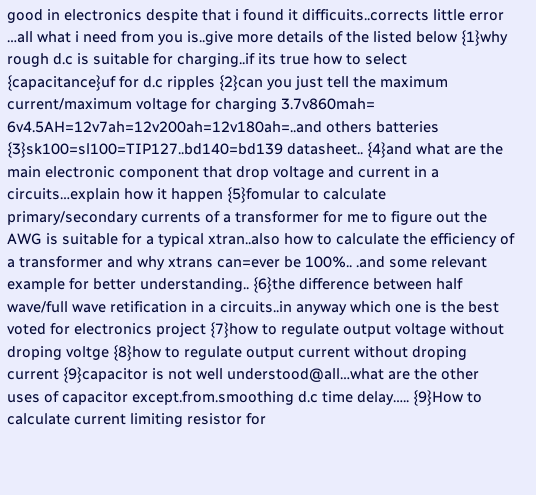good in electronics despite that i found it difficuits..corrects little error …all what i need from you is..give more details of the listed below {1}why rough d.c is suitable for charging..if its true how to select {capacitance}uf for d.c ripples {2}can you just tell the maximum current/maximum voltage for charging 3.7v860mah= 6v4.5AH=12v7ah=12v200ah=12v180ah=..and others batteries {3}sk100=sl100=TIP127..bd140=bd139 datasheet.. {4}and what are the main electronic component that drop voltage and current in a circuits…explain how it happen {5}fomular to calculate primary/secondary currents of a transformer for me to figure out the AWG is suitable for a typical xtran..also how to calculate the efficiency of a transformer and why xtrans can=ever be 100%.. .and some relevant example for better understanding.. {6}the difference between half wave/full wave retification in a circuits..in anyway which one is the best voted for electronics project {7}how to regulate output voltage without droping voltge {8}how to regulate output current without droping current {9}capacitor is not well understood@all…what are the other uses of capacitor except.from.smoothing d.c time delay….. {9}How to calculate current limiting resistor for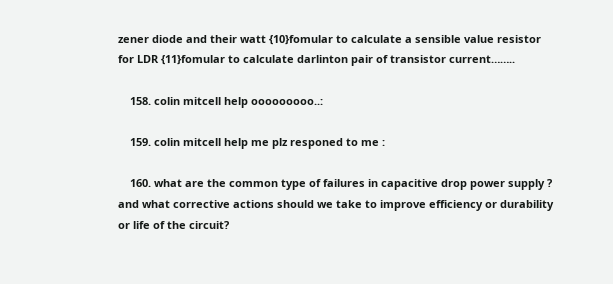zener diode and their watt {10}fomular to calculate a sensible value resistor for LDR {11}fomular to calculate darlinton pair of transistor current……..

    158. colin mitcell help ooooooooo..:

    159. colin mitcell help me plz responed to me :

    160. what are the common type of failures in capacitive drop power supply ? and what corrective actions should we take to improve efficiency or durability or life of the circuit?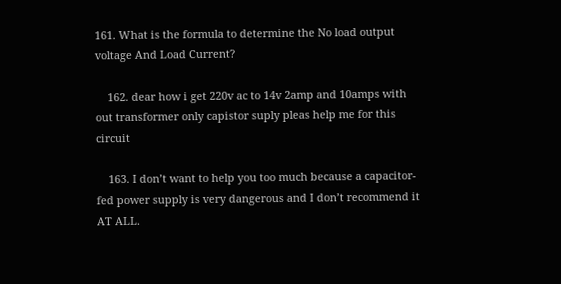161. What is the formula to determine the No load output voltage And Load Current?

    162. dear how i get 220v ac to 14v 2amp and 10amps with out transformer only capistor suply pleas help me for this circuit

    163. I don’t want to help you too much because a capacitor-fed power supply is very dangerous and I don’t recommend it AT ALL.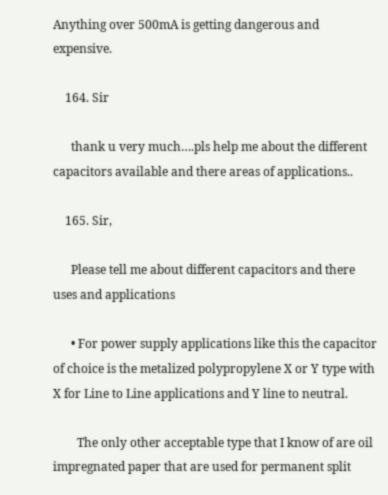Anything over 500mA is getting dangerous and expensive.

    164. Sir

      thank u very much….pls help me about the different capacitors available and there areas of applications..

    165. Sir,

      Please tell me about different capacitors and there uses and applications

      • For power supply applications like this the capacitor of choice is the metalized polypropylene X or Y type with X for Line to Line applications and Y line to neutral.

        The only other acceptable type that I know of are oil impregnated paper that are used for permanent split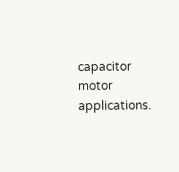capacitor motor applications.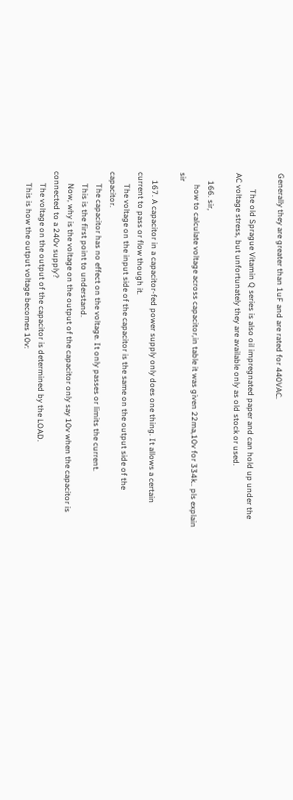Generally they are greater than 1uF and are rated for 440VAC.

        The old Sprague Vitamin Q series is also oil impregnated paper and can hold up under the AC voltage stress, but unfortunately they are available only as old stock or used.

    166. sir,
      how to calculate voltage across capacitor,in table it was given 22ma,10v for 334k.. pls explain sir

    167. A capacitor in a capacitor-fed power supply only does one thing. It allows a certain current to pass or flow though it.
      The voltage on the input side of the capacitor is the same on the output side of the capacitor.
      The capacitor has no effect on the voltage. It only passes or limits the current.
      This is the first point to understand.
      Now, why is the voltage on the output of the capacitor only say 10v when the capacitor is connected to a 240v supply?
      The voltage on the output of the capacitor is determined by the LOAD.
      This is how the output voltage becomes 10v: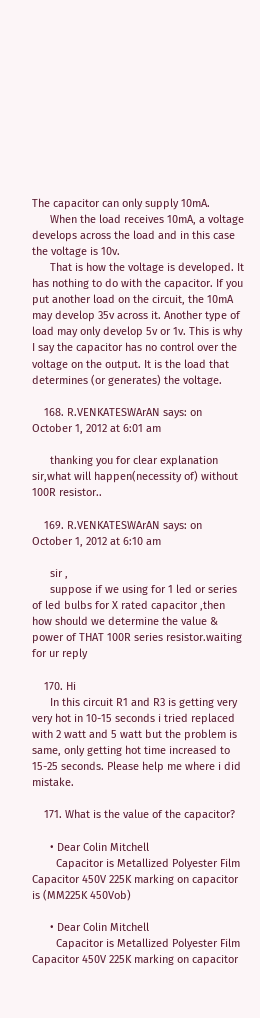The capacitor can only supply 10mA.
      When the load receives 10mA, a voltage develops across the load and in this case the voltage is 10v.
      That is how the voltage is developed. It has nothing to do with the capacitor. If you put another load on the circuit, the 10mA may develop 35v across it. Another type of load may only develop 5v or 1v. This is why I say the capacitor has no control over the voltage on the output. It is the load that determines (or generates) the voltage.

    168. R.VENKATESWArAN says: on October 1, 2012 at 6:01 am

      thanking you for clear explanation sir,what will happen(necessity of) without 100R resistor..

    169. R.VENKATESWArAN says: on October 1, 2012 at 6:10 am

      sir ,
      suppose if we using for 1 led or series of led bulbs for X rated capacitor ,then how should we determine the value & power of THAT 100R series resistor.waiting for ur reply

    170. Hi
      In this circuit R1 and R3 is getting very very hot in 10-15 seconds i tried replaced with 2 watt and 5 watt but the problem is same, only getting hot time increased to 15-25 seconds. Please help me where i did mistake.

    171. What is the value of the capacitor?

      • Dear Colin Mitchell
        Capacitor is Metallized Polyester Film Capacitor 450V 225K marking on capacitor is (MM225K 450Vob)

      • Dear Colin Mitchell
        Capacitor is Metallized Polyester Film Capacitor 450V 225K marking on capacitor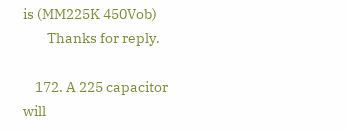is (MM225K 450Vob)
        Thanks for reply.

    172. A 225 capacitor will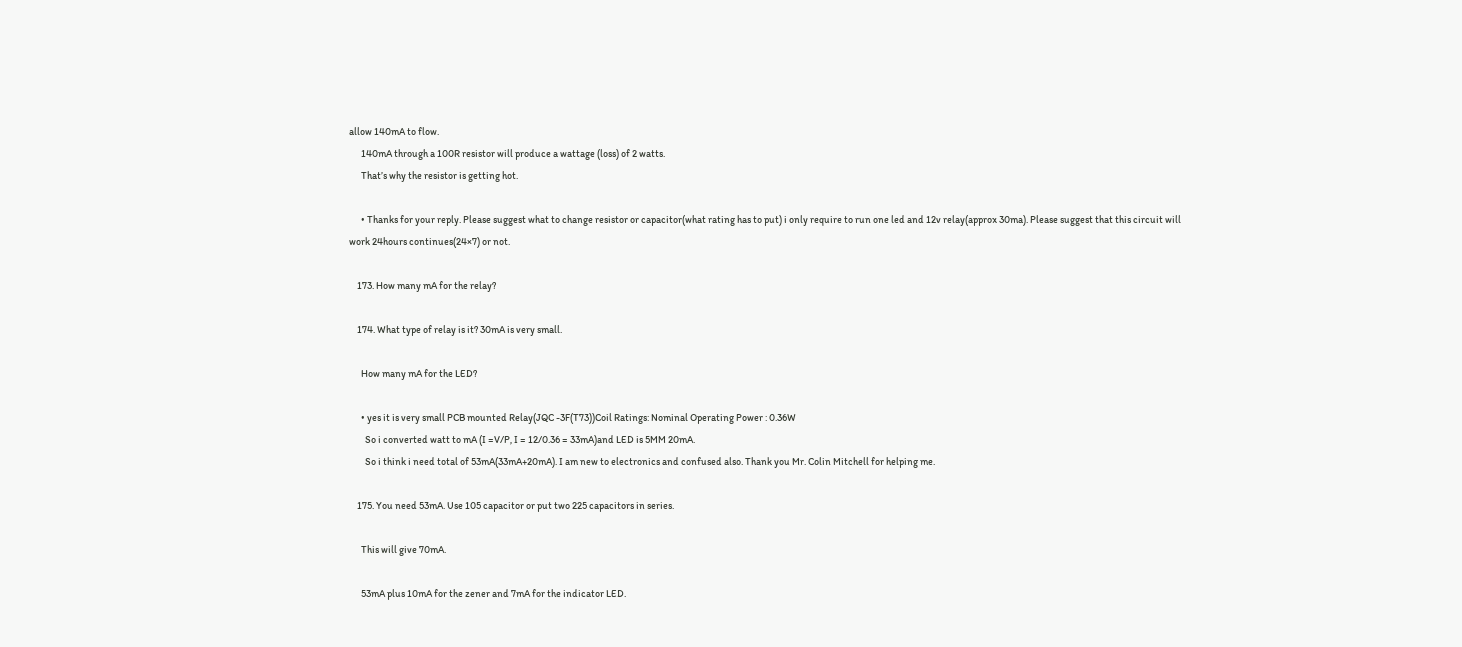allow 140mA to flow.
      140mA through a 100R resistor will produce a wattage (loss) of 2 watts.
      That’s why the resistor is getting hot.

      • Thanks for your reply. Please suggest what to change resistor or capacitor(what rating has to put) i only require to run one led and 12v relay(approx 30ma). Please suggest that this circuit will work 24hours continues(24×7) or not.

    173. How many mA for the relay?

    174. What type of relay is it? 30mA is very small.

      How many mA for the LED?

      • yes it is very small PCB mounted Relay(JQC -3F(T73))Coil Ratings: Nominal Operating Power : 0.36W
        So i converted watt to mA (I =V/P, I = 12/0.36 = 33mA)and LED is 5MM 20mA.
        So i think i need total of 53mA(33mA+20mA). I am new to electronics and confused also. Thank you Mr. Colin Mitchell for helping me.

    175. You need 53mA. Use 105 capacitor or put two 225 capacitors in series.

      This will give 70mA.

      53mA plus 10mA for the zener and 7mA for the indicator LED.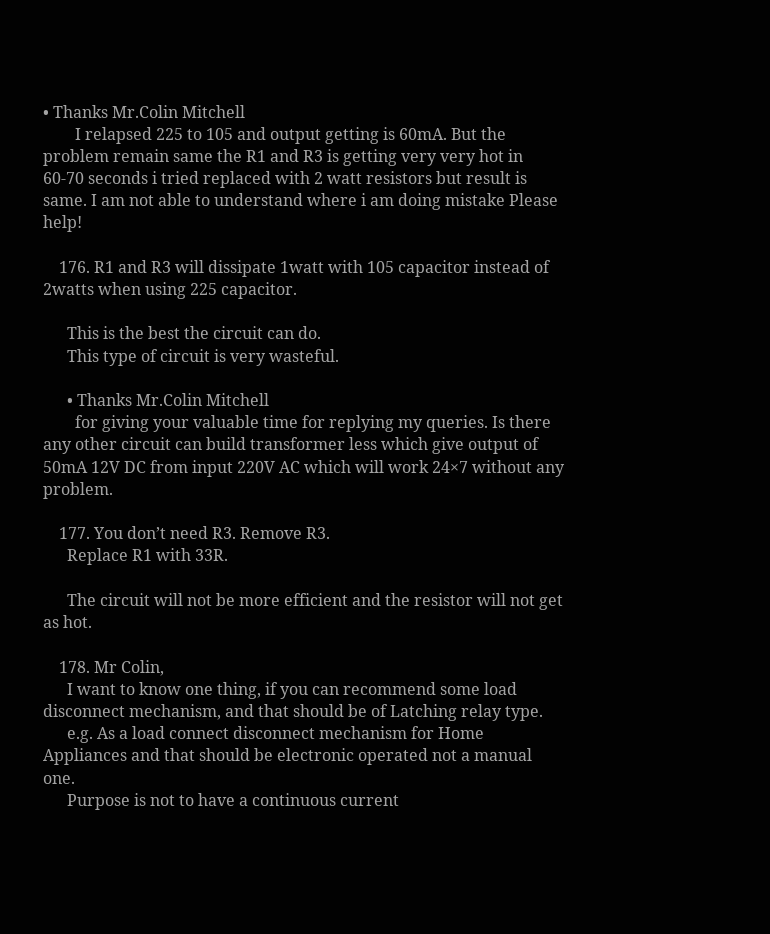• Thanks Mr.Colin Mitchell
        I relapsed 225 to 105 and output getting is 60mA. But the problem remain same the R1 and R3 is getting very very hot in 60-70 seconds i tried replaced with 2 watt resistors but result is same. I am not able to understand where i am doing mistake Please help!

    176. R1 and R3 will dissipate 1watt with 105 capacitor instead of 2watts when using 225 capacitor.

      This is the best the circuit can do.
      This type of circuit is very wasteful.

      • Thanks Mr.Colin Mitchell
        for giving your valuable time for replying my queries. Is there any other circuit can build transformer less which give output of 50mA 12V DC from input 220V AC which will work 24×7 without any problem.

    177. You don’t need R3. Remove R3.
      Replace R1 with 33R.

      The circuit will not be more efficient and the resistor will not get as hot.

    178. Mr Colin,
      I want to know one thing, if you can recommend some load disconnect mechanism, and that should be of Latching relay type.
      e.g. As a load connect disconnect mechanism for Home Appliances and that should be electronic operated not a manual one.
      Purpose is not to have a continuous current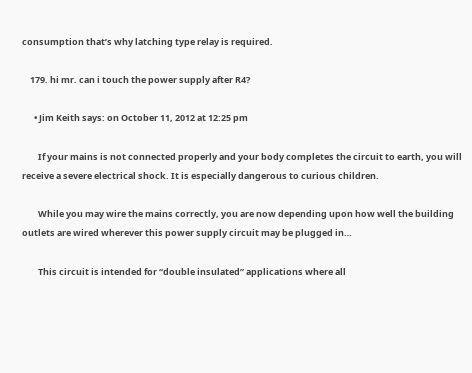consumption that’s why latching type relay is required.

    179. hi mr. can i touch the power supply after R4?

      • Jim Keith says: on October 11, 2012 at 12:25 pm

        If your mains is not connected properly and your body completes the circuit to earth, you will receive a severe electrical shock. It is especially dangerous to curious children.

        While you may wire the mains correctly, you are now depending upon how well the building outlets are wired wherever this power supply circuit may be plugged in…

        This circuit is intended for “double insulated” applications where all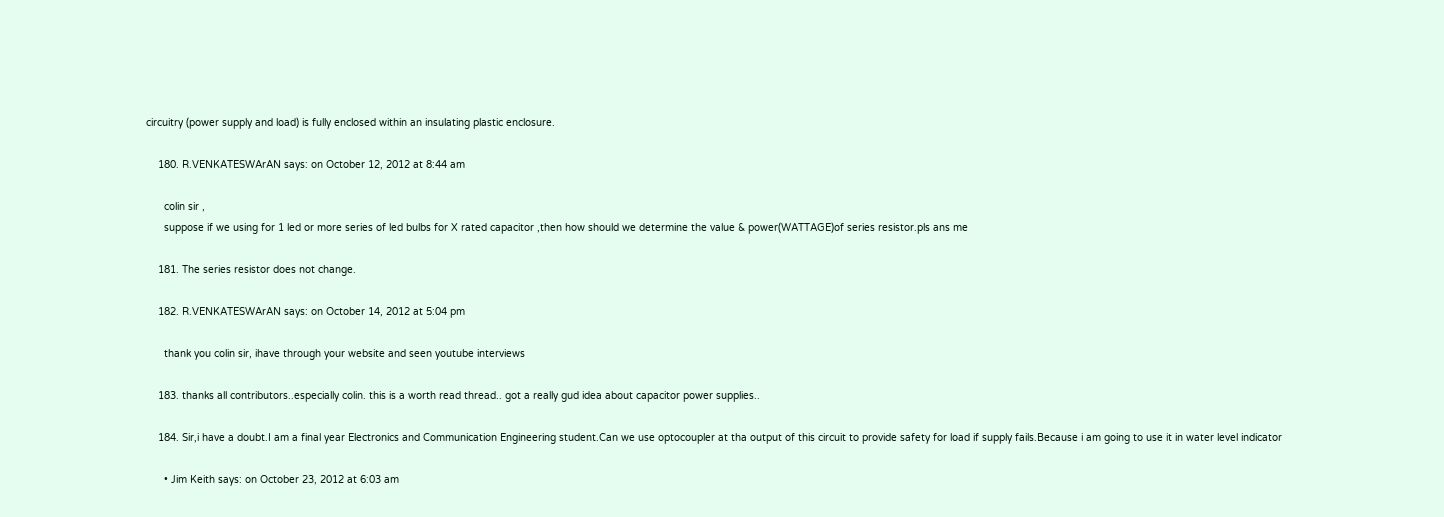circuitry (power supply and load) is fully enclosed within an insulating plastic enclosure.

    180. R.VENKATESWArAN says: on October 12, 2012 at 8:44 am

      colin sir ,
      suppose if we using for 1 led or more series of led bulbs for X rated capacitor ,then how should we determine the value & power(WATTAGE)of series resistor.pls ans me

    181. The series resistor does not change.

    182. R.VENKATESWArAN says: on October 14, 2012 at 5:04 pm

      thank you colin sir, ihave through your website and seen youtube interviews

    183. thanks all contributors..especially colin. this is a worth read thread.. got a really gud idea about capacitor power supplies..

    184. Sir,i have a doubt.I am a final year Electronics and Communication Engineering student.Can we use optocoupler at tha output of this circuit to provide safety for load if supply fails.Because i am going to use it in water level indicator

      • Jim Keith says: on October 23, 2012 at 6:03 am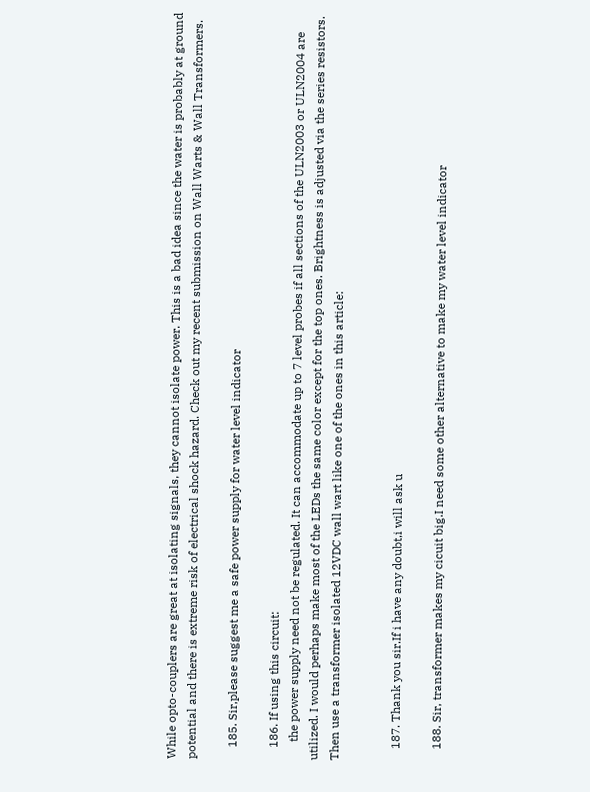While opto-couplers are great at isolating signals, they cannot isolate power. This is a bad idea since the water is probably at ground potential and there is extreme risk of electrical shock hazard. Check out my recent submission on Wall Warts & Wall Transformers.

    185. Sir,please suggest me a safe power supply for water level indicator

    186. If using this circuit:
      the power supply need not be regulated. It can accommodate up to 7 level probes if all sections of the ULN2003 or ULN2004 are utilized. I would perhaps make most of the LEDs the same color except for the top ones. Brightness is adjusted via the series resistors. Then use a transformer isolated 12VDC wall wart like one of the ones in this article:


    187. Thank you sir.If i have any doubt,i will ask u

    188. Sir, transformer makes my cicuit big.I need some other alternative to make my water level indicator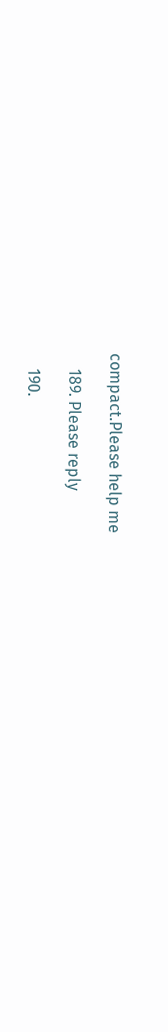compact.Please help me

    189. Please reply

    190.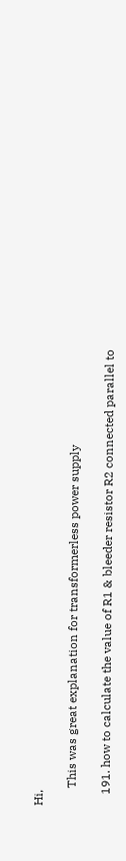Hi,

      This was great explanation for transformerless power supply

    191. how to calculate the value of R1 & bleeder resistor R2 connected parallel to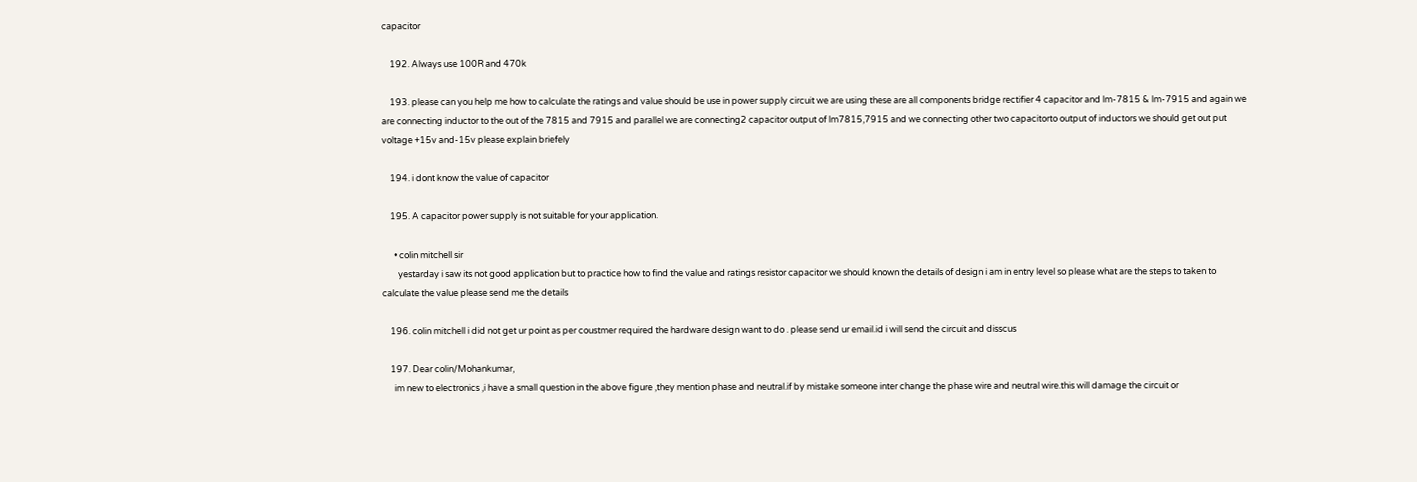capacitor

    192. Always use 100R and 470k

    193. please can you help me how to calculate the ratings and value should be use in power supply circuit we are using these are all components bridge rectifier 4 capacitor and lm-7815 & lm-7915 and again we are connecting inductor to the out of the 7815 and 7915 and parallel we are connecting2 capacitor output of lm7815,7915 and we connecting other two capacitorto output of inductors we should get out put voltage +15v and-15v please explain briefely

    194. i dont know the value of capacitor

    195. A capacitor power supply is not suitable for your application.

      • colin mitchell sir
        yestarday i saw its not good application but to practice how to find the value and ratings resistor capacitor we should known the details of design i am in entry level so please what are the steps to taken to calculate the value please send me the details

    196. colin mitchell i did not get ur point as per coustmer required the hardware design want to do . please send ur email.id i will send the circuit and disscus

    197. Dear colin/Mohankumar,
      im new to electronics ,i have a small question in the above figure ,they mention phase and neutral.if by mistake someone inter change the phase wire and neutral wire.this will damage the circuit or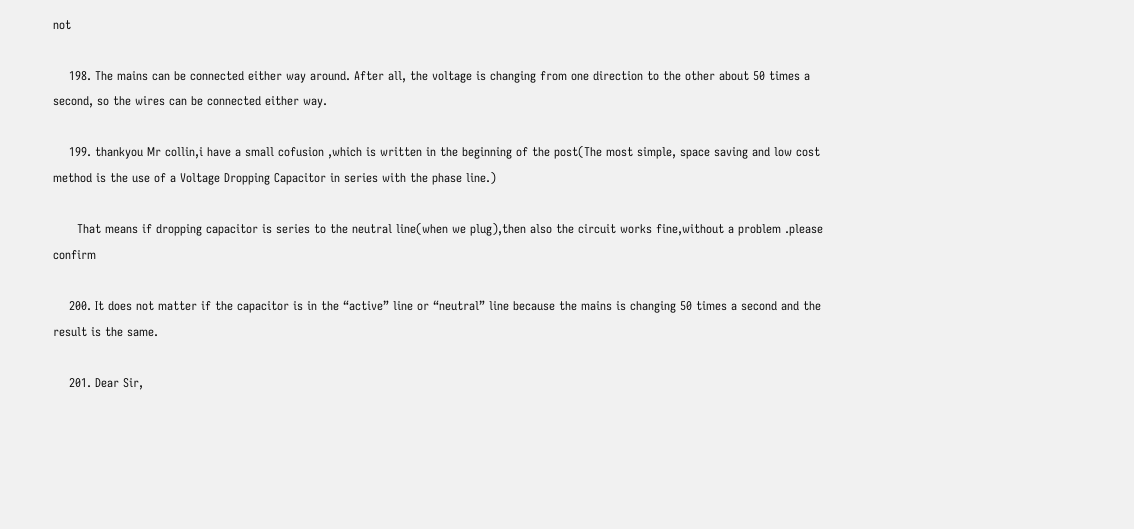not

    198. The mains can be connected either way around. After all, the voltage is changing from one direction to the other about 50 times a second, so the wires can be connected either way.

    199. thankyou Mr collin,i have a small cofusion ,which is written in the beginning of the post(The most simple, space saving and low cost method is the use of a Voltage Dropping Capacitor in series with the phase line.)

      That means if dropping capacitor is series to the neutral line(when we plug),then also the circuit works fine,without a problem .please confirm

    200. It does not matter if the capacitor is in the “active” line or “neutral” line because the mains is changing 50 times a second and the result is the same.

    201. Dear Sir,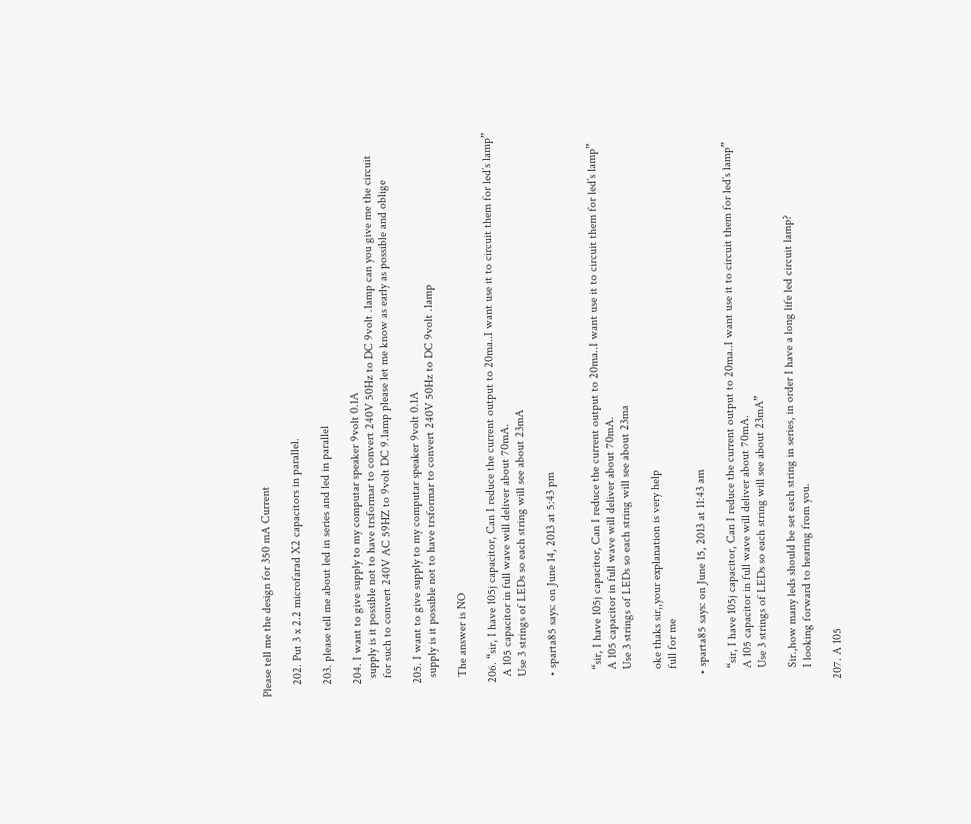Please tell me the design for 350 mA Current

    202. Put 3 x 2.2 microfarad X2 capacitors in parallel.

    203. please tell me about led in series and led in parallel

    204. I want to give supply to my computar speaker 9volt 0.1A
      supply is it possible not to have trsformar to convert 240V 50Hz to DC 9volt .1amp can you give me the circuit
      for such to convert 240V AC 59HZ to 9volt DC 9.1amp please let me know as early as possible and oblige

    205. I want to give supply to my computar speaker 9volt 0.1A
      supply is it possible not to have trsformar to convert 240V 50Hz to DC 9volt .1amp

      The answer is NO

    206. “sir, I have 105j capacitor, Can I reduce the current output to 20ma..I want use it to circuit them for led’s lamp”
      A 105 capacitor in full wave will deliver about 70mA.
      Use 3 strings of LEDs so each string will see about 23mA

      • sparta85 says: on June 14, 2013 at 5:43 pm


        “sir, I have 105j capacitor, Can I reduce the current output to 20ma..I want use it to circuit them for led’s lamp”
        A 105 capacitor in full wave will deliver about 70mA.
        Use 3 strings of LEDs so each string will see about 23ma

        oke thaks sir,,your explanation is very help
        full for me

      • sparta85 says: on June 15, 2013 at 11:43 am

        “sir, I have 105j capacitor, Can I reduce the current output to 20ma..I want use it to circuit them for led’s lamp”
        A 105 capacitor in full wave will deliver about 70mA.
        Use 3 strings of LEDs so each string will see about 23mA”

        Sir.,how many leds should be set each string in series, in order I have a long life led circuit lamp?
        I looking forward to hearing from you.

    207. A 105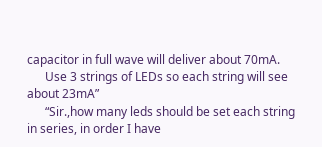capacitor in full wave will deliver about 70mA.
      Use 3 strings of LEDs so each string will see about 23mA”
      “Sir.,how many leds should be set each string in series, in order I have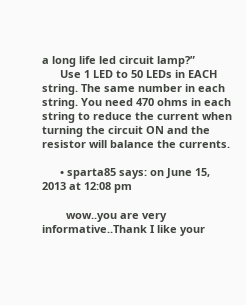a long life led circuit lamp?”
      Use 1 LED to 50 LEDs in EACH string. The same number in each string. You need 470 ohms in each string to reduce the current when turning the circuit ON and the resistor will balance the currents.

      • sparta85 says: on June 15, 2013 at 12:08 pm

        wow..you are very informative..Thank I like your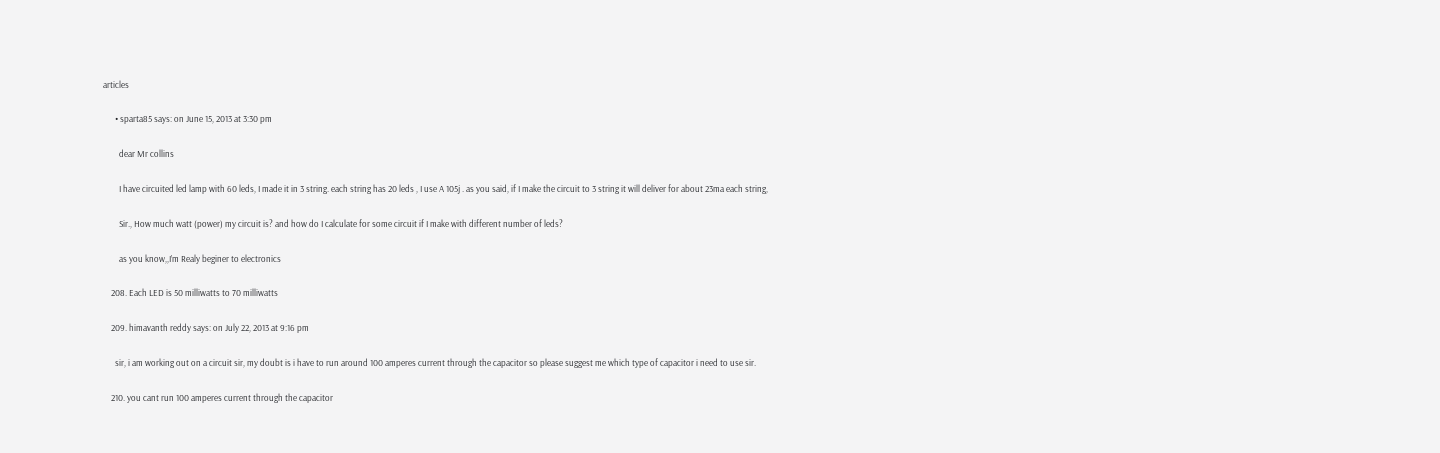articles

      • sparta85 says: on June 15, 2013 at 3:30 pm

        dear Mr collins

        I have circuited led lamp with 60 leds, I made it in 3 string. each string has 20 leds , I use A 105j . as you said, if I make the circuit to 3 string it will deliver for about 23ma each string,

        Sir., How much watt (power) my circuit is? and how do I calculate for some circuit if I make with different number of leds?

        as you know,,I’m Realy beginer to electronics

    208. Each LED is 50 milliwatts to 70 milliwatts

    209. himavanth reddy says: on July 22, 2013 at 9:16 pm

      sir, i am working out on a circuit sir, my doubt is i have to run around 100 amperes current through the capacitor so please suggest me which type of capacitor i need to use sir.

    210. you cant run 100 amperes current through the capacitor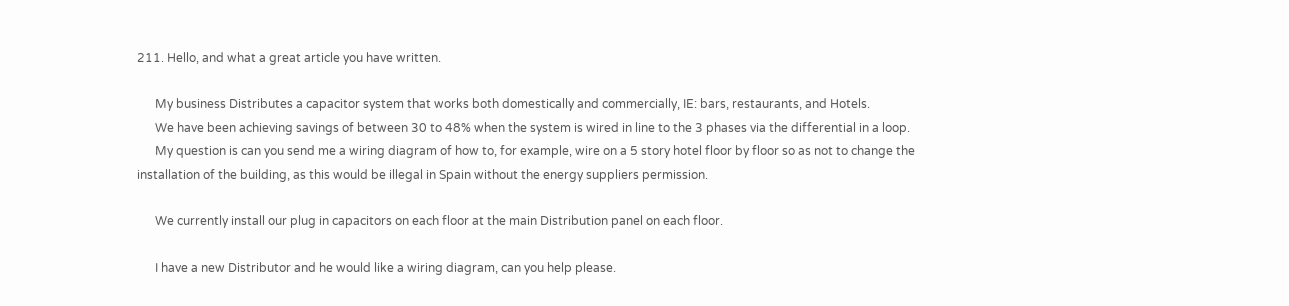211. Hello, and what a great article you have written.

      My business Distributes a capacitor system that works both domestically and commercially, IE: bars, restaurants, and Hotels.
      We have been achieving savings of between 30 to 48% when the system is wired in line to the 3 phases via the differential in a loop.
      My question is can you send me a wiring diagram of how to, for example, wire on a 5 story hotel floor by floor so as not to change the installation of the building, as this would be illegal in Spain without the energy suppliers permission.

      We currently install our plug in capacitors on each floor at the main Distribution panel on each floor.

      I have a new Distributor and he would like a wiring diagram, can you help please.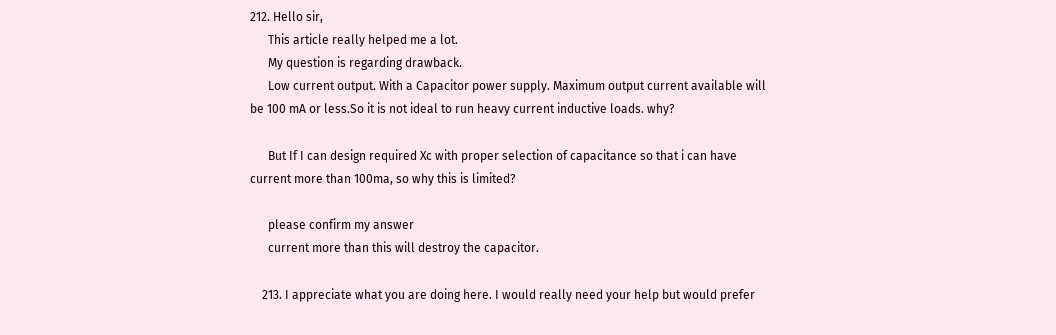212. Hello sir,
      This article really helped me a lot.
      My question is regarding drawback.
      Low current output. With a Capacitor power supply. Maximum output current available will be 100 mA or less.So it is not ideal to run heavy current inductive loads. why?

      But If I can design required Xc with proper selection of capacitance so that i can have current more than 100ma, so why this is limited?

      please confirm my answer
      current more than this will destroy the capacitor.

    213. I appreciate what you are doing here. I would really need your help but would prefer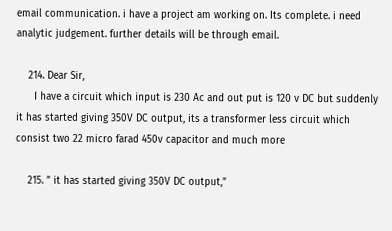email communication. i have a project am working on. Its complete. i need analytic judgement. further details will be through email.

    214. Dear Sir,
      I have a circuit which input is 230 Ac and out put is 120 v DC but suddenly it has started giving 350V DC output, its a transformer less circuit which consist two 22 micro farad 450v capacitor and much more

    215. ” it has started giving 350V DC output,”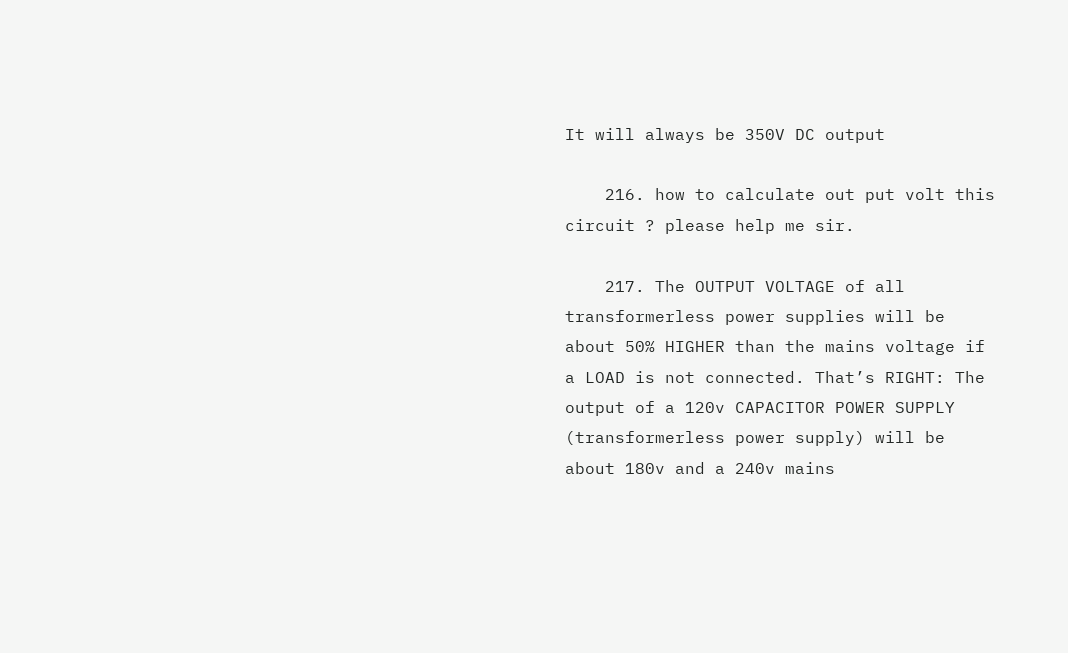It will always be 350V DC output

    216. how to calculate out put volt this circuit ? please help me sir.

    217. The OUTPUT VOLTAGE of all transformerless power supplies will be about 50% HIGHER than the mains voltage if a LOAD is not connected. That’s RIGHT: The output of a 120v CAPACITOR POWER SUPPLY (transformerless power supply) will be about 180v and a 240v mains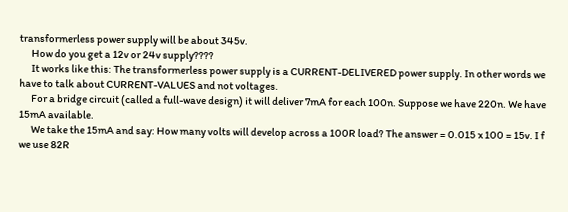transformerless power supply will be about 345v.
      How do you get a 12v or 24v supply????
      It works like this: The transformerless power supply is a CURRENT-DELIVERED power supply. In other words we have to talk about CURRENT-VALUES and not voltages.
      For a bridge circuit (called a full-wave design) it will deliver 7mA for each 100n. Suppose we have 220n. We have 15mA available.
      We take the 15mA and say: How many volts will develop across a 100R load? The answer = 0.015 x 100 = 15v. I f we use 82R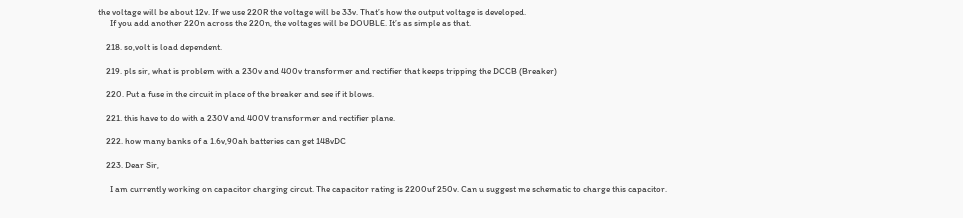the voltage will be about 12v. If we use 220R the voltage will be 33v. That’s how the output voltage is developed.
      If you add another 220n across the 220n, the voltages will be DOUBLE. It’s as simple as that.

    218. so,volt is load dependent.

    219. pls sir, what is problem with a 230v and 400v transformer and rectifier that keeps tripping the DCCB (Breaker)

    220. Put a fuse in the circuit in place of the breaker and see if it blows.

    221. this have to do with a 230V and 400V transformer and rectifier plane.

    222. how many banks of a 1.6v,90ah batteries can get 148vDC

    223. Dear Sir,

      I am currently working on capacitor charging circut. The capacitor rating is 2200uf 250v. Can u suggest me schematic to charge this capacitor.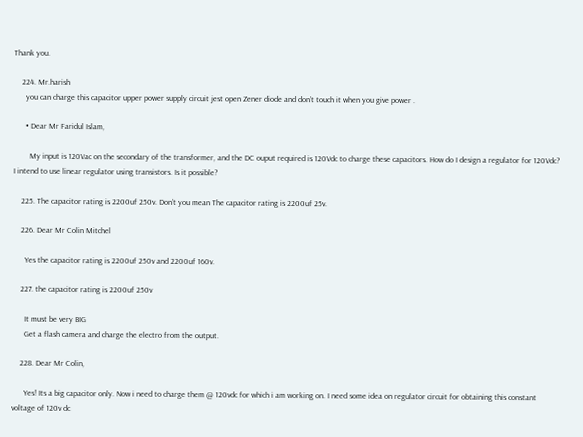Thank you.

    224. Mr.harish
      you can charge this capacitor upper power supply circuit jest open Zener diode and don’t touch it when you give power .

      • Dear Mr Faridul Islam,

        My input is 120Vac on the secondary of the transformer, and the DC ouput required is 120Vdc to charge these capacitors. How do I design a regulator for 120Vdc? I intend to use linear regulator using transistors. Is it possible?

    225. The capacitor rating is 2200uf 250v. Don’t you mean The capacitor rating is 2200uf 25v.

    226. Dear Mr Colin Mitchel

      Yes the capacitor rating is 2200uf 250v and 2200uf 160v.

    227. the capacitor rating is 2200uf 250v

      It must be very BIG
      Get a flash camera and charge the electro from the output.

    228. Dear Mr Colin,

      Yes! Its a big capacitor only. Now i need to charge them @ 120vdc for which i am working on. I need some idea on regulator circuit for obtaining this constant voltage of 120v dc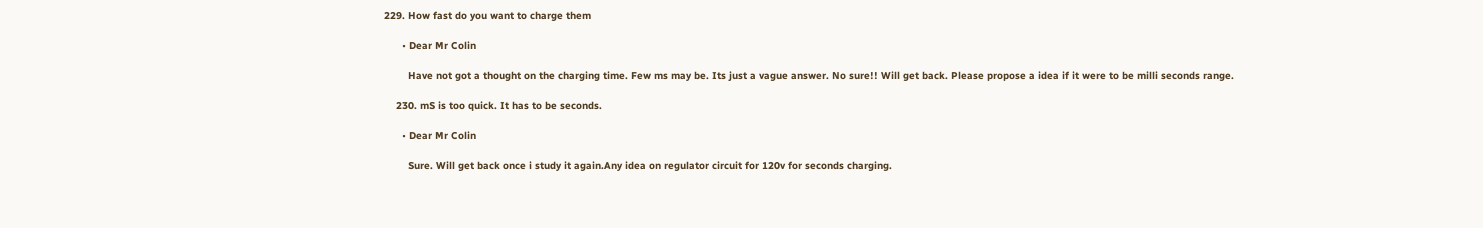229. How fast do you want to charge them

      • Dear Mr Colin

        Have not got a thought on the charging time. Few ms may be. Its just a vague answer. No sure!! Will get back. Please propose a idea if it were to be milli seconds range.

    230. mS is too quick. It has to be seconds.

      • Dear Mr Colin

        Sure. Will get back once i study it again.Any idea on regulator circuit for 120v for seconds charging.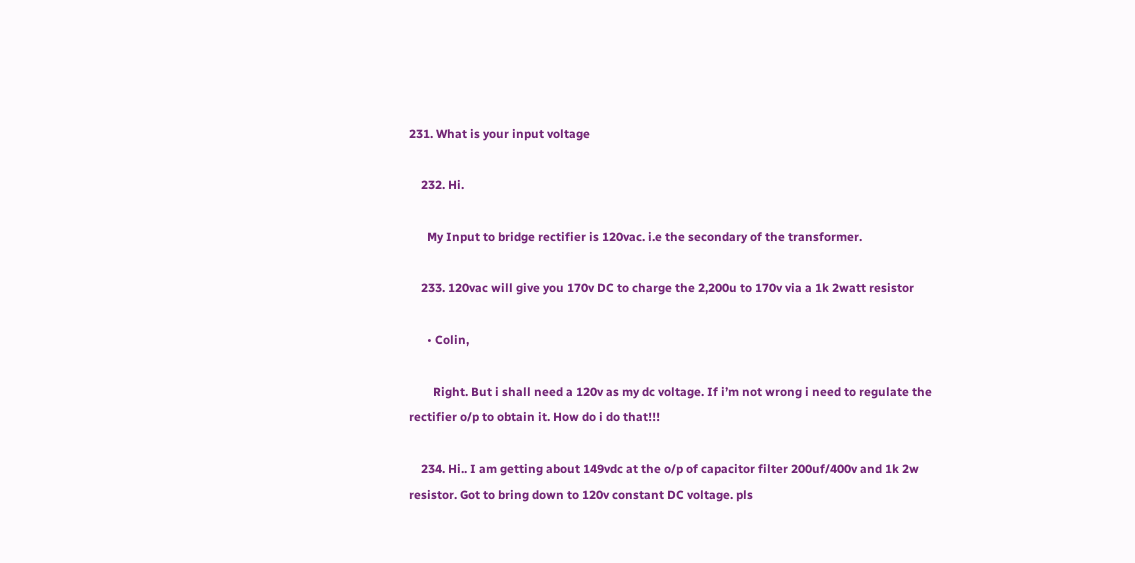231. What is your input voltage

    232. Hi.

      My Input to bridge rectifier is 120vac. i.e the secondary of the transformer.

    233. 120vac will give you 170v DC to charge the 2,200u to 170v via a 1k 2watt resistor

      • Colin,

        Right. But i shall need a 120v as my dc voltage. If i’m not wrong i need to regulate the rectifier o/p to obtain it. How do i do that!!!

    234. Hi.. I am getting about 149vdc at the o/p of capacitor filter 200uf/400v and 1k 2w resistor. Got to bring down to 120v constant DC voltage. pls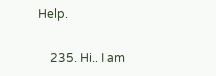Help.

    235. Hi.. I am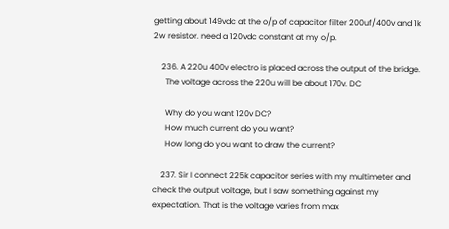getting about 149vdc at the o/p of capacitor filter 200uf/400v and 1k 2w resistor. need a 120vdc constant at my o/p.

    236. A 220u 400v electro is placed across the output of the bridge.
      The voltage across the 220u will be about 170v. DC

      Why do you want 120v DC?
      How much current do you want?
      How long do you want to draw the current?

    237. Sir I connect 225k capacitor series with my multimeter and check the output voltage, but I saw something against my expectation. That is the voltage varies from max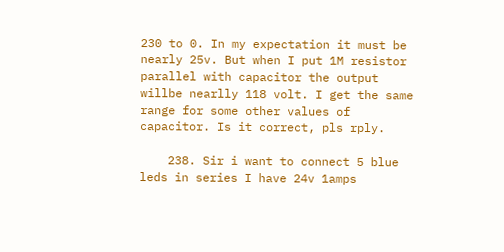230 to 0. In my expectation it must be nearly 25v. But when I put 1M resistor parallel with capacitor the output willbe nearlly 118 volt. I get the same range for some other values of capacitor. Is it correct, pls rply.

    238. Sir i want to connect 5 blue leds in series I have 24v 1amps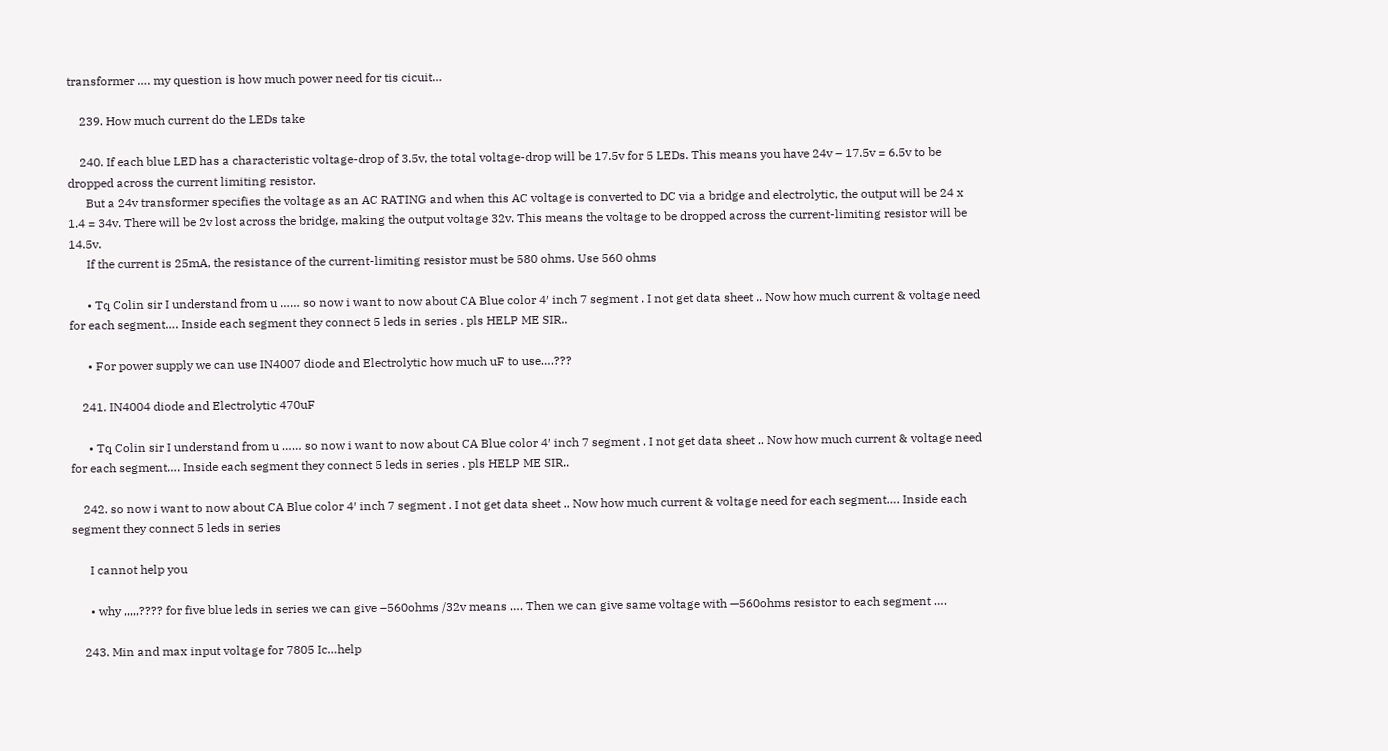transformer …. my question is how much power need for tis cicuit…

    239. How much current do the LEDs take

    240. If each blue LED has a characteristic voltage-drop of 3.5v, the total voltage-drop will be 17.5v for 5 LEDs. This means you have 24v – 17.5v = 6.5v to be dropped across the current limiting resistor.
      But a 24v transformer specifies the voltage as an AC RATING and when this AC voltage is converted to DC via a bridge and electrolytic, the output will be 24 x 1.4 = 34v. There will be 2v lost across the bridge, making the output voltage 32v. This means the voltage to be dropped across the current-limiting resistor will be 14.5v.
      If the current is 25mA, the resistance of the current-limiting resistor must be 580 ohms. Use 560 ohms

      • Tq Colin sir I understand from u …… so now i want to now about CA Blue color 4′ inch 7 segment . I not get data sheet .. Now how much current & voltage need for each segment…. Inside each segment they connect 5 leds in series . pls HELP ME SIR..

      • For power supply we can use IN4007 diode and Electrolytic how much uF to use….???

    241. IN4004 diode and Electrolytic 470uF

      • Tq Colin sir I understand from u …… so now i want to now about CA Blue color 4′ inch 7 segment . I not get data sheet .. Now how much current & voltage need for each segment…. Inside each segment they connect 5 leds in series . pls HELP ME SIR..

    242. so now i want to now about CA Blue color 4′ inch 7 segment . I not get data sheet .. Now how much current & voltage need for each segment…. Inside each segment they connect 5 leds in series

      I cannot help you

      • why ,,,,,???? for five blue leds in series we can give –560ohms /32v means …. Then we can give same voltage with —560ohms resistor to each segment ….

    243. Min and max input voltage for 7805 Ic…help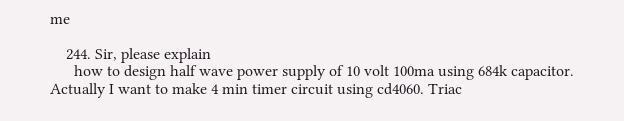me

    244. Sir, please explain
      how to design half wave power supply of 10 volt 100ma using 684k capacitor. Actually I want to make 4 min timer circuit using cd4060. Triac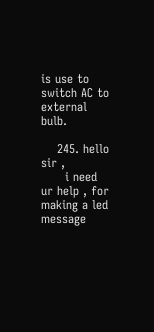is use to switch AC to external bulb.

    245. hello sir ,
      i need ur help , for making a led message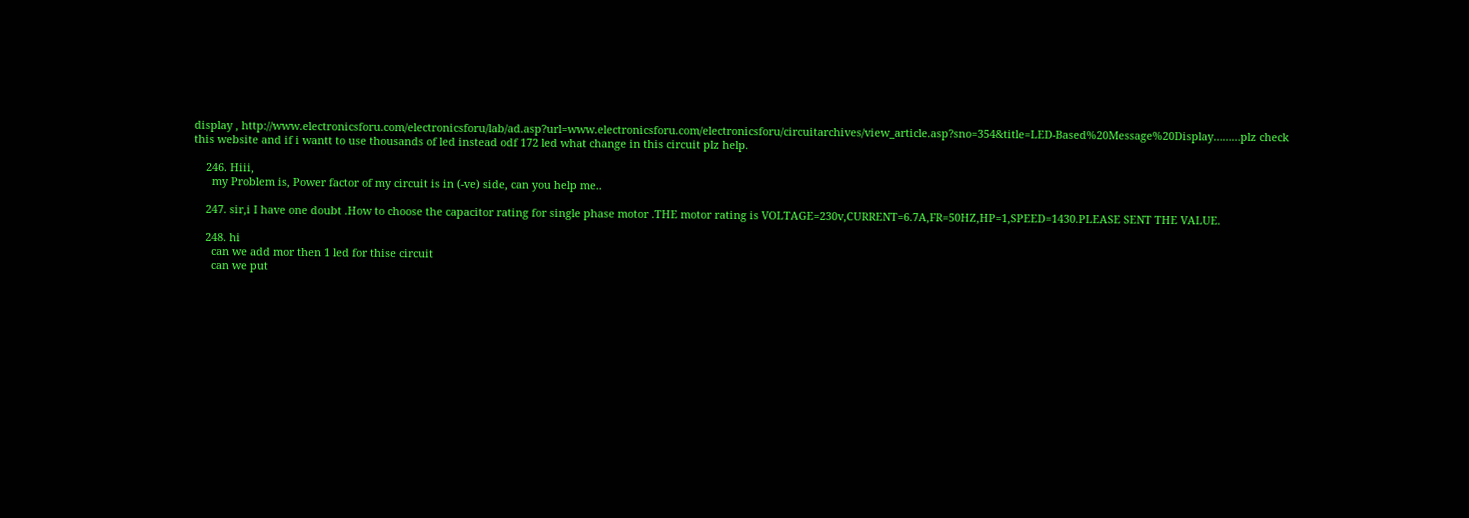display , http://www.electronicsforu.com/electronicsforu/lab/ad.asp?url=www.electronicsforu.com/electronicsforu/circuitarchives/view_article.asp?sno=354&title=LED-Based%20Message%20Display………plz check this website and if i wantt to use thousands of led instead odf 172 led what change in this circuit plz help.

    246. Hiii,
      my Problem is, Power factor of my circuit is in (-ve) side, can you help me..

    247. sir,i I have one doubt .How to choose the capacitor rating for single phase motor .THE motor rating is VOLTAGE=230v,CURRENT=6.7A,FR=50HZ,HP=1,SPEED=1430.PLEASE SENT THE VALUE.

    248. hi
      can we add mor then 1 led for thise circuit
      can we put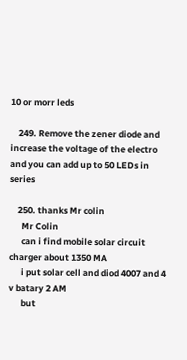10 or morr leds

    249. Remove the zener diode and increase the voltage of the electro and you can add up to 50 LEDs in series

    250. thanks Mr colin
      Mr Colin
      can i find mobile solar circuit charger about 1350 MA
      i put solar cell and diod 4007 and 4 v batary 2 AM
      but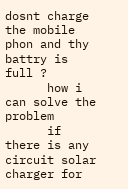dosnt charge the mobile phon and thy battry is full ?
      how i can solve the problem
      if there is any circuit solar charger for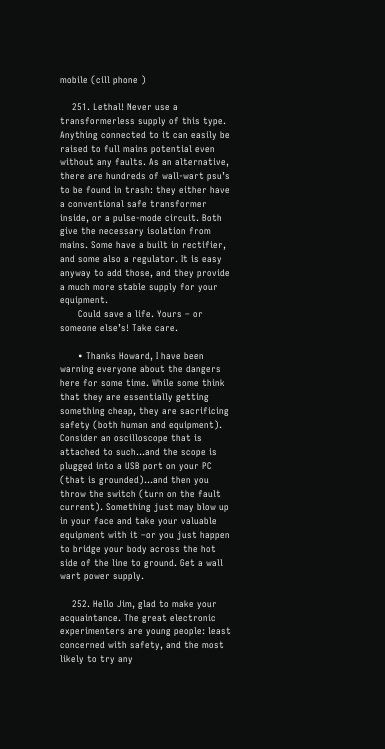mobile (cill phone )

    251. Lethal! Never use a transformerless supply of this type. Anything connected to it can easily be raised to full mains potential even without any faults. As an alternative, there are hundreds of wall-wart psu’s to be found in trash: they either have a conventional safe transformer inside, or a pulse-mode circuit. Both give the necessary isolation from mains. Some have a built in rectifier, and some also a regulator. It is easy anyway to add those, and they provide a much more stable supply for your equipment.
      Could save a life. Yours – or someone else’s! Take care.

      • Thanks Howard, I have been warning everyone about the dangers here for some time. While some think that they are essentially getting something cheap, they are sacrificing safety (both human and equipment). Consider an oscilloscope that is attached to such…and the scope is plugged into a USB port on your PC (that is grounded)…and then you throw the switch (turn on the fault current). Something just may blow up in your face and take your valuable equipment with it –or you just happen to bridge your body across the hot side of the line to ground. Get a wall wart power supply.

    252. Hello Jim, glad to make your acquaintance. The great electronic experimenters are young people: least concerned with safety, and the most likely to try any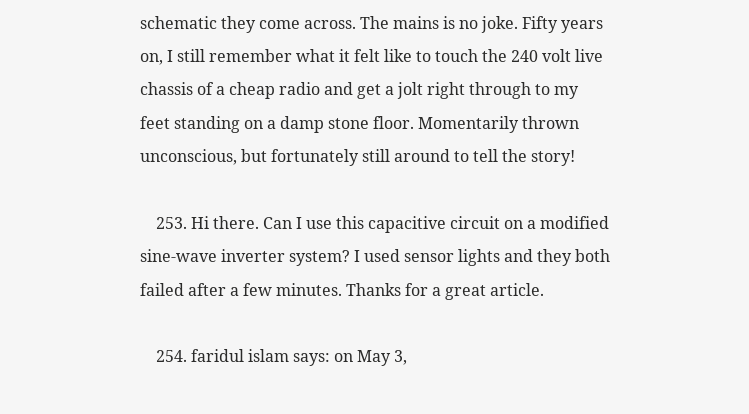schematic they come across. The mains is no joke. Fifty years on, I still remember what it felt like to touch the 240 volt live chassis of a cheap radio and get a jolt right through to my feet standing on a damp stone floor. Momentarily thrown unconscious, but fortunately still around to tell the story!

    253. Hi there. Can I use this capacitive circuit on a modified sine-wave inverter system? I used sensor lights and they both failed after a few minutes. Thanks for a great article.

    254. faridul islam says: on May 3,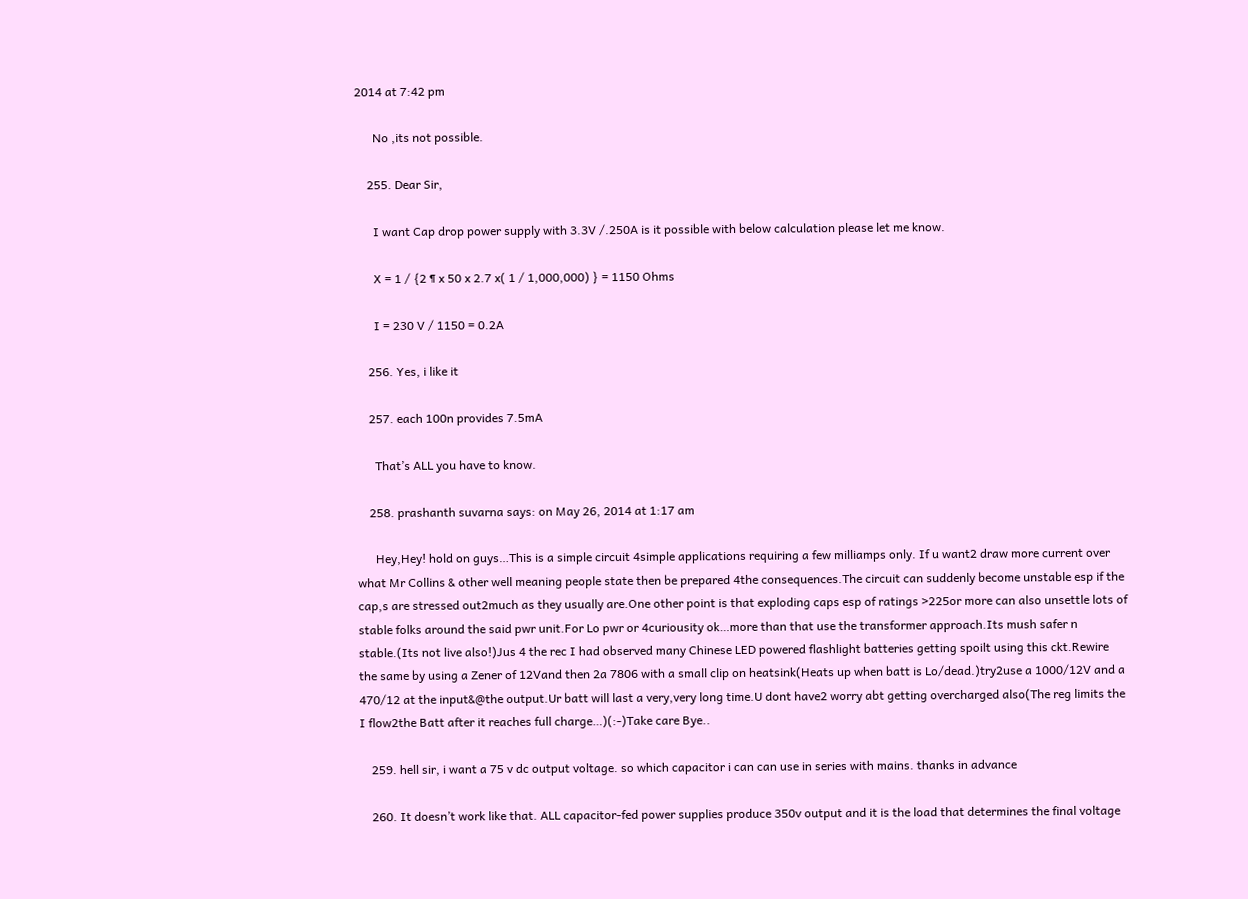2014 at 7:42 pm

      No ,its not possible.

    255. Dear Sir,

      I want Cap drop power supply with 3.3V /.250A is it possible with below calculation please let me know.

      X = 1 / {2 ¶ x 50 x 2.7 x( 1 / 1,000,000) } = 1150 Ohms

      I = 230 V / 1150 = 0.2A

    256. Yes, i like it

    257. each 100n provides 7.5mA

      That’s ALL you have to know.

    258. prashanth suvarna says: on May 26, 2014 at 1:17 am

      Hey,Hey! hold on guys…This is a simple circuit 4simple applications requiring a few milliamps only. If u want2 draw more current over what Mr Collins & other well meaning people state then be prepared 4the consequences.The circuit can suddenly become unstable esp if the cap,s are stressed out2much as they usually are.One other point is that exploding caps esp of ratings >225or more can also unsettle lots of stable folks around the said pwr unit.For Lo pwr or 4curiousity ok…more than that use the transformer approach.Its mush safer n stable.(Its not live also!)Jus 4 the rec I had observed many Chinese LED powered flashlight batteries getting spoilt using this ckt.Rewire the same by using a Zener of 12Vand then 2a 7806 with a small clip on heatsink(Heats up when batt is Lo/dead.)try2use a 1000/12V and a 470/12 at the input&@the output.Ur batt will last a very,very long time.U dont have2 worry abt getting overcharged also(The reg limits the I flow2the Batt after it reaches full charge…)(:-)Take care Bye..

    259. hell sir, i want a 75 v dc output voltage. so which capacitor i can can use in series with mains. thanks in advance

    260. It doesn’t work like that. ALL capacitor-fed power supplies produce 350v output and it is the load that determines the final voltage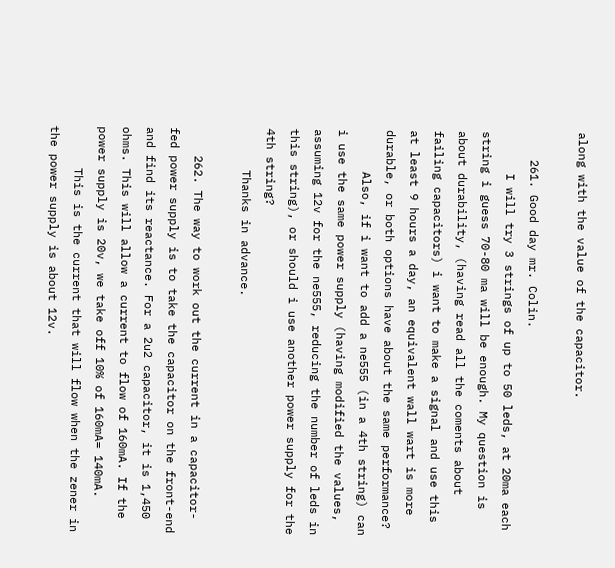along with the value of the capacitor.

    261. Good day mr. Colin.
      I will try 3 strings of up to 50 leds, at 20ma each string i guess 70-80 ma will be enough. My question is about durability, (having read all the coments about failing capacitors) i want to make a signal and use this at least 9 hours a day, an equivalent wall wart is more durable, or both options have about the same performance?
      Also, if i want to add a ne555 (in a 4th string) can i use the same power supply (having modified the values, assuming 12v for the ne555, reducing the number of leds in this string), or should i use another power supply for the 4th string?
      Thanks in advance.

    262. The way to work out the current in a capacitor-fed power supply is to take the capacitor on the front-end and find its reactance. For a 2u2 capacitor, it is 1,450 ohms. This will allow a current to flow of 160mA. If the power supply is 20v, we take off 10% of 160mA= 140mA.
      This is the current that will flow when the zener in the power supply is about 12v.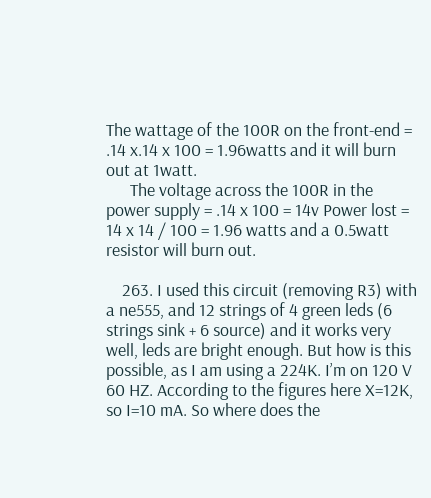The wattage of the 100R on the front-end = .14 x.14 x 100 = 1.96watts and it will burn out at 1watt.
      The voltage across the 100R in the power supply = .14 x 100 = 14v Power lost = 14 x 14 / 100 = 1.96 watts and a 0.5watt resistor will burn out.

    263. I used this circuit (removing R3) with a ne555, and 12 strings of 4 green leds (6 strings sink + 6 source) and it works very well, leds are bright enough. But how is this possible, as I am using a 224K. I’m on 120 V 60 HZ. According to the figures here X=12K, so I=10 mA. So where does the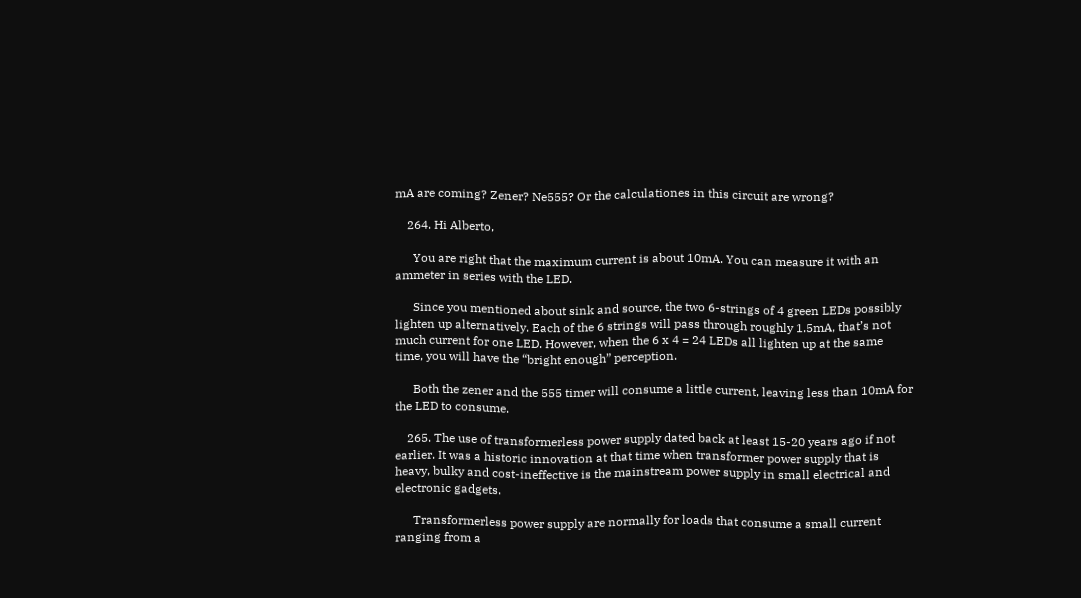mA are coming? Zener? Ne555? Or the calculationes in this circuit are wrong?

    264. Hi Alberto,

      You are right that the maximum current is about 10mA. You can measure it with an ammeter in series with the LED.

      Since you mentioned about sink and source, the two 6-strings of 4 green LEDs possibly lighten up alternatively. Each of the 6 strings will pass through roughly 1.5mA, that’s not much current for one LED. However, when the 6 x 4 = 24 LEDs all lighten up at the same time, you will have the “bright enough” perception.

      Both the zener and the 555 timer will consume a little current, leaving less than 10mA for the LED to consume.

    265. The use of transformerless power supply dated back at least 15-20 years ago if not earlier. It was a historic innovation at that time when transformer power supply that is heavy, bulky and cost-ineffective is the mainstream power supply in small electrical and electronic gadgets.

      Transformerless power supply are normally for loads that consume a small current ranging from a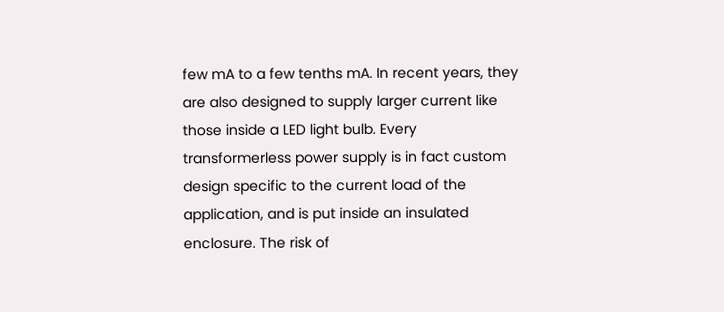few mA to a few tenths mA. In recent years, they are also designed to supply larger current like those inside a LED light bulb. Every transformerless power supply is in fact custom design specific to the current load of the application, and is put inside an insulated enclosure. The risk of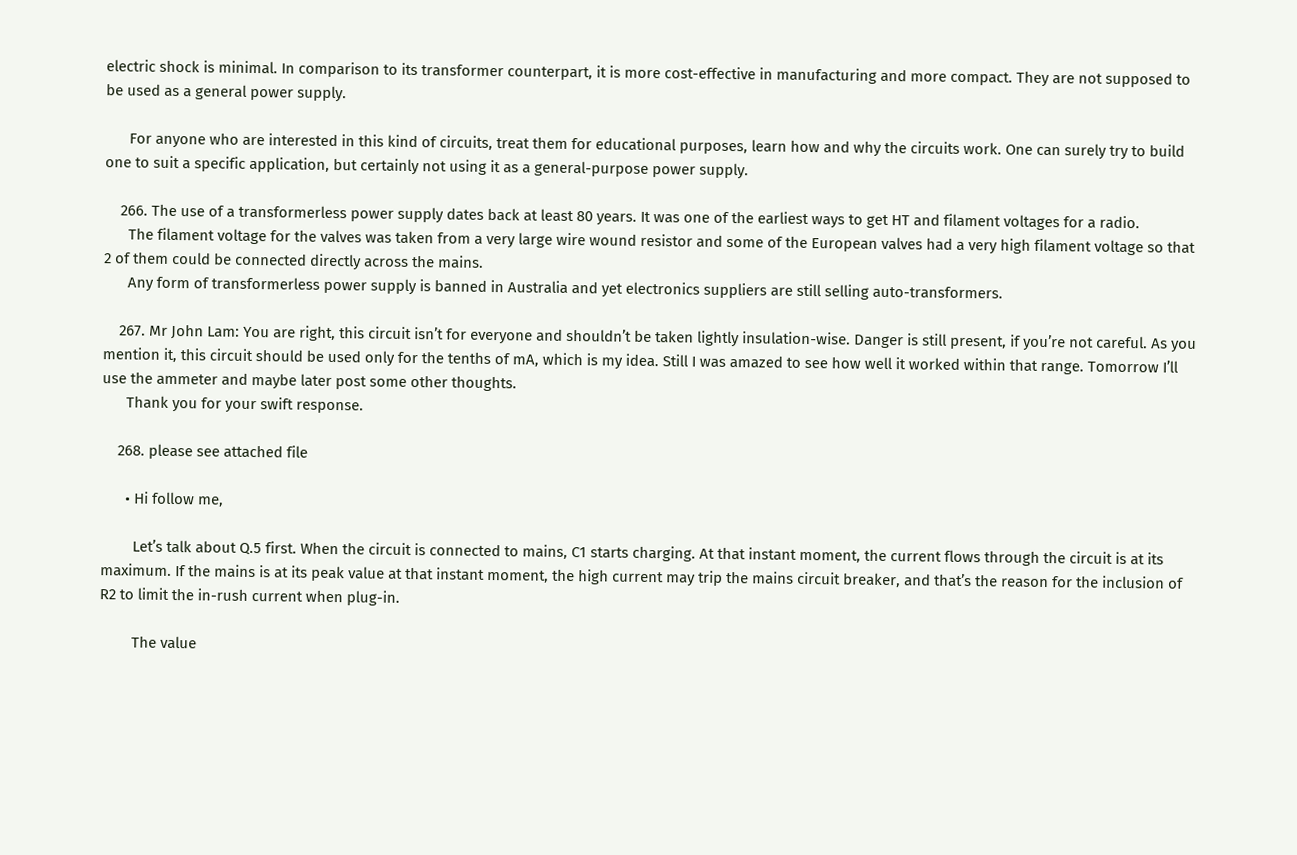electric shock is minimal. In comparison to its transformer counterpart, it is more cost-effective in manufacturing and more compact. They are not supposed to be used as a general power supply.

      For anyone who are interested in this kind of circuits, treat them for educational purposes, learn how and why the circuits work. One can surely try to build one to suit a specific application, but certainly not using it as a general-purpose power supply.

    266. The use of a transformerless power supply dates back at least 80 years. It was one of the earliest ways to get HT and filament voltages for a radio.
      The filament voltage for the valves was taken from a very large wire wound resistor and some of the European valves had a very high filament voltage so that 2 of them could be connected directly across the mains.
      Any form of transformerless power supply is banned in Australia and yet electronics suppliers are still selling auto-transformers.

    267. Mr John Lam: You are right, this circuit isn’t for everyone and shouldn’t be taken lightly insulation-wise. Danger is still present, if you’re not careful. As you mention it, this circuit should be used only for the tenths of mA, which is my idea. Still I was amazed to see how well it worked within that range. Tomorrow I’ll use the ammeter and maybe later post some other thoughts.
      Thank you for your swift response.

    268. please see attached file

      • Hi follow me,

        Let’s talk about Q.5 first. When the circuit is connected to mains, C1 starts charging. At that instant moment, the current flows through the circuit is at its maximum. If the mains is at its peak value at that instant moment, the high current may trip the mains circuit breaker, and that’s the reason for the inclusion of R2 to limit the in-rush current when plug-in.

        The value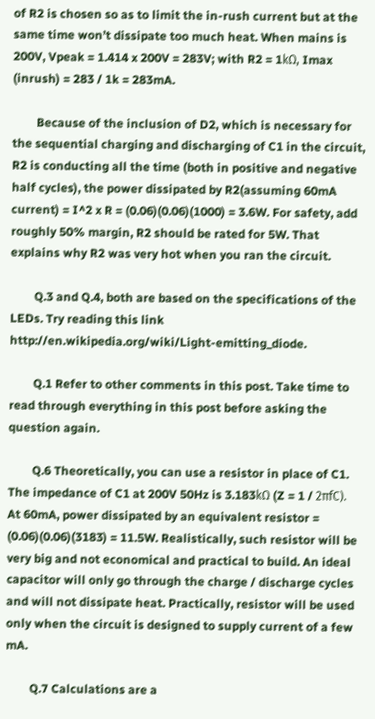of R2 is chosen so as to limit the in-rush current but at the same time won’t dissipate too much heat. When mains is 200V, Vpeak = 1.414 x 200V = 283V; with R2 = 1kΩ, Imax (inrush) = 283 / 1k = 283mA.

        Because of the inclusion of D2, which is necessary for the sequential charging and discharging of C1 in the circuit, R2 is conducting all the time (both in positive and negative half cycles), the power dissipated by R2(assuming 60mA current) = I^2 x R = (0.06)(0.06)(1000) = 3.6W. For safety, add roughly 50% margin, R2 should be rated for 5W. That explains why R2 was very hot when you ran the circuit.

        Q.3 and Q.4, both are based on the specifications of the LEDs. Try reading this link http://en.wikipedia.org/wiki/Light-emitting_diode.

        Q.1 Refer to other comments in this post. Take time to read through everything in this post before asking the question again.

        Q.6 Theoretically, you can use a resistor in place of C1. The impedance of C1 at 200V 50Hz is 3.183kΩ (Z = 1 / 2πfC). At 60mA, power dissipated by an equivalent resistor = (0.06)(0.06)(3183) = 11.5W. Realistically, such resistor will be very big and not economical and practical to build. An ideal capacitor will only go through the charge / discharge cycles and will not dissipate heat. Practically, resistor will be used only when the circuit is designed to supply current of a few mA.

        Q.7 Calculations are a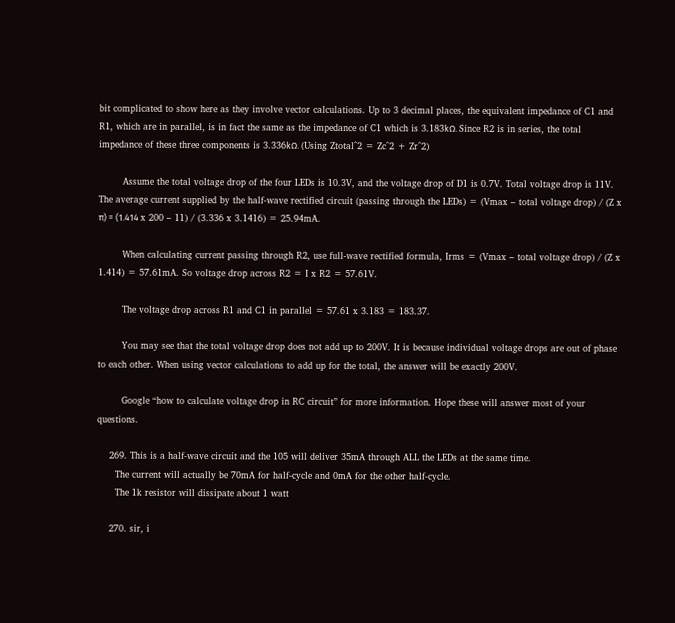bit complicated to show here as they involve vector calculations. Up to 3 decimal places, the equivalent impedance of C1 and R1, which are in parallel, is in fact the same as the impedance of C1 which is 3.183kΩ. Since R2 is in series, the total impedance of these three components is 3.336kΩ. (Using Ztotal^2 = Zc^2 + Zr^2)

        Assume the total voltage drop of the four LEDs is 10.3V, and the voltage drop of D1 is 0.7V. Total voltage drop is 11V. The average current supplied by the half-wave rectified circuit (passing through the LEDs) = (Vmax – total voltage drop) / (Z x π) = (1.414 x 200 – 11) / (3.336 x 3.1416) = 25.94mA.

        When calculating current passing through R2, use full-wave rectified formula, Irms = (Vmax – total voltage drop) / (Z x 1.414) = 57.61mA. So voltage drop across R2 = I x R2 = 57.61V.

        The voltage drop across R1 and C1 in parallel = 57.61 x 3.183 = 183.37.

        You may see that the total voltage drop does not add up to 200V. It is because individual voltage drops are out of phase to each other. When using vector calculations to add up for the total, the answer will be exactly 200V.

        Google “how to calculate voltage drop in RC circuit” for more information. Hope these will answer most of your questions.

    269. This is a half-wave circuit and the 105 will deliver 35mA through ALL the LEDs at the same time.
      The current will actually be 70mA for half-cycle and 0mA for the other half-cycle.
      The 1k resistor will dissipate about 1 watt

    270. sir, i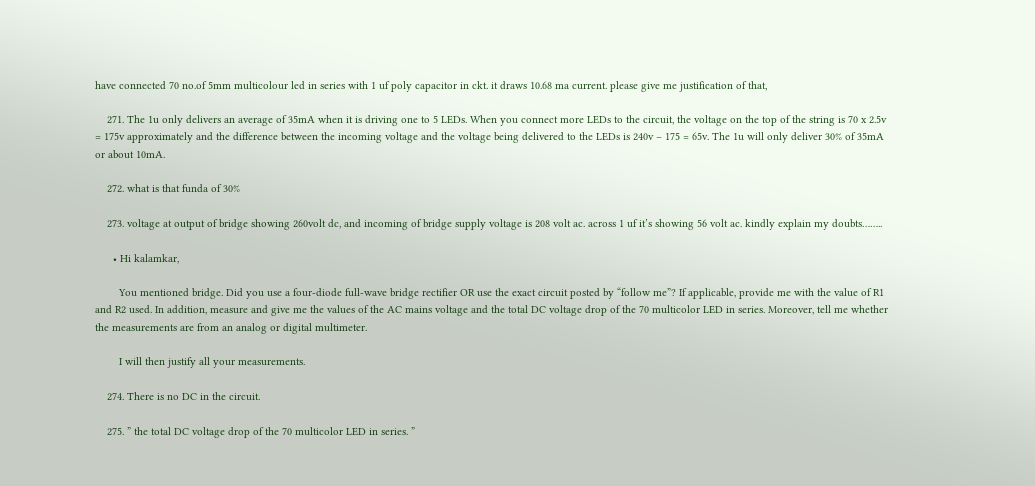have connected 70 no.of 5mm multicolour led in series with 1 uf poly capacitor in ckt. it draws 10.68 ma current. please give me justification of that,

    271. The 1u only delivers an average of 35mA when it is driving one to 5 LEDs. When you connect more LEDs to the circuit, the voltage on the top of the string is 70 x 2.5v = 175v approximately and the difference between the incoming voltage and the voltage being delivered to the LEDs is 240v – 175 = 65v. The 1u will only deliver 30% of 35mA or about 10mA.

    272. what is that funda of 30%

    273. voltage at output of bridge showing 260volt dc, and incoming of bridge supply voltage is 208 volt ac. across 1 uf it’s showing 56 volt ac. kindly explain my doubts……..

      • Hi kalamkar,

        You mentioned bridge. Did you use a four-diode full-wave bridge rectifier OR use the exact circuit posted by “follow me”? If applicable, provide me with the value of R1 and R2 used. In addition, measure and give me the values of the AC mains voltage and the total DC voltage drop of the 70 multicolor LED in series. Moreover, tell me whether the measurements are from an analog or digital multimeter.

        I will then justify all your measurements.

    274. There is no DC in the circuit.

    275. ” the total DC voltage drop of the 70 multicolor LED in series. ”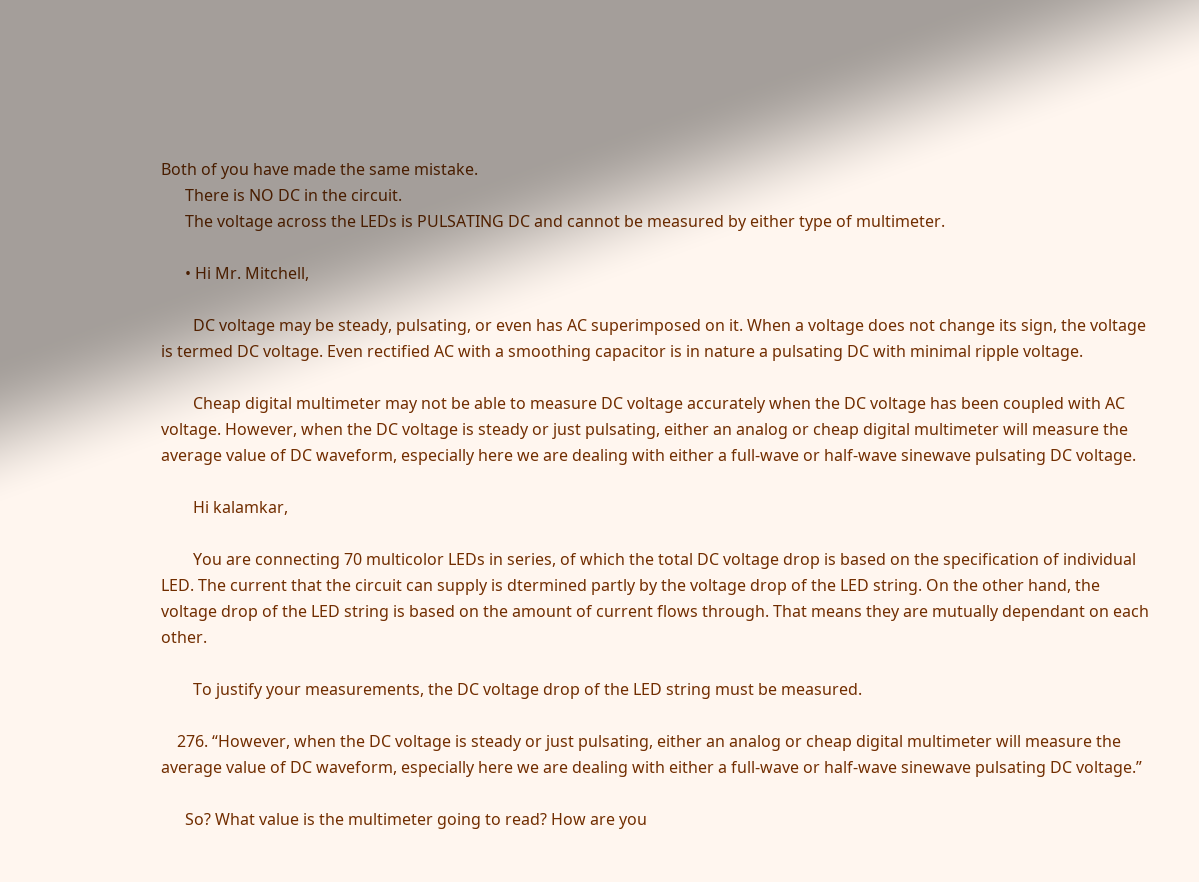Both of you have made the same mistake.
      There is NO DC in the circuit.
      The voltage across the LEDs is PULSATING DC and cannot be measured by either type of multimeter.

      • Hi Mr. Mitchell,

        DC voltage may be steady, pulsating, or even has AC superimposed on it. When a voltage does not change its sign, the voltage is termed DC voltage. Even rectified AC with a smoothing capacitor is in nature a pulsating DC with minimal ripple voltage.

        Cheap digital multimeter may not be able to measure DC voltage accurately when the DC voltage has been coupled with AC voltage. However, when the DC voltage is steady or just pulsating, either an analog or cheap digital multimeter will measure the average value of DC waveform, especially here we are dealing with either a full-wave or half-wave sinewave pulsating DC voltage.

        Hi kalamkar,

        You are connecting 70 multicolor LEDs in series, of which the total DC voltage drop is based on the specification of individual LED. The current that the circuit can supply is dtermined partly by the voltage drop of the LED string. On the other hand, the voltage drop of the LED string is based on the amount of current flows through. That means they are mutually dependant on each other.

        To justify your measurements, the DC voltage drop of the LED string must be measured.

    276. “However, when the DC voltage is steady or just pulsating, either an analog or cheap digital multimeter will measure the average value of DC waveform, especially here we are dealing with either a full-wave or half-wave sinewave pulsating DC voltage.”

      So? What value is the multimeter going to read? How are you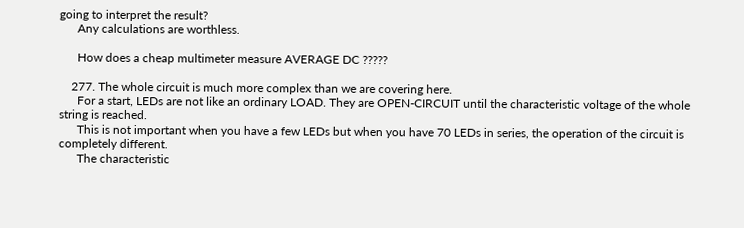going to interpret the result?
      Any calculations are worthless.

      How does a cheap multimeter measure AVERAGE DC ?????

    277. The whole circuit is much more complex than we are covering here.
      For a start, LEDs are not like an ordinary LOAD. They are OPEN-CIRCUIT until the characteristic voltage of the whole string is reached.
      This is not important when you have a few LEDs but when you have 70 LEDs in series, the operation of the circuit is completely different.
      The characteristic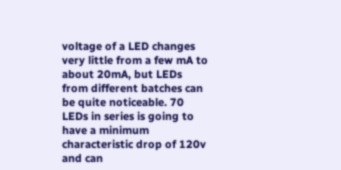voltage of a LED changes very little from a few mA to about 20mA, but LEDs from different batches can be quite noticeable. 70 LEDs in series is going to have a minimum characteristic drop of 120v and can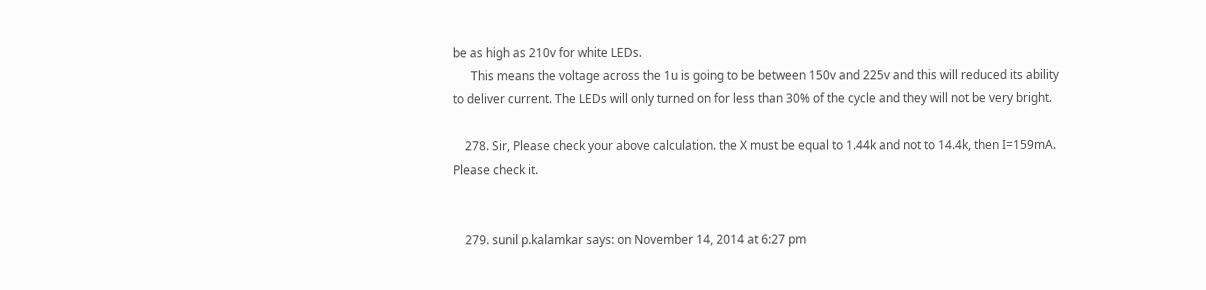be as high as 210v for white LEDs.
      This means the voltage across the 1u is going to be between 150v and 225v and this will reduced its ability to deliver current. The LEDs will only turned on for less than 30% of the cycle and they will not be very bright.

    278. Sir, Please check your above calculation. the X must be equal to 1.44k and not to 14.4k, then I=159mA. Please check it.


    279. sunil p.kalamkar says: on November 14, 2014 at 6:27 pm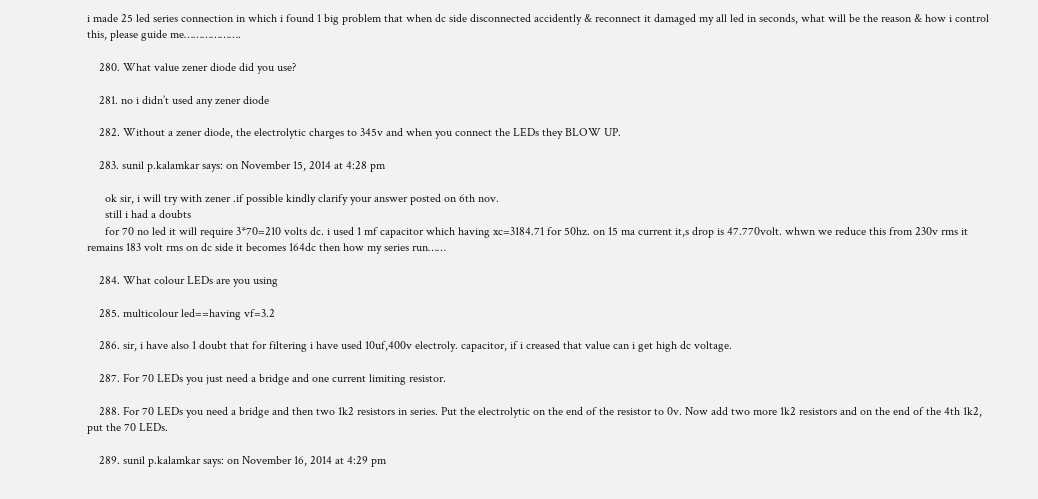i made 25 led series connection in which i found 1 big problem that when dc side disconnected accidently & reconnect it damaged my all led in seconds, what will be the reason & how i control this, please guide me……………….

    280. What value zener diode did you use?

    281. no i didn’t used any zener diode

    282. Without a zener diode, the electrolytic charges to 345v and when you connect the LEDs they BLOW UP.

    283. sunil p.kalamkar says: on November 15, 2014 at 4:28 pm

      ok sir, i will try with zener .if possible kindly clarify your answer posted on 6th nov.
      still i had a doubts
      for 70 no led it will require 3*70=210 volts dc. i used 1 mf capacitor which having xc=3184.71 for 50hz. on 15 ma current it,s drop is 47.770volt. whwn we reduce this from 230v rms it remains 183 volt rms on dc side it becomes 164dc then how my series run……

    284. What colour LEDs are you using

    285. multicolour led==having vf=3.2

    286. sir, i have also 1 doubt that for filtering i have used 10uf,400v electroly. capacitor, if i creased that value can i get high dc voltage.

    287. For 70 LEDs you just need a bridge and one current limiting resistor.

    288. For 70 LEDs you need a bridge and then two 1k2 resistors in series. Put the electrolytic on the end of the resistor to 0v. Now add two more 1k2 resistors and on the end of the 4th 1k2, put the 70 LEDs.

    289. sunil p.kalamkar says: on November 16, 2014 at 4:29 pm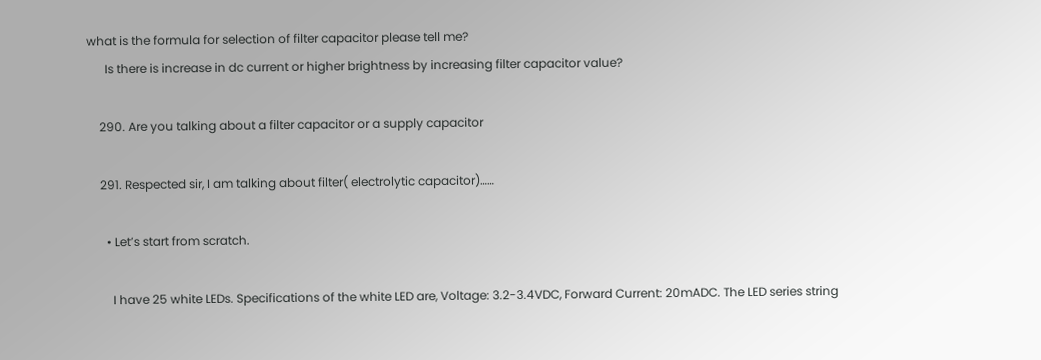what is the formula for selection of filter capacitor please tell me?
      Is there is increase in dc current or higher brightness by increasing filter capacitor value?

    290. Are you talking about a filter capacitor or a supply capacitor

    291. Respected sir, I am talking about filter( electrolytic capacitor)……

      • Let’s start from scratch.

        I have 25 white LEDs. Specifications of the white LED are, Voltage: 3.2-3.4VDC, Forward Current: 20mADC. The LED series string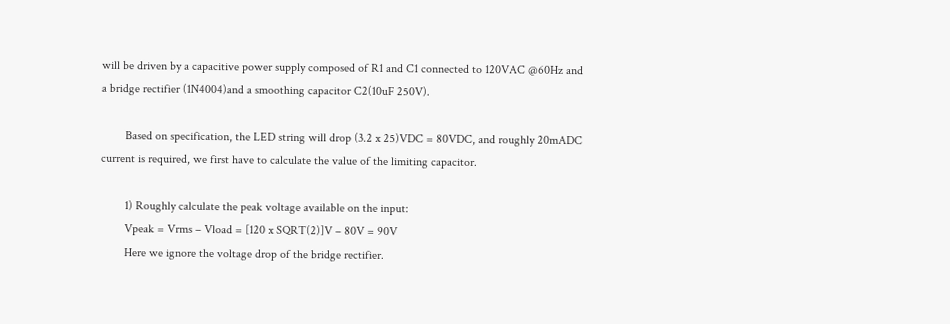will be driven by a capacitive power supply composed of R1 and C1 connected to 120VAC @60Hz and a bridge rectifier (1N4004)and a smoothing capacitor C2(10uF 250V).

        Based on specification, the LED string will drop (3.2 x 25)VDC = 80VDC, and roughly 20mADC current is required, we first have to calculate the value of the limiting capacitor.

        1) Roughly calculate the peak voltage available on the input:
        Vpeak = Vrms – Vload = [120 x SQRT(2)]V – 80V = 90V
        Here we ignore the voltage drop of the bridge rectifier.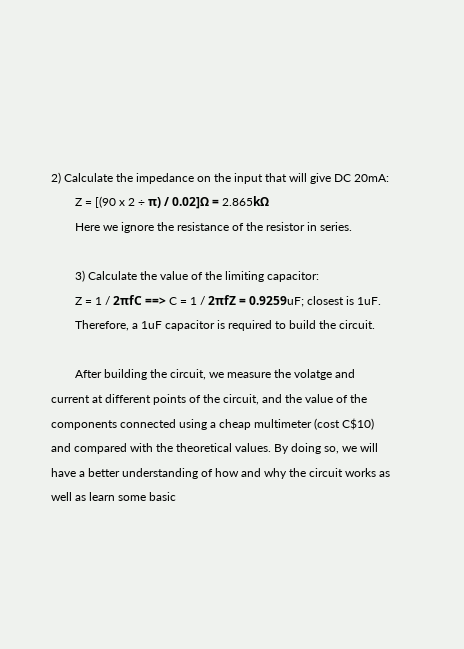2) Calculate the impedance on the input that will give DC 20mA:
        Z = [(90 x 2 ÷ π) / 0.02]Ω = 2.865kΩ
        Here we ignore the resistance of the resistor in series.

        3) Calculate the value of the limiting capacitor:
        Z = 1 / 2πfC ==> C = 1 / 2πfZ = 0.9259uF; closest is 1uF.
        Therefore, a 1uF capacitor is required to build the circuit.

        After building the circuit, we measure the volatge and current at different points of the circuit, and the value of the components connected using a cheap multimeter (cost C$10) and compared with the theoretical values. By doing so, we will have a better understanding of how and why the circuit works as well as learn some basic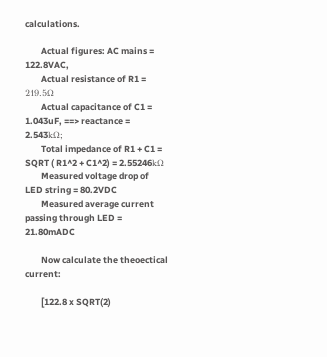calculations.

        Actual figures: AC mains = 122.8VAC,
        Actual resistance of R1 = 219.5Ω
        Actual capacitance of C1 = 1.043uF, ==> reactance = 2.543kΩ;
        Total impedance of R1 + C1 = SQRT ( R1^2 + C1^2) = 2.55246kΩ
        Measured voltage drop of LED string = 80.2VDC
        Measured average current passing through LED = 21.80mADC

        Now calculate the theoectical current:

        [122.8 x SQRT(2)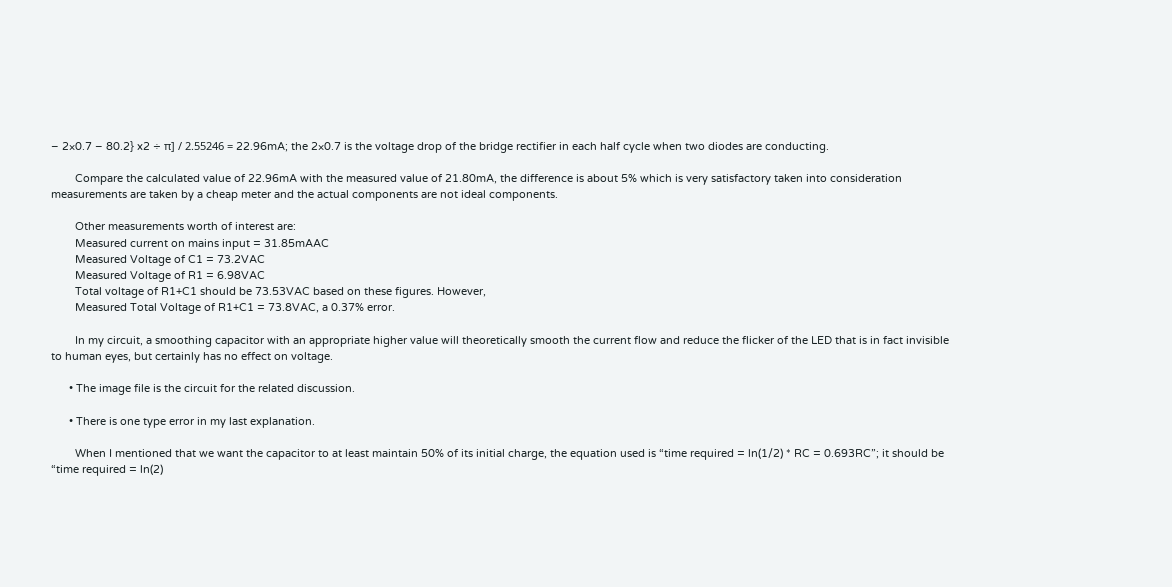– 2×0.7 – 80.2} x2 ÷ π] / 2.55246 = 22.96mA; the 2×0.7 is the voltage drop of the bridge rectifier in each half cycle when two diodes are conducting.

        Compare the calculated value of 22.96mA with the measured value of 21.80mA, the difference is about 5% which is very satisfactory taken into consideration measurements are taken by a cheap meter and the actual components are not ideal components.

        Other measurements worth of interest are:
        Measured current on mains input = 31.85mAAC
        Measured Voltage of C1 = 73.2VAC
        Measured Voltage of R1 = 6.98VAC
        Total voltage of R1+C1 should be 73.53VAC based on these figures. However,
        Measured Total Voltage of R1+C1 = 73.8VAC, a 0.37% error.

        In my circuit, a smoothing capacitor with an appropriate higher value will theoretically smooth the current flow and reduce the flicker of the LED that is in fact invisible to human eyes, but certainly has no effect on voltage.

      • The image file is the circuit for the related discussion.

      • There is one type error in my last explanation.

        When I mentioned that we want the capacitor to at least maintain 50% of its initial charge, the equation used is “time required = ln(1/2) * RC = 0.693RC”; it should be “time required = ln(2)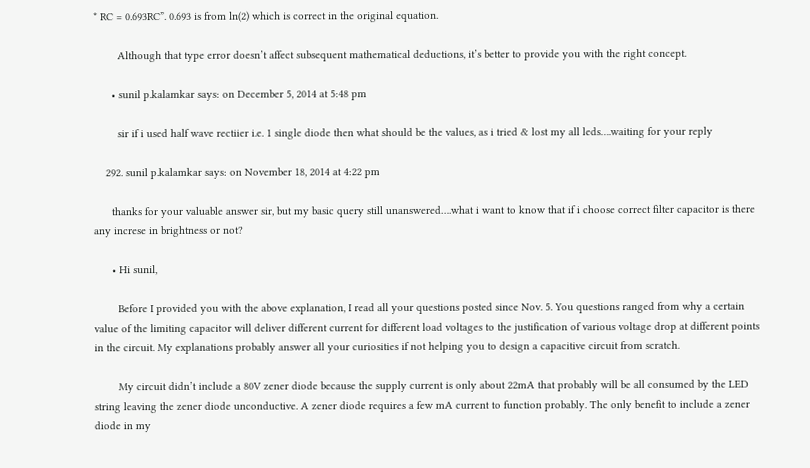* RC = 0.693RC”. 0.693 is from ln(2) which is correct in the original equation.

        Although that type error doesn’t affect subsequent mathematical deductions, it’s better to provide you with the right concept.

      • sunil p.kalamkar says: on December 5, 2014 at 5:48 pm

        sir if i used half wave rectiier i.e. 1 single diode then what should be the values, as i tried & lost my all leds….waiting for your reply

    292. sunil p.kalamkar says: on November 18, 2014 at 4:22 pm

      thanks for your valuable answer sir, but my basic query still unanswered….what i want to know that if i choose correct filter capacitor is there any increse in brightness or not?

      • Hi sunil,

        Before I provided you with the above explanation, I read all your questions posted since Nov. 5. You questions ranged from why a certain value of the limiting capacitor will deliver different current for different load voltages to the justification of various voltage drop at different points in the circuit. My explanations probably answer all your curiosities if not helping you to design a capacitive circuit from scratch.

        My circuit didn’t include a 80V zener diode because the supply current is only about 22mA that probably will be all consumed by the LED string leaving the zener diode unconductive. A zener diode requires a few mA current to function probably. The only benefit to include a zener diode in my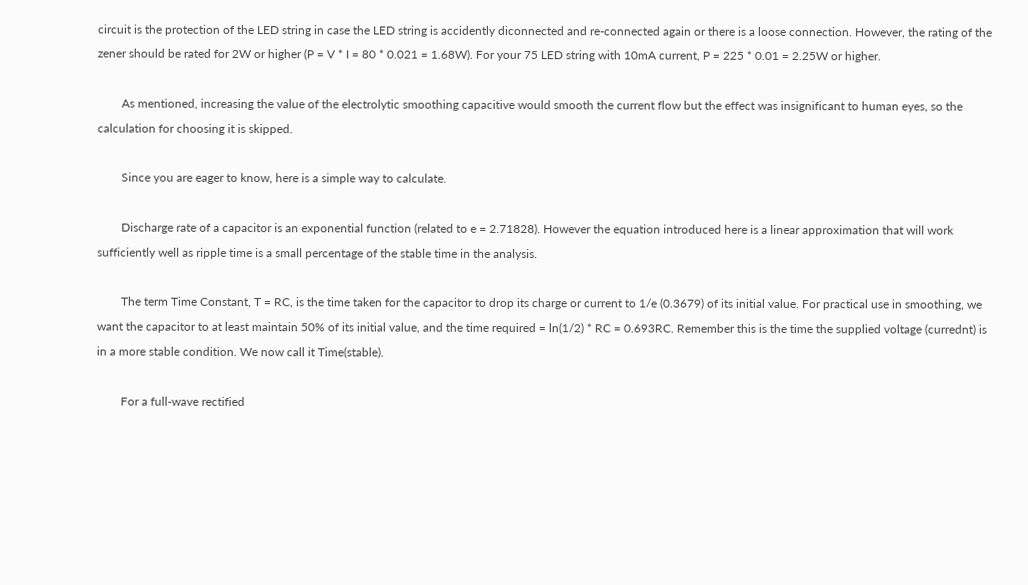circuit is the protection of the LED string in case the LED string is accidently diconnected and re-connected again or there is a loose connection. However, the rating of the zener should be rated for 2W or higher (P = V * I = 80 * 0.021 = 1.68W). For your 75 LED string with 10mA current, P = 225 * 0.01 = 2.25W or higher.

        As mentioned, increasing the value of the electrolytic smoothing capacitive would smooth the current flow but the effect was insignificant to human eyes, so the calculation for choosing it is skipped.

        Since you are eager to know, here is a simple way to calculate.

        Discharge rate of a capacitor is an exponential function (related to e = 2.71828). However the equation introduced here is a linear approximation that will work sufficiently well as ripple time is a small percentage of the stable time in the analysis.

        The term Time Constant, T = RC, is the time taken for the capacitor to drop its charge or current to 1/e (0.3679) of its initial value. For practical use in smoothing, we want the capacitor to at least maintain 50% of its initial value, and the time required = ln(1/2) * RC = 0.693RC. Remember this is the time the supplied voltage (currednt) is in a more stable condition. We now call it Time(stable).

        For a full-wave rectified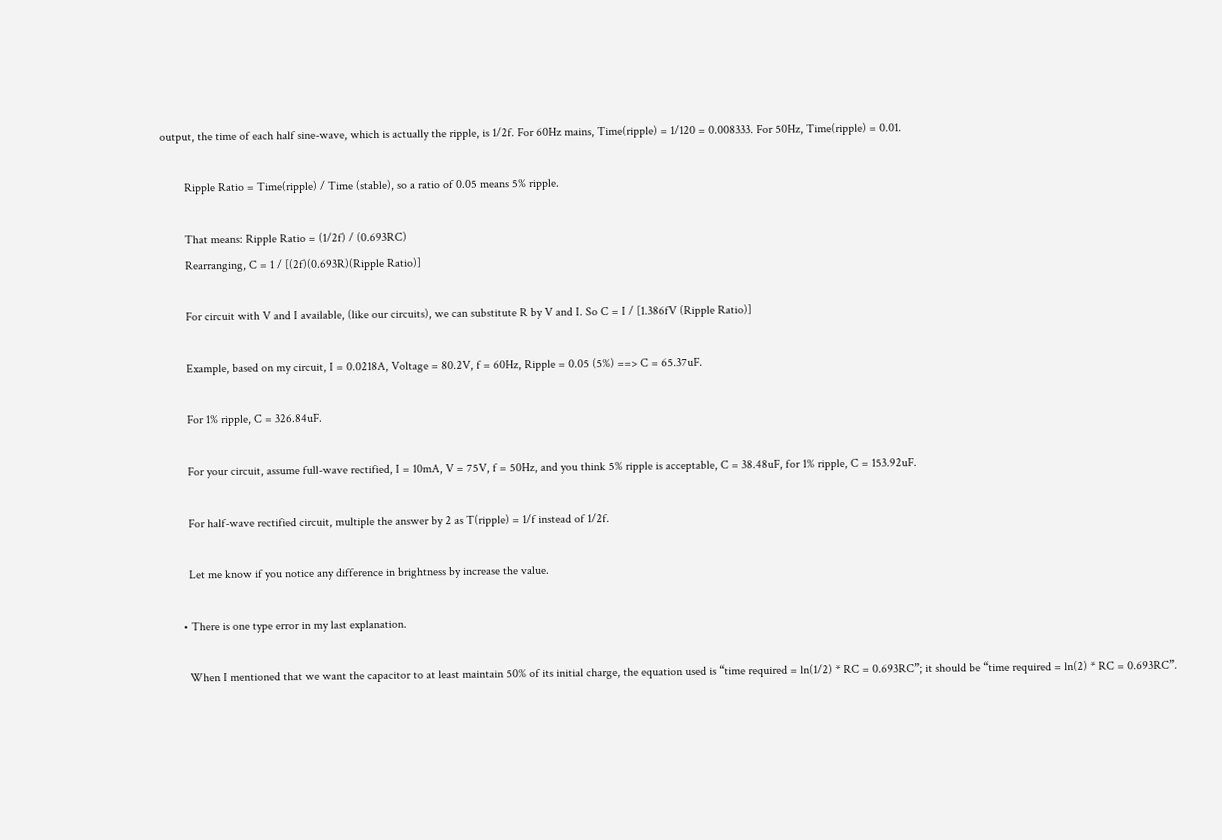output, the time of each half sine-wave, which is actually the ripple, is 1/2f. For 60Hz mains, Time(ripple) = 1/120 = 0.008333. For 50Hz, Time(ripple) = 0.01.

        Ripple Ratio = Time(ripple) / Time (stable), so a ratio of 0.05 means 5% ripple.

        That means: Ripple Ratio = (1/2f) / (0.693RC)
        Rearranging, C = 1 / [(2f)(0.693R)(Ripple Ratio)]

        For circuit with V and I available, (like our circuits), we can substitute R by V and I. So C = I / [1.386fV (Ripple Ratio)]

        Example, based on my circuit, I = 0.0218A, Voltage = 80.2V, f = 60Hz, Ripple = 0.05 (5%) ==> C = 65.37uF.

        For 1% ripple, C = 326.84uF.

        For your circuit, assume full-wave rectified, I = 10mA, V = 75V, f = 50Hz, and you think 5% ripple is acceptable, C = 38.48uF, for 1% ripple, C = 153.92uF.

        For half-wave rectified circuit, multiple the answer by 2 as T(ripple) = 1/f instead of 1/2f.

        Let me know if you notice any difference in brightness by increase the value.

      • There is one type error in my last explanation.

        When I mentioned that we want the capacitor to at least maintain 50% of its initial charge, the equation used is “time required = ln(1/2) * RC = 0.693RC”; it should be “time required = ln(2) * RC = 0.693RC”.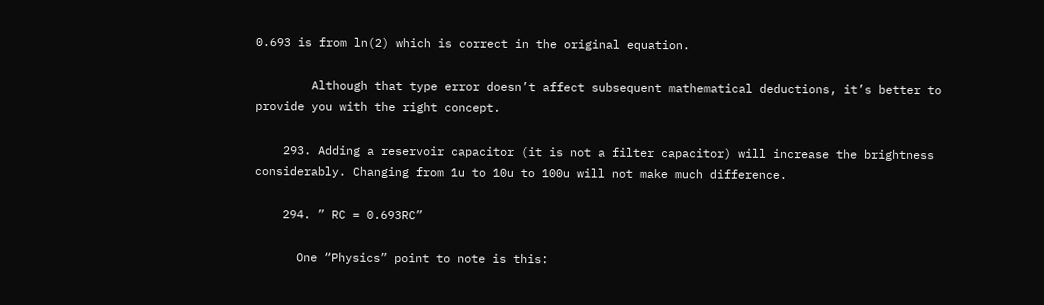0.693 is from ln(2) which is correct in the original equation.

        Although that type error doesn’t affect subsequent mathematical deductions, it’s better to provide you with the right concept.

    293. Adding a reservoir capacitor (it is not a filter capacitor) will increase the brightness considerably. Changing from 1u to 10u to 100u will not make much difference.

    294. ” RC = 0.693RC”

      One “Physics” point to note is this: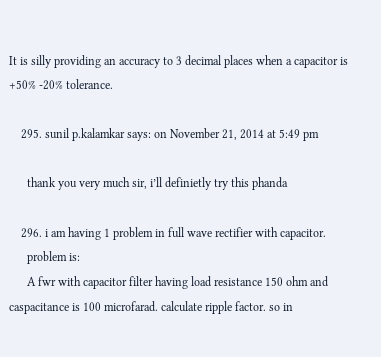It is silly providing an accuracy to 3 decimal places when a capacitor is +50% -20% tolerance.

    295. sunil p.kalamkar says: on November 21, 2014 at 5:49 pm

      thank you very much sir, i’ll definietly try this phanda

    296. i am having 1 problem in full wave rectifier with capacitor.
      problem is:
      A fwr with capacitor filter having load resistance 150 ohm and caspacitance is 100 microfarad. calculate ripple factor. so in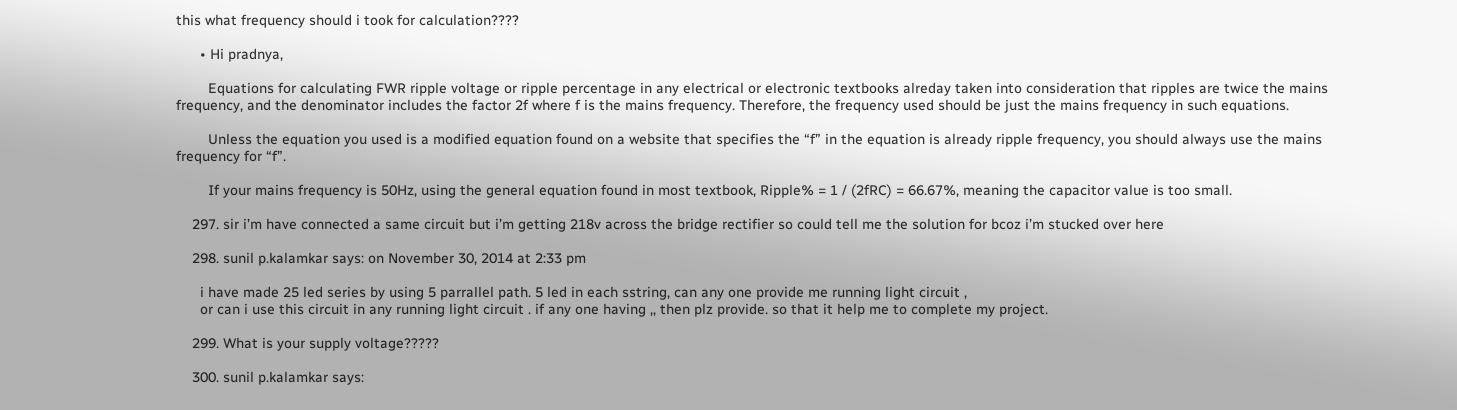this what frequency should i took for calculation????

      • Hi pradnya,

        Equations for calculating FWR ripple voltage or ripple percentage in any electrical or electronic textbooks alreday taken into consideration that ripples are twice the mains frequency, and the denominator includes the factor 2f where f is the mains frequency. Therefore, the frequency used should be just the mains frequency in such equations.

        Unless the equation you used is a modified equation found on a website that specifies the “f” in the equation is already ripple frequency, you should always use the mains frequency for “f”.

        If your mains frequency is 50Hz, using the general equation found in most textbook, Ripple% = 1 / (2fRC) = 66.67%, meaning the capacitor value is too small.

    297. sir i’m have connected a same circuit but i’m getting 218v across the bridge rectifier so could tell me the solution for bcoz i’m stucked over here

    298. sunil p.kalamkar says: on November 30, 2014 at 2:33 pm

      i have made 25 led series by using 5 parrallel path. 5 led in each sstring, can any one provide me running light circuit ,
      or can i use this circuit in any running light circuit . if any one having ,, then plz provide. so that it help me to complete my project.

    299. What is your supply voltage?????

    300. sunil p.kalamkar says: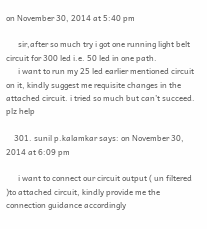on November 30, 2014 at 5:40 pm

      sir,after so much try i got one running light belt circuit for 300 led i.e. 50 led in one path.
      i want to run my 25 led earlier mentioned circuit on it, kindly suggest me requisite changes in the attached circuit. i tried so much but can’t succeed. plz help

    301. sunil p.kalamkar says: on November 30, 2014 at 6:09 pm

      i want to connect our circuit output ( un filtered )to attached circuit, kindly provide me the connection guidance accordingly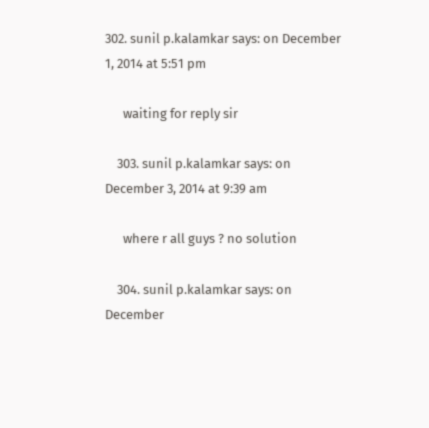302. sunil p.kalamkar says: on December 1, 2014 at 5:51 pm

      waiting for reply sir

    303. sunil p.kalamkar says: on December 3, 2014 at 9:39 am

      where r all guys ? no solution

    304. sunil p.kalamkar says: on December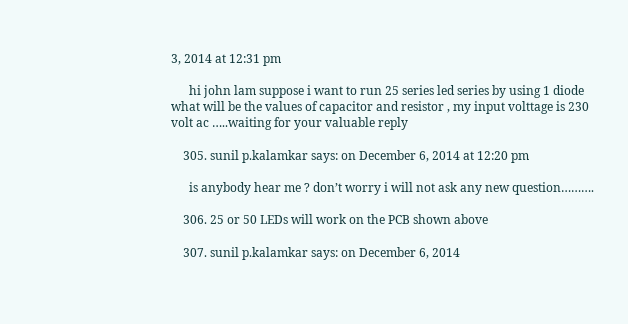3, 2014 at 12:31 pm

      hi john lam suppose i want to run 25 series led series by using 1 diode what will be the values of capacitor and resistor , my input volttage is 230 volt ac …..waiting for your valuable reply

    305. sunil p.kalamkar says: on December 6, 2014 at 12:20 pm

      is anybody hear me ? don’t worry i will not ask any new question……….

    306. 25 or 50 LEDs will work on the PCB shown above

    307. sunil p.kalamkar says: on December 6, 2014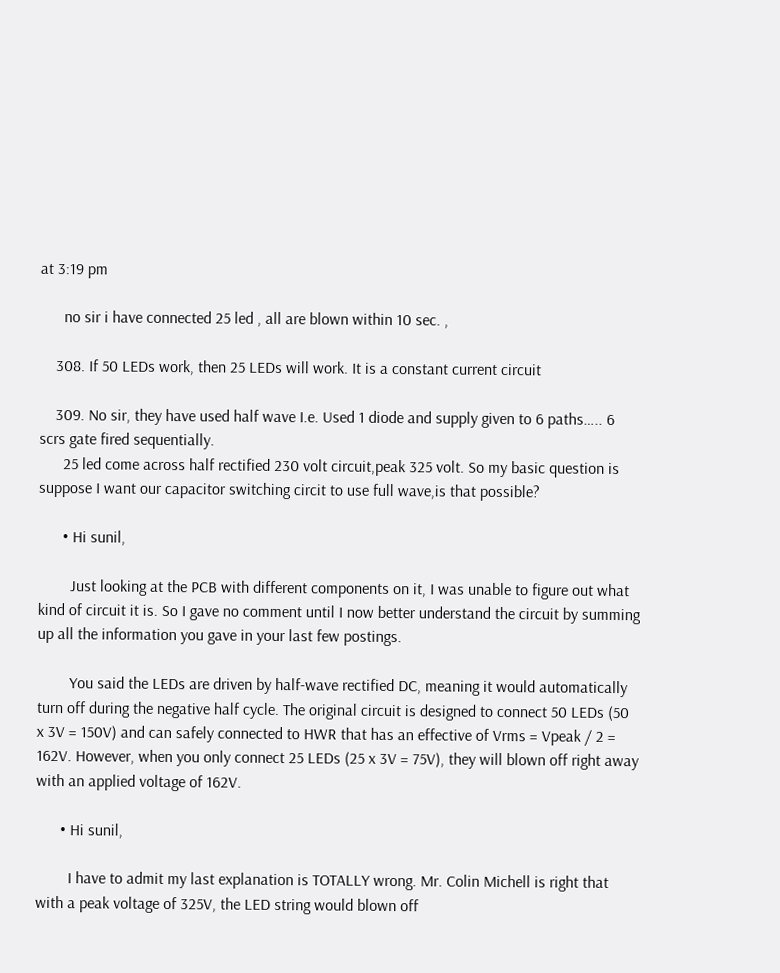at 3:19 pm

      no sir i have connected 25 led , all are blown within 10 sec. ,

    308. If 50 LEDs work, then 25 LEDs will work. It is a constant current circuit

    309. No sir, they have used half wave I.e. Used 1 diode and supply given to 6 paths….. 6 scrs gate fired sequentially.
      25 led come across half rectified 230 volt circuit,peak 325 volt. So my basic question is suppose I want our capacitor switching circit to use full wave,is that possible?

      • Hi sunil,

        Just looking at the PCB with different components on it, I was unable to figure out what kind of circuit it is. So I gave no comment until I now better understand the circuit by summing up all the information you gave in your last few postings.

        You said the LEDs are driven by half-wave rectified DC, meaning it would automatically turn off during the negative half cycle. The original circuit is designed to connect 50 LEDs (50 x 3V = 150V) and can safely connected to HWR that has an effective of Vrms = Vpeak / 2 = 162V. However, when you only connect 25 LEDs (25 x 3V = 75V), they will blown off right away with an applied voltage of 162V.

      • Hi sunil,

        I have to admit my last explanation is TOTALLY wrong. Mr. Colin Michell is right that with a peak voltage of 325V, the LED string would blown off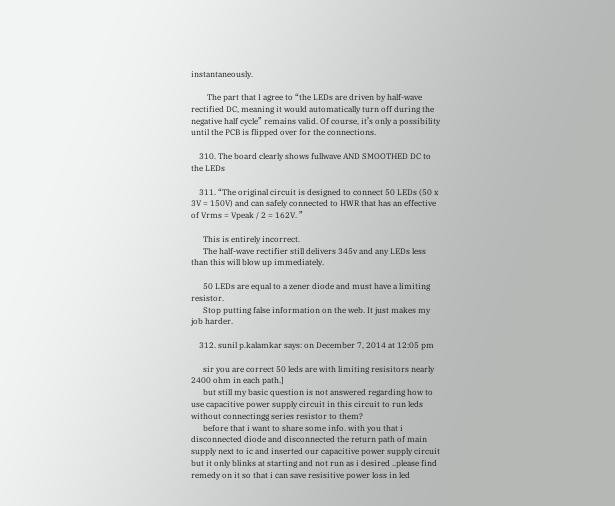instantaneously.

        The part that I agree to “the LEDs are driven by half-wave rectified DC, meaning it would automatically turn off during the negative half cycle” remains valid. Of course, it’s only a possibility until the PCB is flipped over for the connections.

    310. The board clearly shows fullwave AND SMOOTHED DC to the LEDs

    311. “The original circuit is designed to connect 50 LEDs (50 x 3V = 150V) and can safely connected to HWR that has an effective of Vrms = Vpeak / 2 = 162V. ”

      This is entirely incorrect.
      The half-wave rectifier still delivers 345v and any LEDs less than this will blow up immediately.

      50 LEDs are equal to a zener diode and must have a limiting resistor.
      Stop putting false information on the web. It just makes my job harder.

    312. sunil p.kalamkar says: on December 7, 2014 at 12:05 pm

      sir you are correct 50 leds are with limiting resisitors nearly 2400 ohm in each path.]
      but still my basic question is not answered regarding how to use capacitive power supply circuit in this circuit to run leds without connectingg series resistor to them?
      before that i want to share some info. with you that i disconnected diode and disconnected the return path of main supply next to ic and inserted our capacitive power supply circuit but it only blinks at starting and not run as i desired ..please find remedy on it so that i can save resisitive power loss in led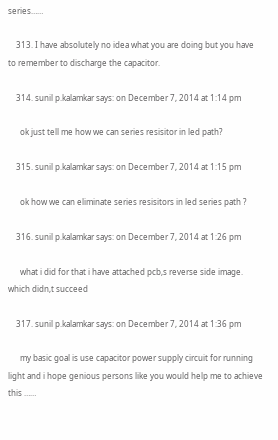series……

    313. I have absolutely no idea what you are doing but you have to remember to discharge the capacitor.

    314. sunil p.kalamkar says: on December 7, 2014 at 1:14 pm

      ok just tell me how we can series resisitor in led path?

    315. sunil p.kalamkar says: on December 7, 2014 at 1:15 pm

      ok how we can eliminate series resisitors in led series path ?

    316. sunil p.kalamkar says: on December 7, 2014 at 1:26 pm

      what i did for that i have attached pcb,s reverse side image. which didn,t succeed

    317. sunil p.kalamkar says: on December 7, 2014 at 1:36 pm

      my basic goal is use capacitor power supply circuit for running light and i hope genious persons like you would help me to achieve this ……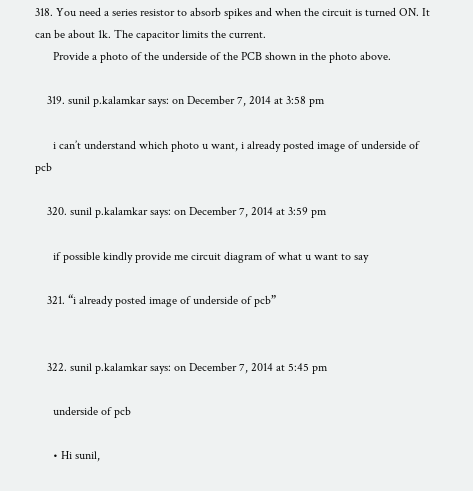318. You need a series resistor to absorb spikes and when the circuit is turned ON. It can be about 1k. The capacitor limits the current.
      Provide a photo of the underside of the PCB shown in the photo above.

    319. sunil p.kalamkar says: on December 7, 2014 at 3:58 pm

      i can’t understand which photo u want, i already posted image of underside of pcb

    320. sunil p.kalamkar says: on December 7, 2014 at 3:59 pm

      if possible kindly provide me circuit diagram of what u want to say

    321. “i already posted image of underside of pcb”


    322. sunil p.kalamkar says: on December 7, 2014 at 5:45 pm

      underside of pcb

      • Hi sunil,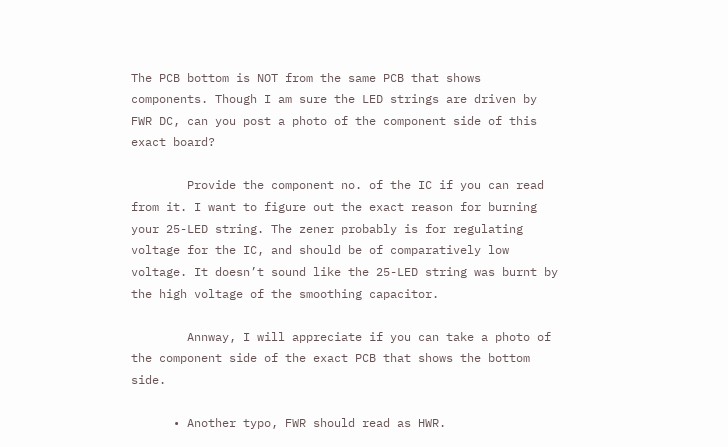The PCB bottom is NOT from the same PCB that shows components. Though I am sure the LED strings are driven by FWR DC, can you post a photo of the component side of this exact board?

        Provide the component no. of the IC if you can read from it. I want to figure out the exact reason for burning your 25-LED string. The zener probably is for regulating voltage for the IC, and should be of comparatively low voltage. It doesn’t sound like the 25-LED string was burnt by the high voltage of the smoothing capacitor.

        Annway, I will appreciate if you can take a photo of the component side of the exact PCB that shows the bottom side.

      • Another typo, FWR should read as HWR.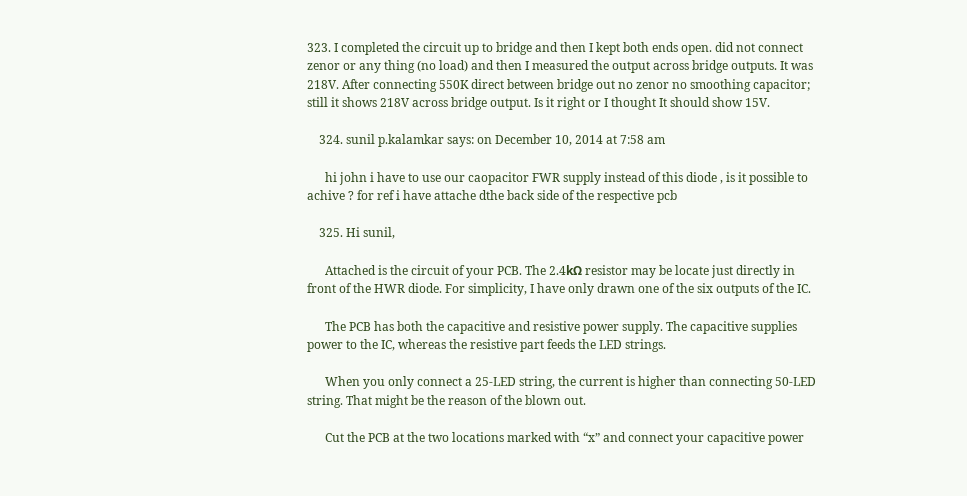323. I completed the circuit up to bridge and then I kept both ends open. did not connect zenor or any thing (no load) and then I measured the output across bridge outputs. It was 218V. After connecting 550K direct between bridge out no zenor no smoothing capacitor; still it shows 218V across bridge output. Is it right or I thought It should show 15V.

    324. sunil p.kalamkar says: on December 10, 2014 at 7:58 am

      hi john i have to use our caopacitor FWR supply instead of this diode , is it possible to achive ? for ref i have attache dthe back side of the respective pcb

    325. Hi sunil,

      Attached is the circuit of your PCB. The 2.4kΩ resistor may be locate just directly in front of the HWR diode. For simplicity, I have only drawn one of the six outputs of the IC.

      The PCB has both the capacitive and resistive power supply. The capacitive supplies power to the IC, whereas the resistive part feeds the LED strings.

      When you only connect a 25-LED string, the current is higher than connecting 50-LED string. That might be the reason of the blown out.

      Cut the PCB at the two locations marked with “x” and connect your capacitive power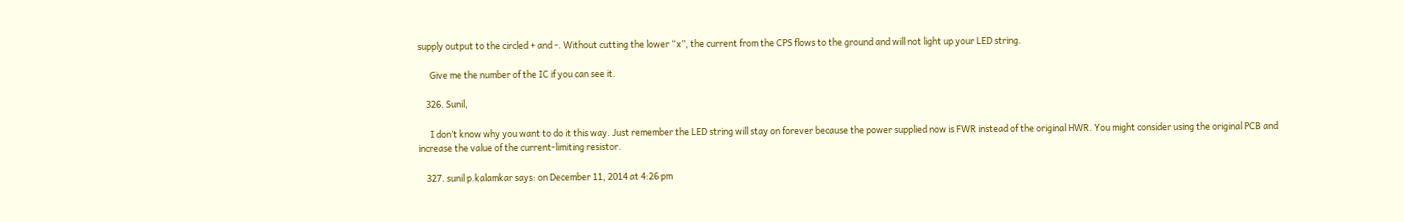supply output to the circled + and -. Without cutting the lower “x”, the current from the CPS flows to the ground and will not light up your LED string.

      Give me the number of the IC if you can see it.

    326. Sunil,

      I don’t know why you want to do it this way. Just remember the LED string will stay on forever because the power supplied now is FWR instead of the original HWR. You might consider using the original PCB and increase the value of the current-limiting resistor.

    327. sunil p.kalamkar says: on December 11, 2014 at 4:26 pm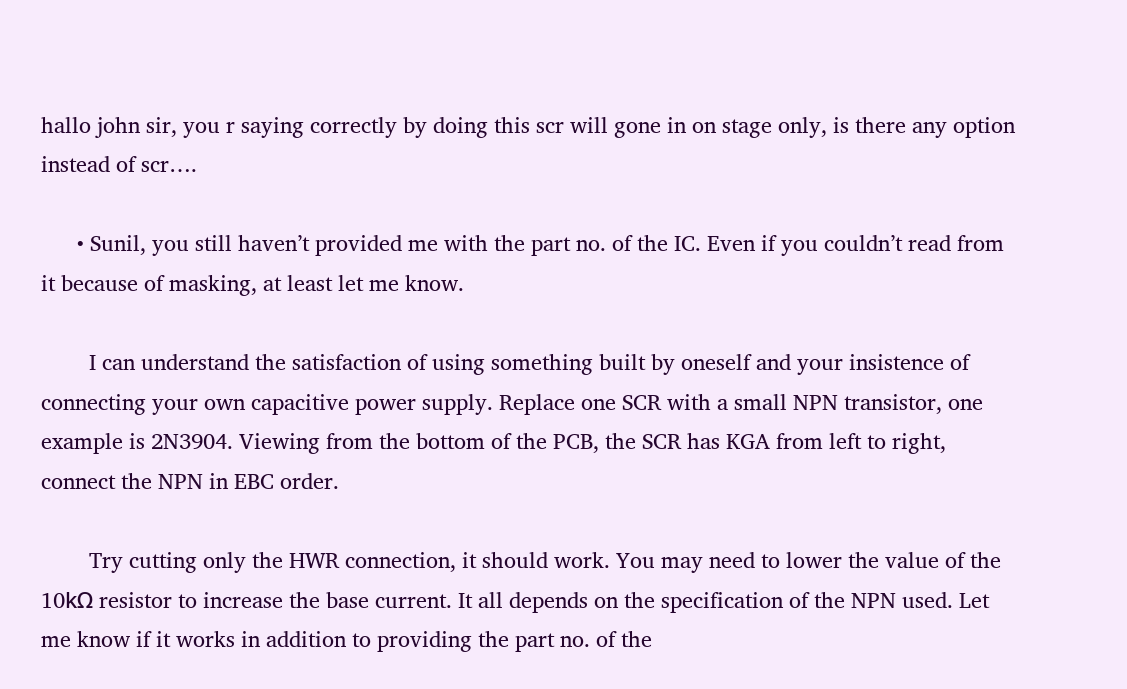hallo john sir, you r saying correctly by doing this scr will gone in on stage only, is there any option instead of scr….

      • Sunil, you still haven’t provided me with the part no. of the IC. Even if you couldn’t read from it because of masking, at least let me know.

        I can understand the satisfaction of using something built by oneself and your insistence of connecting your own capacitive power supply. Replace one SCR with a small NPN transistor, one example is 2N3904. Viewing from the bottom of the PCB, the SCR has KGA from left to right, connect the NPN in EBC order.

        Try cutting only the HWR connection, it should work. You may need to lower the value of the 10kΩ resistor to increase the base current. It all depends on the specification of the NPN used. Let me know if it works in addition to providing the part no. of the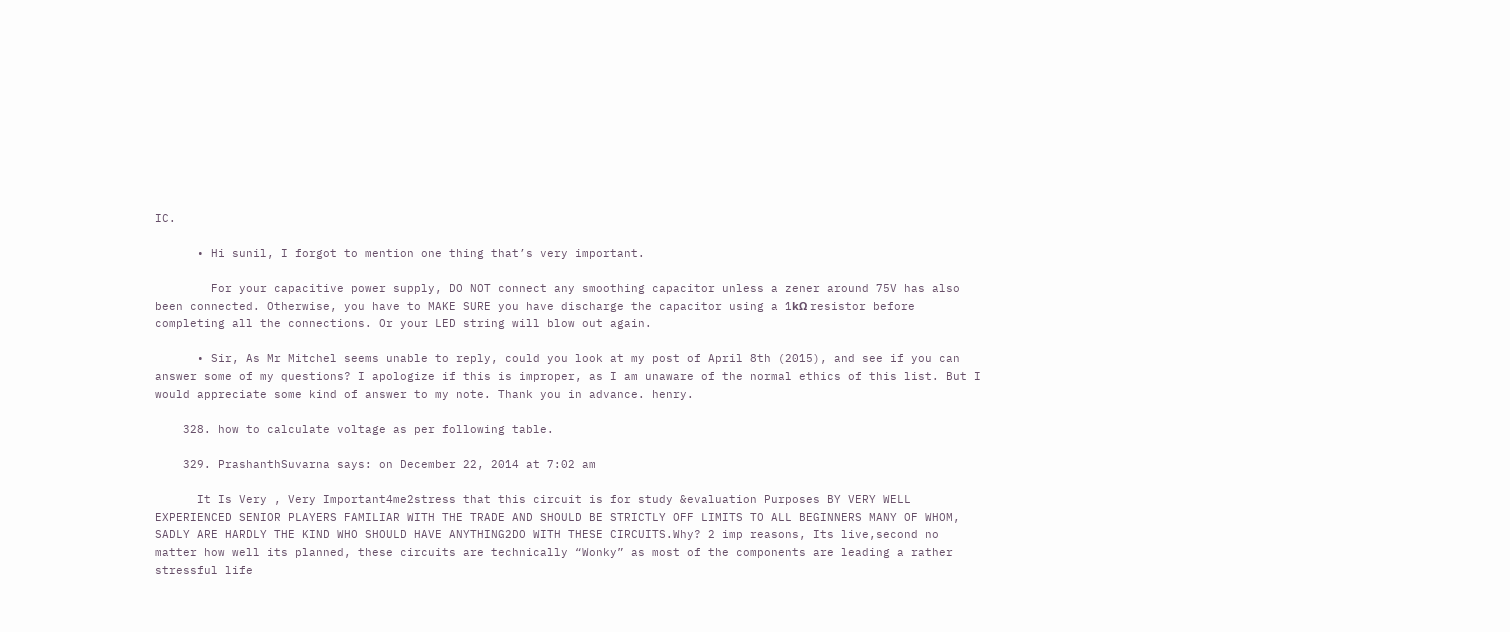IC.

      • Hi sunil, I forgot to mention one thing that’s very important.

        For your capacitive power supply, DO NOT connect any smoothing capacitor unless a zener around 75V has also been connected. Otherwise, you have to MAKE SURE you have discharge the capacitor using a 1kΩ resistor before completing all the connections. Or your LED string will blow out again.

      • Sir, As Mr Mitchel seems unable to reply, could you look at my post of April 8th (2015), and see if you can answer some of my questions? I apologize if this is improper, as I am unaware of the normal ethics of this list. But I would appreciate some kind of answer to my note. Thank you in advance. henry.

    328. how to calculate voltage as per following table.

    329. PrashanthSuvarna says: on December 22, 2014 at 7:02 am

      It Is Very , Very Important4me2stress that this circuit is for study &evaluation Purposes BY VERY WELL EXPERIENCED SENIOR PLAYERS FAMILIAR WITH THE TRADE AND SHOULD BE STRICTLY OFF LIMITS TO ALL BEGINNERS MANY OF WHOM, SADLY ARE HARDLY THE KIND WHO SHOULD HAVE ANYTHING2DO WITH THESE CIRCUITS.Why? 2 imp reasons, Its live,second no matter how well its planned, these circuits are technically “Wonky” as most of the components are leading a rather stressful life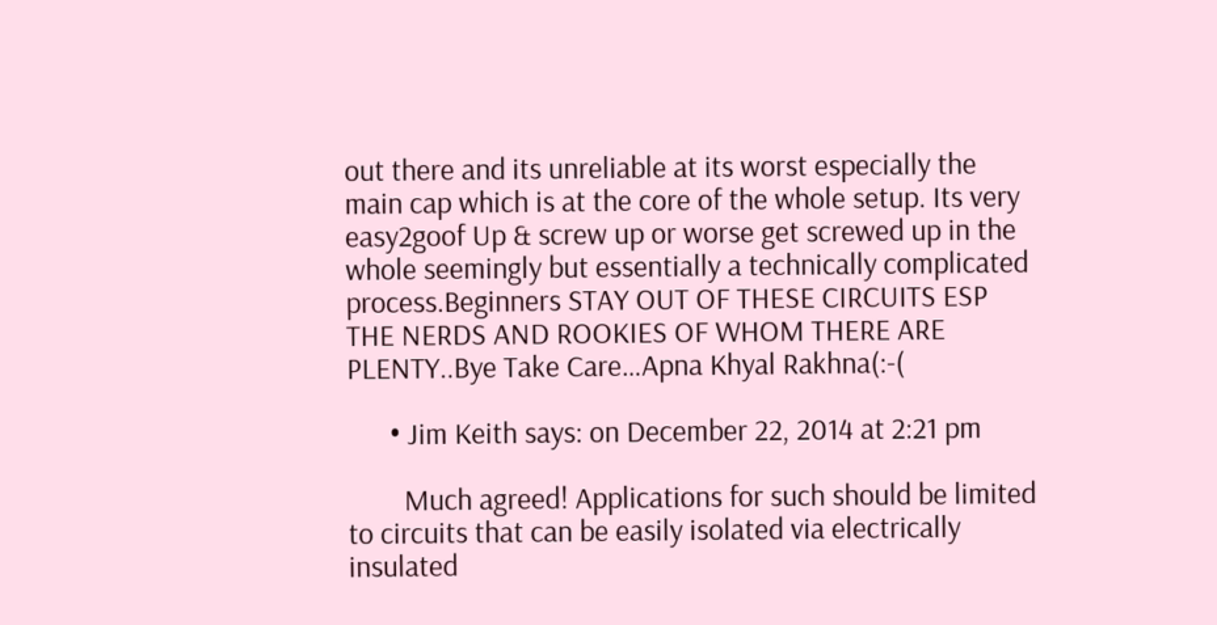out there and its unreliable at its worst especially the main cap which is at the core of the whole setup. Its very easy2goof Up & screw up or worse get screwed up in the whole seemingly but essentially a technically complicated process.Beginners STAY OUT OF THESE CIRCUITS ESP THE NERDS AND ROOKIES OF WHOM THERE ARE PLENTY..Bye Take Care…Apna Khyal Rakhna(:-(

      • Jim Keith says: on December 22, 2014 at 2:21 pm

        Much agreed! Applications for such should be limited to circuits that can be easily isolated via electrically insulated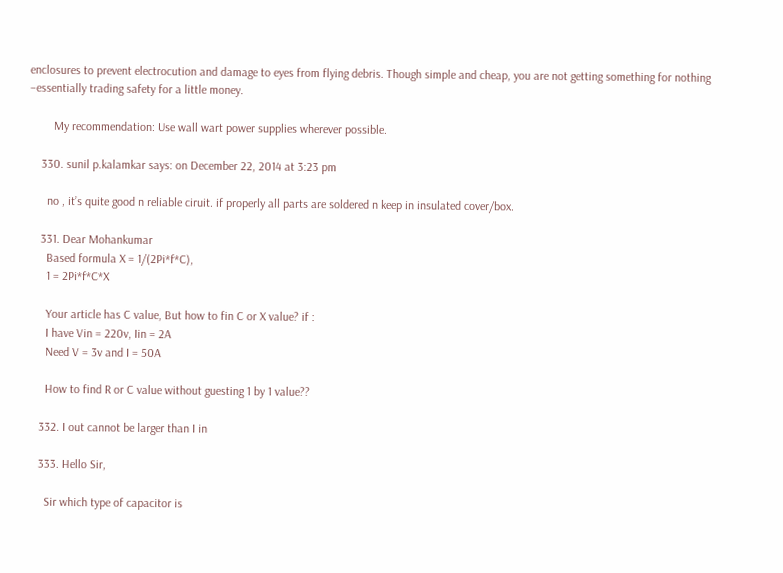enclosures to prevent electrocution and damage to eyes from flying debris. Though simple and cheap, you are not getting something for nothing –essentially trading safety for a little money.

        My recommendation: Use wall wart power supplies wherever possible.

    330. sunil p.kalamkar says: on December 22, 2014 at 3:23 pm

      no , it’s quite good n reliable ciruit. if properly all parts are soldered n keep in insulated cover/box.

    331. Dear Mohankumar
      Based formula X = 1/(2Pi*f*C),
      1 = 2Pi*f*C*X

      Your article has C value, But how to fin C or X value? if :
      I have Vin = 220v, Iin = 2A
      Need V = 3v and I = 50A

      How to find R or C value without guesting 1 by 1 value??

    332. I out cannot be larger than I in

    333. Hello Sir,

      Sir which type of capacitor is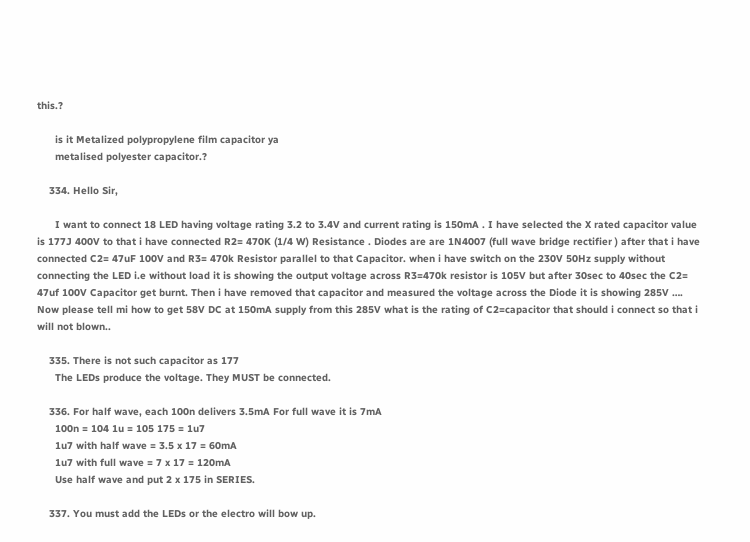this.?

      is it Metalized polypropylene film capacitor ya
      metalised polyester capacitor.?

    334. Hello Sir,

      I want to connect 18 LED having voltage rating 3.2 to 3.4V and current rating is 150mA . I have selected the X rated capacitor value is 177J 400V to that i have connected R2= 470K (1/4 W) Resistance . Diodes are are 1N4007 (full wave bridge rectifier ) after that i have connected C2= 47uF 100V and R3= 470k Resistor parallel to that Capacitor. when i have switch on the 230V 50Hz supply without connecting the LED i.e without load it is showing the output voltage across R3=470k resistor is 105V but after 30sec to 40sec the C2= 47uf 100V Capacitor get burnt. Then i have removed that capacitor and measured the voltage across the Diode it is showing 285V …. Now please tell mi how to get 58V DC at 150mA supply from this 285V what is the rating of C2=capacitor that should i connect so that i will not blown..

    335. There is not such capacitor as 177
      The LEDs produce the voltage. They MUST be connected.

    336. For half wave, each 100n delivers 3.5mA For full wave it is 7mA
      100n = 104 1u = 105 175 = 1u7
      1u7 with half wave = 3.5 x 17 = 60mA
      1u7 with full wave = 7 x 17 = 120mA
      Use half wave and put 2 x 175 in SERIES.

    337. You must add the LEDs or the electro will bow up.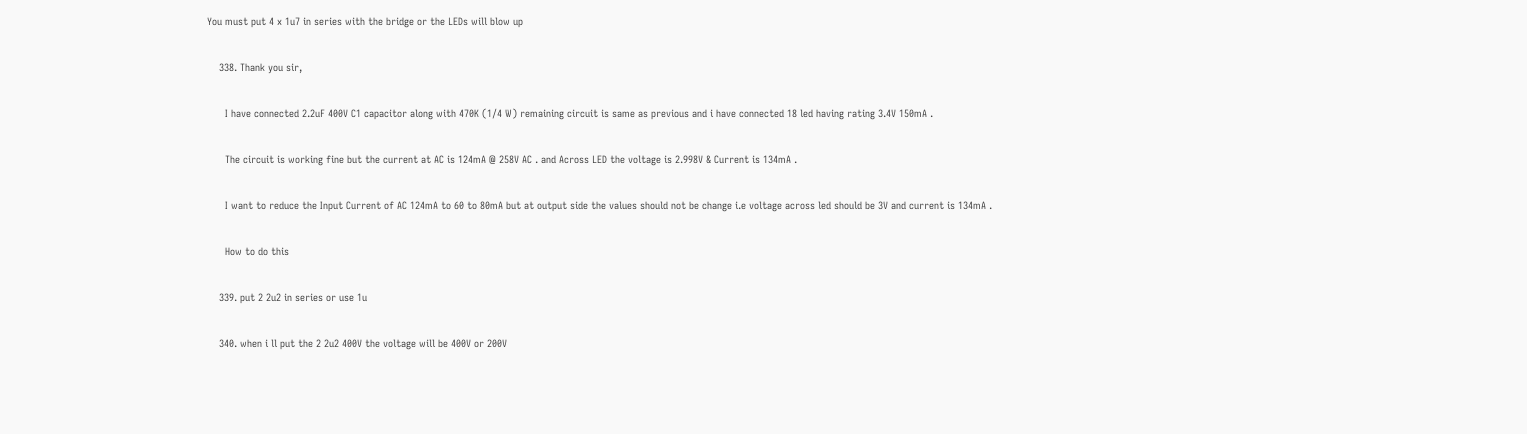You must put 4 x 1u7 in series with the bridge or the LEDs will blow up

    338. Thank you sir,

      I have connected 2.2uF 400V C1 capacitor along with 470K (1/4 W) remaining circuit is same as previous and i have connected 18 led having rating 3.4V 150mA .

      The circuit is working fine but the current at AC is 124mA @ 258V AC . and Across LED the voltage is 2.998V & Current is 134mA .

      I want to reduce the Input Current of AC 124mA to 60 to 80mA but at output side the values should not be change i.e voltage across led should be 3V and current is 134mA .

      How to do this

    339. put 2 2u2 in series or use 1u

    340. when i ll put the 2 2u2 400V the voltage will be 400V or 200V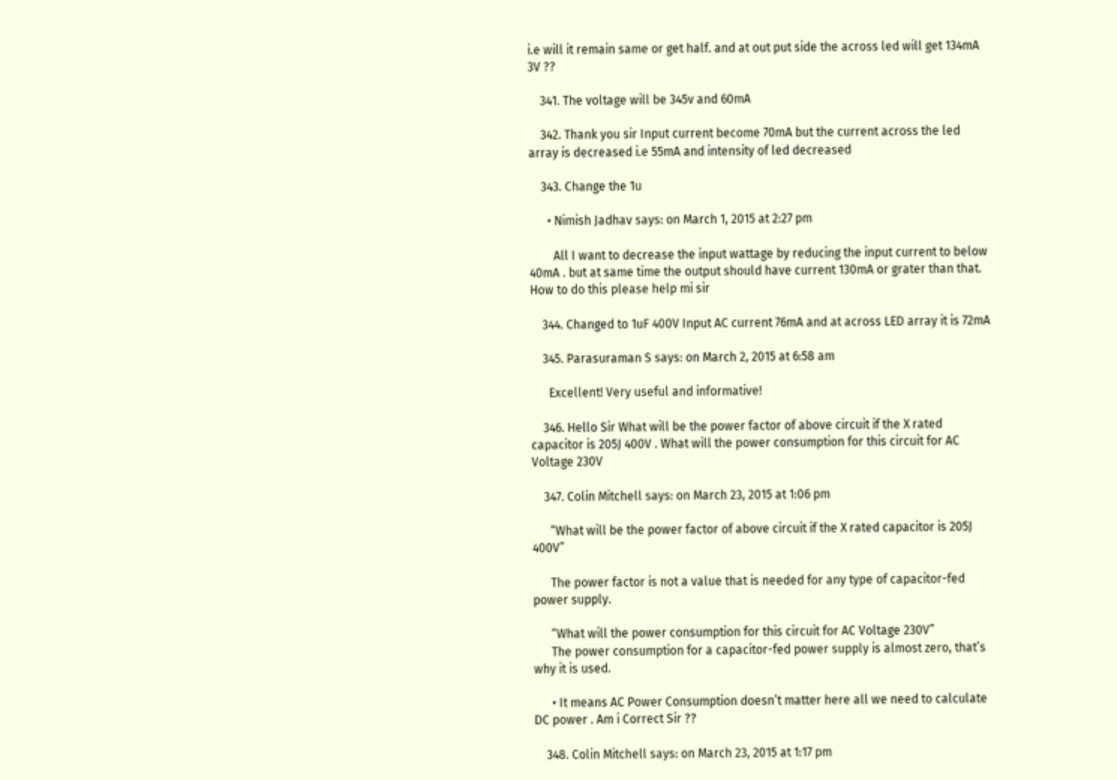i.e will it remain same or get half. and at out put side the across led will get 134mA 3V ??

    341. The voltage will be 345v and 60mA

    342. Thank you sir Input current become 70mA but the current across the led array is decreased i.e 55mA and intensity of led decreased

    343. Change the 1u

      • Nimish Jadhav says: on March 1, 2015 at 2:27 pm

        All I want to decrease the input wattage by reducing the input current to below 40mA . but at same time the output should have current 130mA or grater than that. How to do this please help mi sir

    344. Changed to 1uF 400V Input AC current 76mA and at across LED array it is 72mA

    345. Parasuraman S says: on March 2, 2015 at 6:58 am

      Excellent! Very useful and informative!

    346. Hello Sir What will be the power factor of above circuit if the X rated capacitor is 205J 400V . What will the power consumption for this circuit for AC Voltage 230V

    347. Colin Mitchell says: on March 23, 2015 at 1:06 pm

      “What will be the power factor of above circuit if the X rated capacitor is 205J 400V”

      The power factor is not a value that is needed for any type of capacitor-fed power supply.

      “What will the power consumption for this circuit for AC Voltage 230V”
      The power consumption for a capacitor-fed power supply is almost zero, that’s why it is used.

      • It means AC Power Consumption doesn’t matter here all we need to calculate DC power . Am i Correct Sir ??

    348. Colin Mitchell says: on March 23, 2015 at 1:17 pm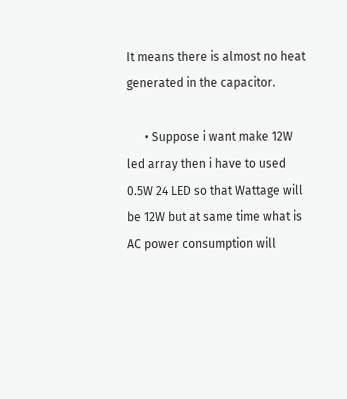It means there is almost no heat generated in the capacitor.

      • Suppose i want make 12W led array then i have to used 0.5W 24 LED so that Wattage will be 12W but at same time what is AC power consumption will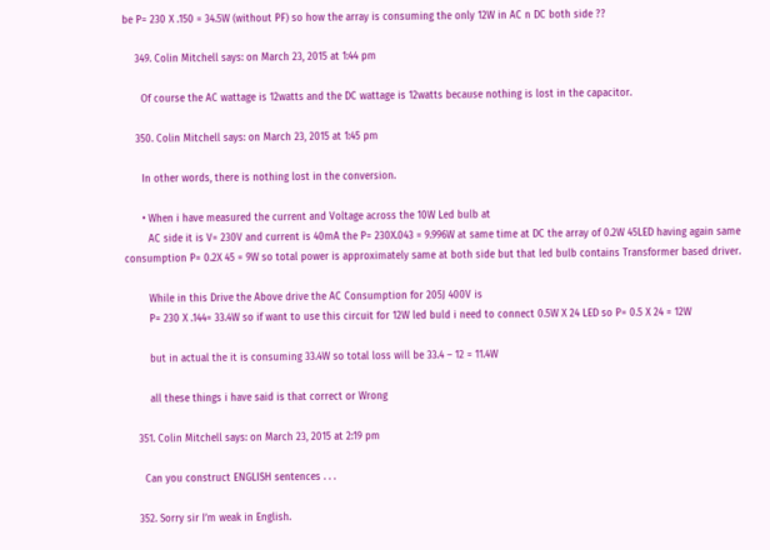be P= 230 X .150 = 34.5W (without PF) so how the array is consuming the only 12W in AC n DC both side ??

    349. Colin Mitchell says: on March 23, 2015 at 1:44 pm

      Of course the AC wattage is 12watts and the DC wattage is 12watts because nothing is lost in the capacitor.

    350. Colin Mitchell says: on March 23, 2015 at 1:45 pm

      In other words, there is nothing lost in the conversion.

      • When i have measured the current and Voltage across the 10W Led bulb at
        AC side it is V= 230V and current is 40mA the P= 230X.043 = 9.996W at same time at DC the array of 0.2W 45LED having again same consumption P= 0.2X 45 = 9W so total power is approximately same at both side but that led bulb contains Transformer based driver.

        While in this Drive the Above drive the AC Consumption for 205J 400V is
        P= 230 X .144= 33.4W so if want to use this circuit for 12W led buld i need to connect 0.5W X 24 LED so P= 0.5 X 24 = 12W

        but in actual the it is consuming 33.4W so total loss will be 33.4 – 12 = 11.4W

        all these things i have said is that correct or Wrong

    351. Colin Mitchell says: on March 23, 2015 at 2:19 pm

      Can you construct ENGLISH sentences . . .

    352. Sorry sir I’m weak in English.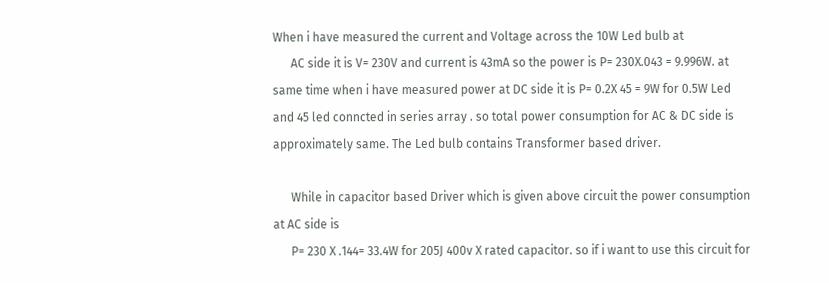When i have measured the current and Voltage across the 10W Led bulb at
      AC side it is V= 230V and current is 43mA so the power is P= 230X.043 = 9.996W. at same time when i have measured power at DC side it is P= 0.2X 45 = 9W for 0.5W Led and 45 led conncted in series array . so total power consumption for AC & DC side is approximately same. The Led bulb contains Transformer based driver.

      While in capacitor based Driver which is given above circuit the power consumption at AC side is
      P= 230 X .144= 33.4W for 205J 400v X rated capacitor. so if i want to use this circuit for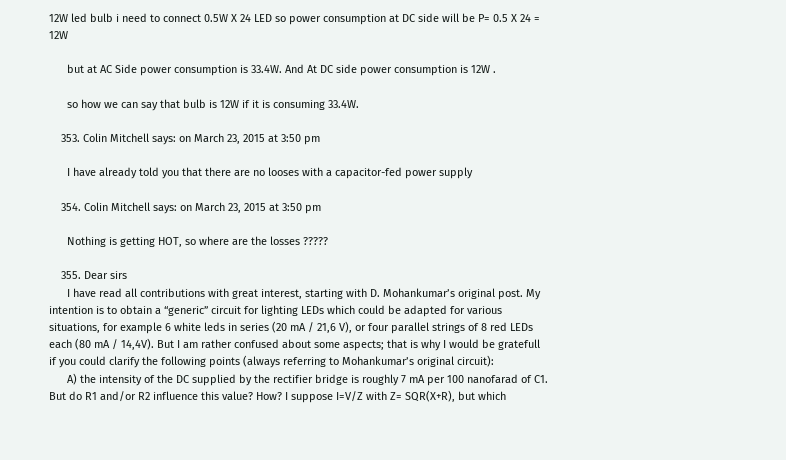12W led bulb i need to connect 0.5W X 24 LED so power consumption at DC side will be P= 0.5 X 24 = 12W

      but at AC Side power consumption is 33.4W. And At DC side power consumption is 12W .

      so how we can say that bulb is 12W if it is consuming 33.4W.

    353. Colin Mitchell says: on March 23, 2015 at 3:50 pm

      I have already told you that there are no looses with a capacitor-fed power supply

    354. Colin Mitchell says: on March 23, 2015 at 3:50 pm

      Nothing is getting HOT, so where are the losses ?????

    355. Dear sirs
      I have read all contributions with great interest, starting with D. Mohankumar’s original post. My intention is to obtain a “generic” circuit for lighting LEDs which could be adapted for various situations, for example 6 white leds in series (20 mA / 21,6 V), or four parallel strings of 8 red LEDs each (80 mA / 14,4V). But I am rather confused about some aspects; that is why I would be gratefull if you could clarify the following points (always referring to Mohankumar’s original circuit):
      A) the intensity of the DC supplied by the rectifier bridge is roughly 7 mA per 100 nanofarad of C1. But do R1 and/or R2 influence this value? How? I suppose I=V/Z with Z= SQR(X+R), but which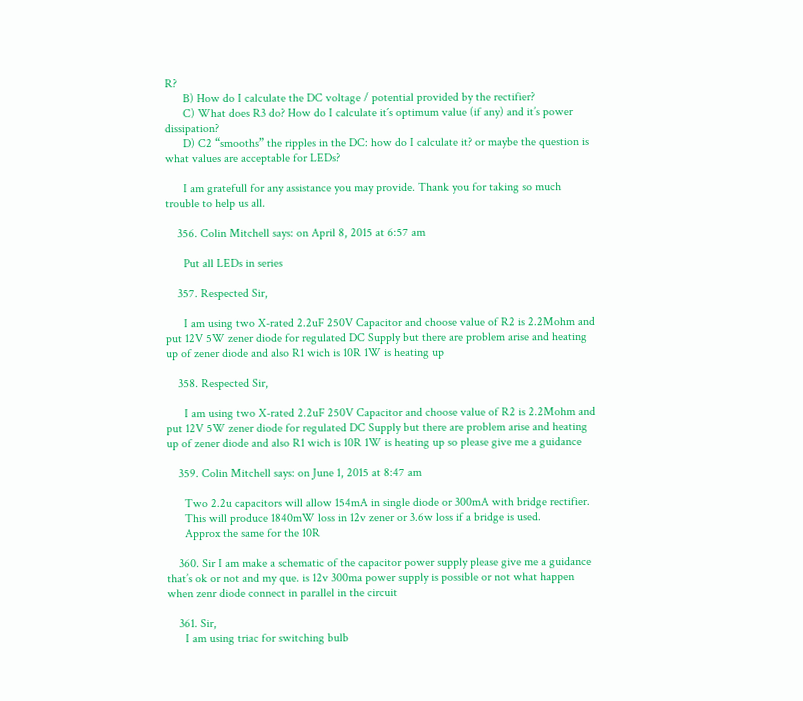R?
      B) How do I calculate the DC voltage / potential provided by the rectifier?
      C) What does R3 do? How do I calculate it´s optimum value (if any) and it’s power dissipation?
      D) C2 “smooths” the ripples in the DC: how do I calculate it? or maybe the question is what values are acceptable for LEDs?

      I am gratefull for any assistance you may provide. Thank you for taking so much trouble to help us all.

    356. Colin Mitchell says: on April 8, 2015 at 6:57 am

      Put all LEDs in series

    357. Respected Sir,

      I am using two X-rated 2.2uF 250V Capacitor and choose value of R2 is 2.2Mohm and put 12V 5W zener diode for regulated DC Supply but there are problem arise and heating up of zener diode and also R1 wich is 10R 1W is heating up

    358. Respected Sir,

      I am using two X-rated 2.2uF 250V Capacitor and choose value of R2 is 2.2Mohm and put 12V 5W zener diode for regulated DC Supply but there are problem arise and heating up of zener diode and also R1 wich is 10R 1W is heating up so please give me a guidance

    359. Colin Mitchell says: on June 1, 2015 at 8:47 am

      Two 2.2u capacitors will allow 154mA in single diode or 300mA with bridge rectifier.
      This will produce 1840mW loss in 12v zener or 3.6w loss if a bridge is used.
      Approx the same for the 10R

    360. Sir I am make a schematic of the capacitor power supply please give me a guidance that’s ok or not and my que. is 12v 300ma power supply is possible or not what happen when zenr diode connect in parallel in the circuit

    361. Sir,
      I am using triac for switching bulb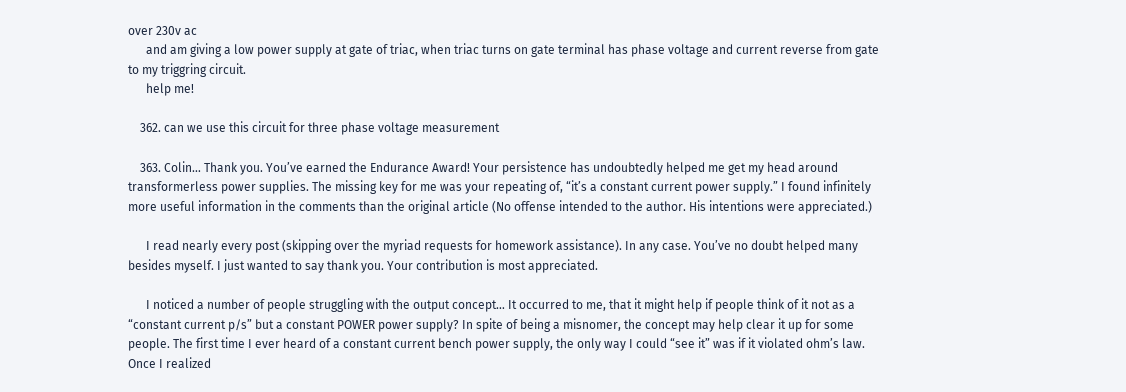over 230v ac
      and am giving a low power supply at gate of triac, when triac turns on gate terminal has phase voltage and current reverse from gate to my triggring circuit.
      help me!

    362. can we use this circuit for three phase voltage measurement

    363. Colin… Thank you. You’ve earned the Endurance Award! Your persistence has undoubtedly helped me get my head around transformerless power supplies. The missing key for me was your repeating of, “it’s a constant current power supply.” I found infinitely more useful information in the comments than the original article (No offense intended to the author. His intentions were appreciated.)

      I read nearly every post (skipping over the myriad requests for homework assistance). In any case. You’ve no doubt helped many besides myself. I just wanted to say thank you. Your contribution is most appreciated.

      I noticed a number of people struggling with the output concept… It occurred to me, that it might help if people think of it not as a “constant current p/s” but a constant POWER power supply? In spite of being a misnomer, the concept may help clear it up for some people. The first time I ever heard of a constant current bench power supply, the only way I could “see it” was if it violated ohm’s law. Once I realized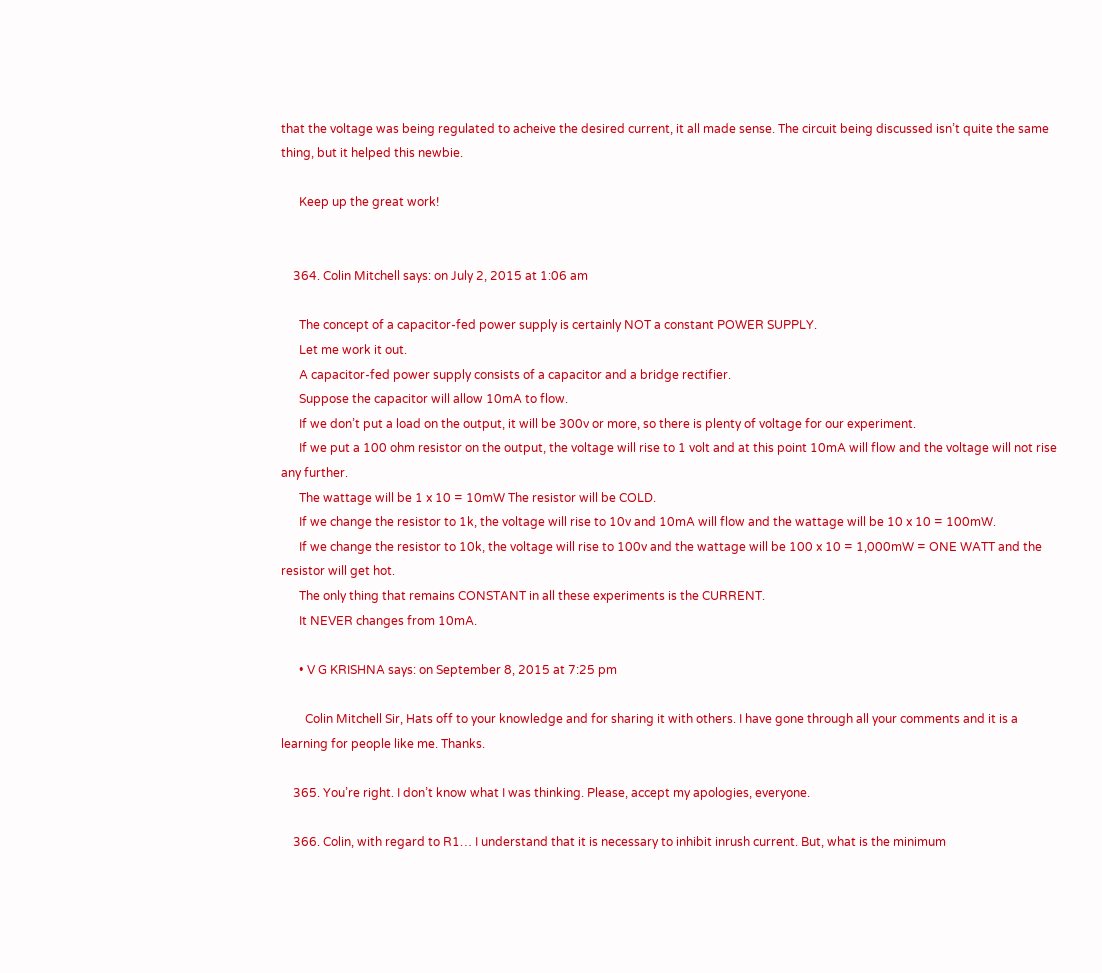that the voltage was being regulated to acheive the desired current, it all made sense. The circuit being discussed isn’t quite the same thing, but it helped this newbie.

      Keep up the great work!


    364. Colin Mitchell says: on July 2, 2015 at 1:06 am

      The concept of a capacitor-fed power supply is certainly NOT a constant POWER SUPPLY.
      Let me work it out.
      A capacitor-fed power supply consists of a capacitor and a bridge rectifier.
      Suppose the capacitor will allow 10mA to flow.
      If we don’t put a load on the output, it will be 300v or more, so there is plenty of voltage for our experiment.
      If we put a 100 ohm resistor on the output, the voltage will rise to 1 volt and at this point 10mA will flow and the voltage will not rise any further.
      The wattage will be 1 x 10 = 10mW The resistor will be COLD.
      If we change the resistor to 1k, the voltage will rise to 10v and 10mA will flow and the wattage will be 10 x 10 = 100mW.
      If we change the resistor to 10k, the voltage will rise to 100v and the wattage will be 100 x 10 = 1,000mW = ONE WATT and the resistor will get hot.
      The only thing that remains CONSTANT in all these experiments is the CURRENT.
      It NEVER changes from 10mA.

      • V G KRISHNA says: on September 8, 2015 at 7:25 pm

        Colin Mitchell Sir, Hats off to your knowledge and for sharing it with others. I have gone through all your comments and it is a learning for people like me. Thanks.

    365. You’re right. I don’t know what I was thinking. Please, accept my apologies, everyone.

    366. Colin, with regard to R1… I understand that it is necessary to inhibit inrush current. But, what is the minimum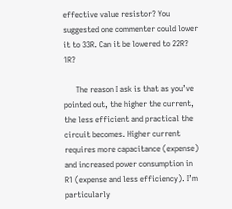effective value resistor? You suggested one commenter could lower it to 33R. Can it be lowered to 22R? 1R?

      The reason I ask is that as you’ve pointed out, the higher the current, the less efficient and practical the circuit becomes. Higher current requires more capacitance (expense) and increased power consumption in R1 (expense and less efficiency). I’m particularly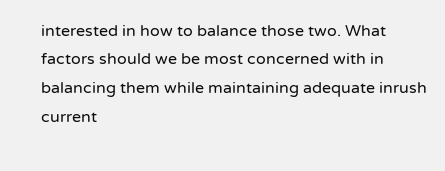interested in how to balance those two. What factors should we be most concerned with in balancing them while maintaining adequate inrush current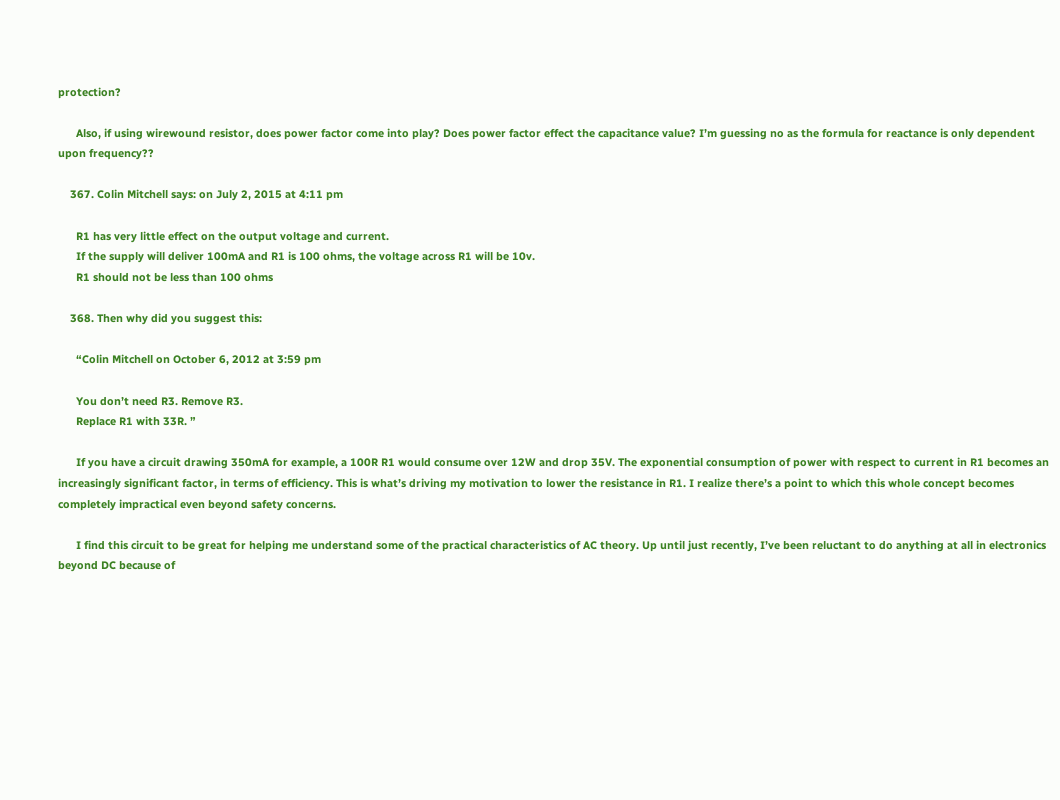protection?

      Also, if using wirewound resistor, does power factor come into play? Does power factor effect the capacitance value? I’m guessing no as the formula for reactance is only dependent upon frequency??

    367. Colin Mitchell says: on July 2, 2015 at 4:11 pm

      R1 has very little effect on the output voltage and current.
      If the supply will deliver 100mA and R1 is 100 ohms, the voltage across R1 will be 10v.
      R1 should not be less than 100 ohms

    368. Then why did you suggest this:

      “Colin Mitchell on October 6, 2012 at 3:59 pm

      You don’t need R3. Remove R3.
      Replace R1 with 33R. ”

      If you have a circuit drawing 350mA for example, a 100R R1 would consume over 12W and drop 35V. The exponential consumption of power with respect to current in R1 becomes an increasingly significant factor, in terms of efficiency. This is what’s driving my motivation to lower the resistance in R1. I realize there’s a point to which this whole concept becomes completely impractical even beyond safety concerns.

      I find this circuit to be great for helping me understand some of the practical characteristics of AC theory. Up until just recently, I’ve been reluctant to do anything at all in electronics beyond DC because of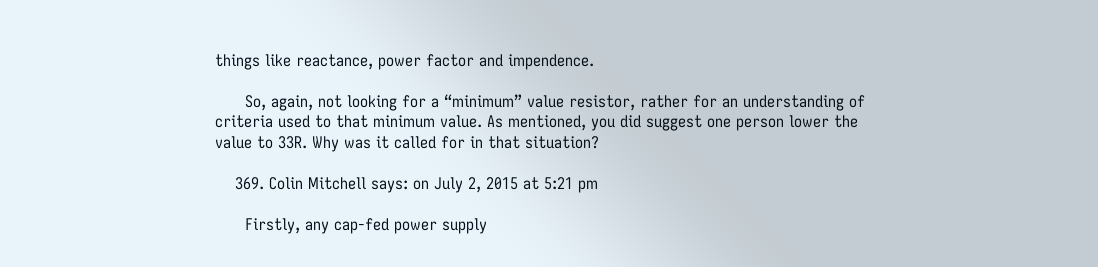things like reactance, power factor and impendence.

      So, again, not looking for a “minimum” value resistor, rather for an understanding of criteria used to that minimum value. As mentioned, you did suggest one person lower the value to 33R. Why was it called for in that situation?

    369. Colin Mitchell says: on July 2, 2015 at 5:21 pm

      Firstly, any cap-fed power supply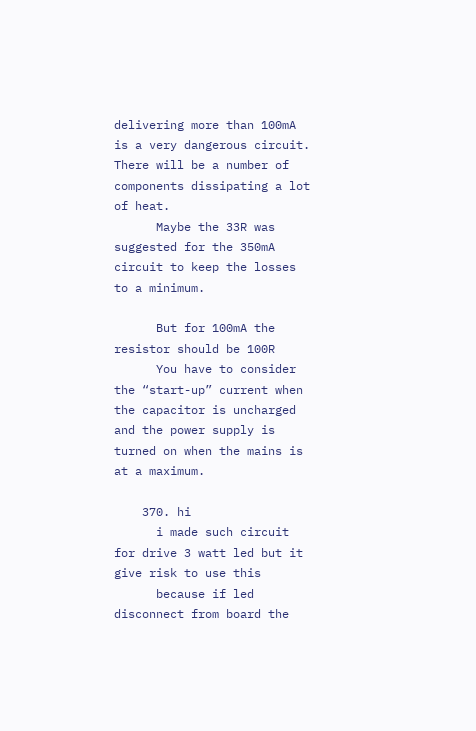delivering more than 100mA is a very dangerous circuit. There will be a number of components dissipating a lot of heat.
      Maybe the 33R was suggested for the 350mA circuit to keep the losses to a minimum.

      But for 100mA the resistor should be 100R
      You have to consider the “start-up” current when the capacitor is uncharged and the power supply is turned on when the mains is at a maximum.

    370. hi
      i made such circuit for drive 3 watt led but it give risk to use this
      because if led disconnect from board the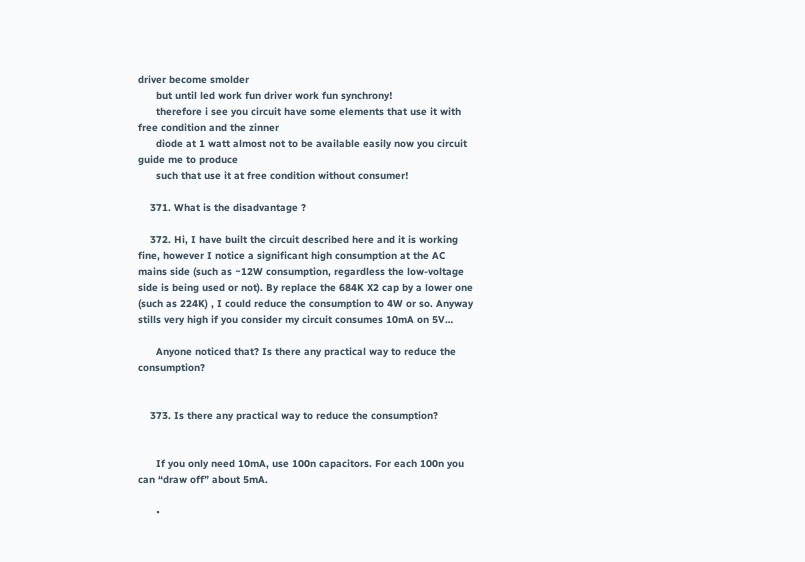driver become smolder
      but until led work fun driver work fun synchrony!
      therefore i see you circuit have some elements that use it with free condition and the zinner
      diode at 1 watt almost not to be available easily now you circuit guide me to produce
      such that use it at free condition without consumer!

    371. What is the disadvantage ?

    372. Hi, I have built the circuit described here and it is working fine, however I notice a significant high consumption at the AC mains side (such as ~12W consumption, regardless the low-voltage side is being used or not). By replace the 684K X2 cap by a lower one (such as 224K) , I could reduce the consumption to 4W or so. Anyway stills very high if you consider my circuit consumes 10mA on 5V…

      Anyone noticed that? Is there any practical way to reduce the consumption?


    373. Is there any practical way to reduce the consumption?


      If you only need 10mA, use 100n capacitors. For each 100n you can “draw off” about 5mA.

      •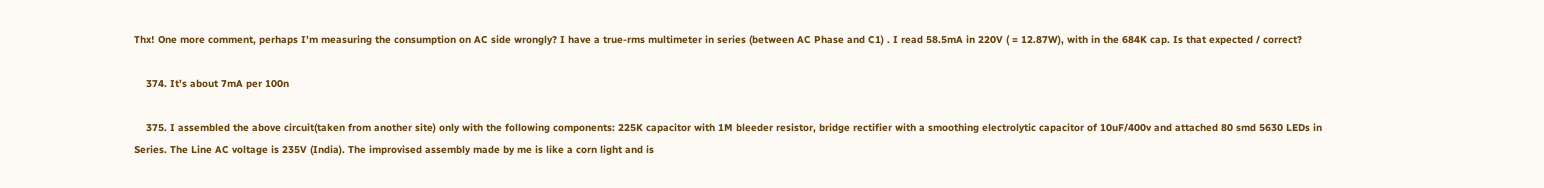Thx! One more comment, perhaps I’m measuring the consumption on AC side wrongly? I have a true-rms multimeter in series (between AC Phase and C1) . I read 58.5mA in 220V ( = 12.87W), with in the 684K cap. Is that expected / correct?

    374. It’s about 7mA per 100n

    375. I assembled the above circuit(taken from another site) only with the following components: 225K capacitor with 1M bleeder resistor, bridge rectifier with a smoothing electrolytic capacitor of 10uF/400v and attached 80 smd 5630 LEDs in Series. The Line AC voltage is 235V (India). The improvised assembly made by me is like a corn light and is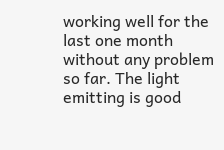working well for the last one month without any problem so far. The light emitting is good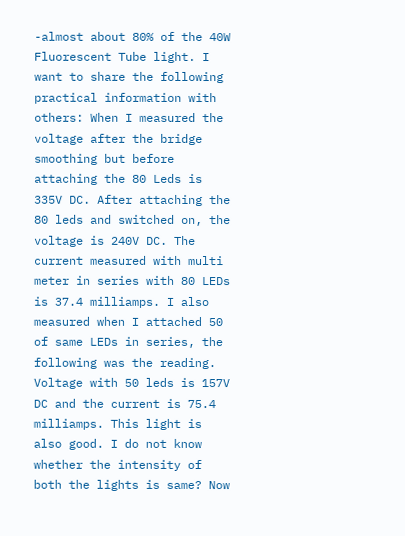-almost about 80% of the 40W Fluorescent Tube light. I want to share the following practical information with others: When I measured the voltage after the bridge smoothing but before attaching the 80 Leds is 335V DC. After attaching the 80 leds and switched on, the voltage is 240V DC. The current measured with multi meter in series with 80 LEDs is 37.4 milliamps. I also measured when I attached 50 of same LEDs in series, the following was the reading. Voltage with 50 leds is 157V DC and the current is 75.4 milliamps. This light is also good. I do not know whether the intensity of both the lights is same? Now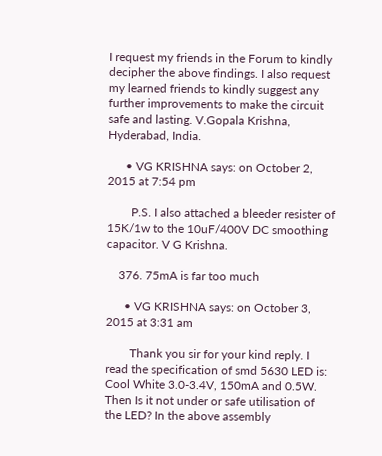I request my friends in the Forum to kindly decipher the above findings. I also request my learned friends to kindly suggest any further improvements to make the circuit safe and lasting. V.Gopala Krishna, Hyderabad, India.

      • VG KRISHNA says: on October 2, 2015 at 7:54 pm

        P.S. I also attached a bleeder resister of 15K/1w to the 10uF/400V DC smoothing capacitor. V G Krishna.

    376. 75mA is far too much

      • VG KRISHNA says: on October 3, 2015 at 3:31 am

        Thank you sir for your kind reply. I read the specification of smd 5630 LED is: Cool White 3.0-3.4V, 150mA and 0.5W. Then Is it not under or safe utilisation of the LED? In the above assembly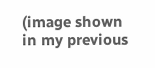(image shown in my previous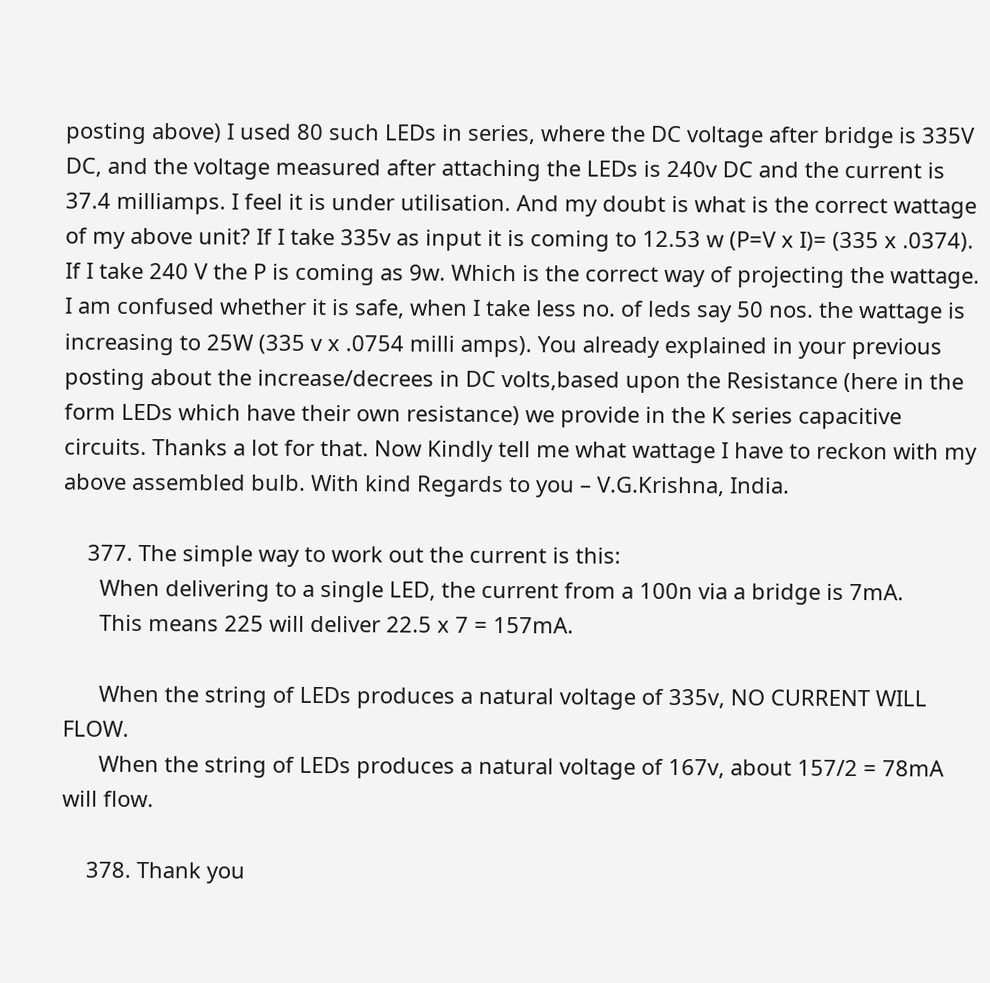posting above) I used 80 such LEDs in series, where the DC voltage after bridge is 335V DC, and the voltage measured after attaching the LEDs is 240v DC and the current is 37.4 milliamps. I feel it is under utilisation. And my doubt is what is the correct wattage of my above unit? If I take 335v as input it is coming to 12.53 w (P=V x I)= (335 x .0374). If I take 240 V the P is coming as 9w. Which is the correct way of projecting the wattage. I am confused whether it is safe, when I take less no. of leds say 50 nos. the wattage is increasing to 25W (335 v x .0754 milli amps). You already explained in your previous posting about the increase/decrees in DC volts,based upon the Resistance (here in the form LEDs which have their own resistance) we provide in the K series capacitive circuits. Thanks a lot for that. Now Kindly tell me what wattage I have to reckon with my above assembled bulb. With kind Regards to you – V.G.Krishna, India.

    377. The simple way to work out the current is this:
      When delivering to a single LED, the current from a 100n via a bridge is 7mA.
      This means 225 will deliver 22.5 x 7 = 157mA.

      When the string of LEDs produces a natural voltage of 335v, NO CURRENT WILL FLOW.
      When the string of LEDs produces a natural voltage of 167v, about 157/2 = 78mA will flow.

    378. Thank you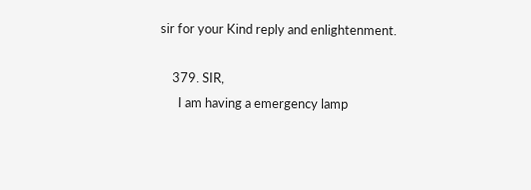sir for your Kind reply and enlightenment.

    379. SIR,
      I am having a emergency lamp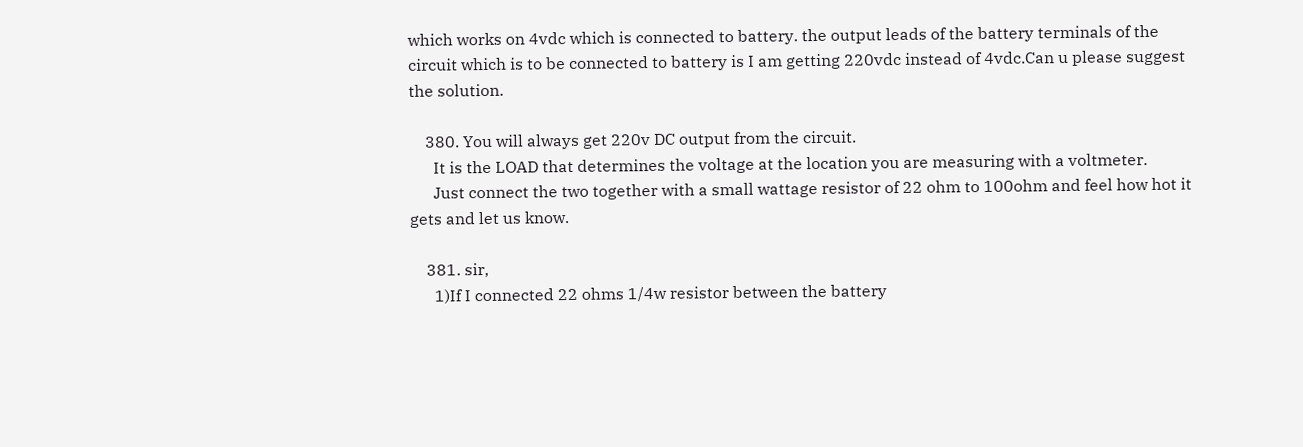which works on 4vdc which is connected to battery. the output leads of the battery terminals of the circuit which is to be connected to battery is I am getting 220vdc instead of 4vdc.Can u please suggest the solution.

    380. You will always get 220v DC output from the circuit.
      It is the LOAD that determines the voltage at the location you are measuring with a voltmeter.
      Just connect the two together with a small wattage resistor of 22 ohm to 100ohm and feel how hot it gets and let us know.

    381. sir,
      1)If I connected 22 ohms 1/4w resistor between the battery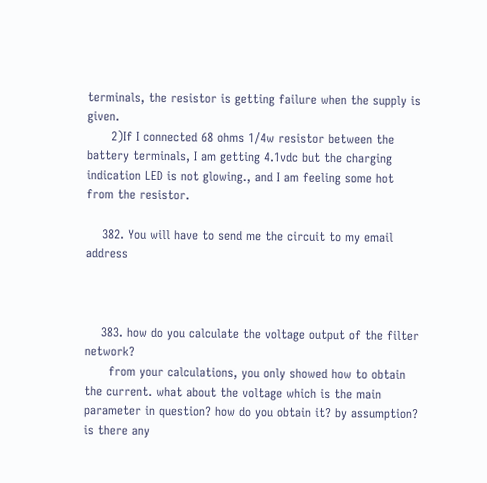terminals, the resistor is getting failure when the supply is given.
      2)If I connected 68 ohms 1/4w resistor between the battery terminals, I am getting 4.1vdc but the charging indication LED is not glowing., and I am feeling some hot from the resistor.

    382. You will have to send me the circuit to my email address



    383. how do you calculate the voltage output of the filter network?
      from your calculations, you only showed how to obtain the current. what about the voltage which is the main parameter in question? how do you obtain it? by assumption? is there any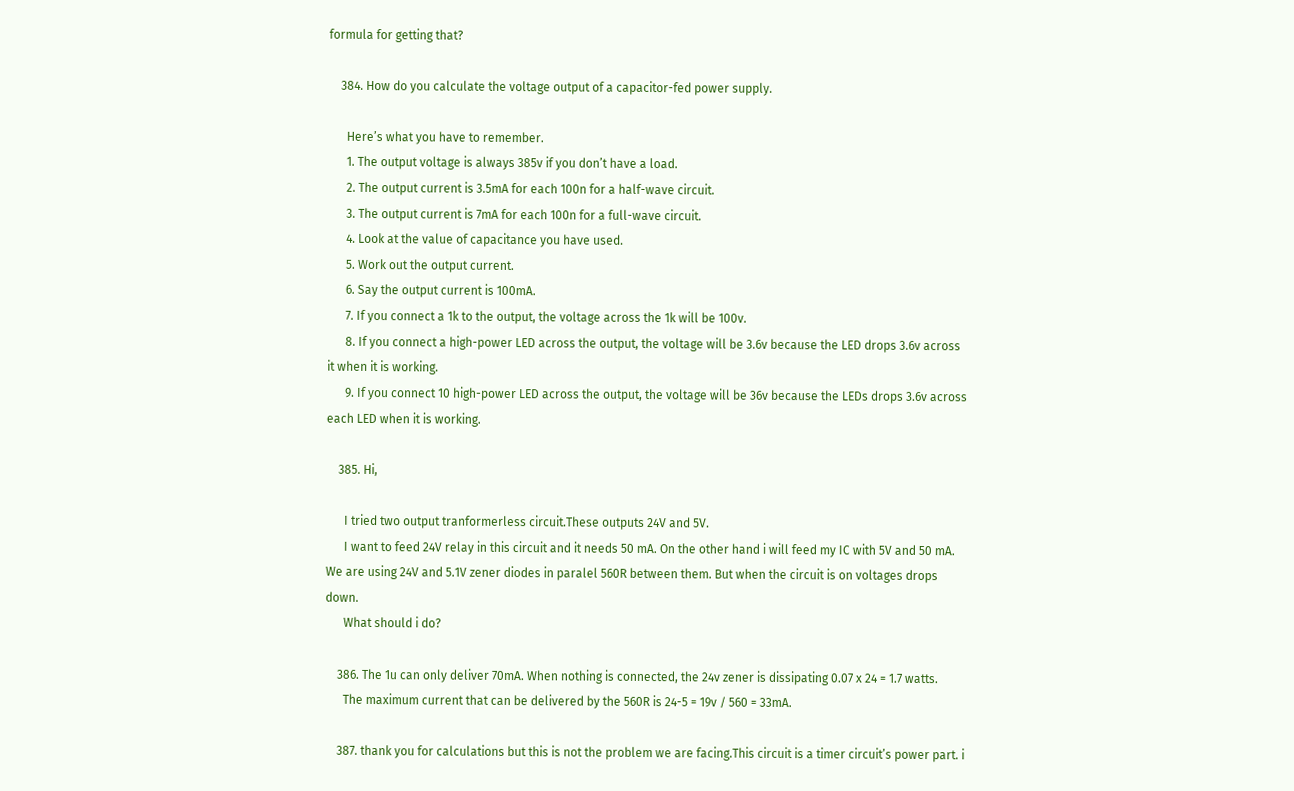formula for getting that?

    384. How do you calculate the voltage output of a capacitor-fed power supply.

      Here’s what you have to remember.
      1. The output voltage is always 385v if you don’t have a load.
      2. The output current is 3.5mA for each 100n for a half-wave circuit.
      3. The output current is 7mA for each 100n for a full-wave circuit.
      4. Look at the value of capacitance you have used.
      5. Work out the output current.
      6. Say the output current is 100mA.
      7. If you connect a 1k to the output, the voltage across the 1k will be 100v.
      8. If you connect a high-power LED across the output, the voltage will be 3.6v because the LED drops 3.6v across it when it is working.
      9. If you connect 10 high-power LED across the output, the voltage will be 36v because the LEDs drops 3.6v across each LED when it is working.

    385. Hi,

      I tried two output tranformerless circuit.These outputs 24V and 5V.
      I want to feed 24V relay in this circuit and it needs 50 mA. On the other hand i will feed my IC with 5V and 50 mA. We are using 24V and 5.1V zener diodes in paralel 560R between them. But when the circuit is on voltages drops down.
      What should i do?

    386. The 1u can only deliver 70mA. When nothing is connected, the 24v zener is dissipating 0.07 x 24 = 1.7 watts.
      The maximum current that can be delivered by the 560R is 24-5 = 19v / 560 = 33mA.

    387. thank you for calculations but this is not the problem we are facing.This circuit is a timer circuit’s power part. i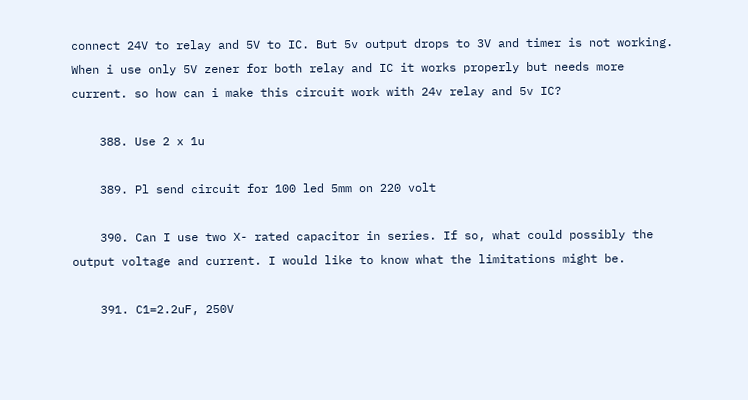connect 24V to relay and 5V to IC. But 5v output drops to 3V and timer is not working. When i use only 5V zener for both relay and IC it works properly but needs more current. so how can i make this circuit work with 24v relay and 5v IC?

    388. Use 2 x 1u

    389. Pl send circuit for 100 led 5mm on 220 volt

    390. Can I use two X- rated capacitor in series. If so, what could possibly the output voltage and current. I would like to know what the limitations might be.

    391. C1=2.2uF, 250V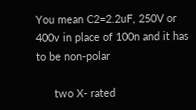You mean C2=2.2uF, 250V or 400v in place of 100n and it has to be non-polar

      two X- rated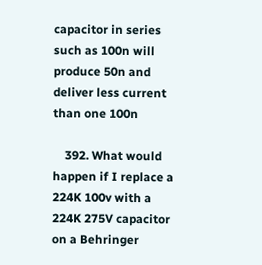capacitor in series such as 100n will produce 50n and deliver less current than one 100n

    392. What would happen if I replace a 224K 100v with a 224K 275V capacitor on a Behringer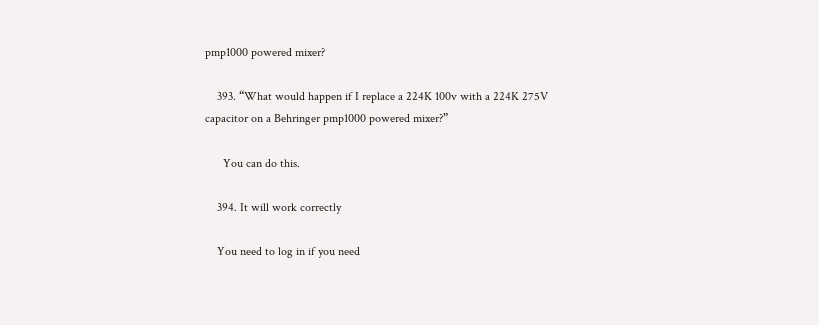pmp1000 powered mixer?

    393. “What would happen if I replace a 224K 100v with a 224K 275V capacitor on a Behringer pmp1000 powered mixer?”

      You can do this.

    394. It will work correctly

    You need to log in if you need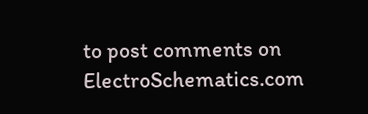to post comments on ElectroSchematics.com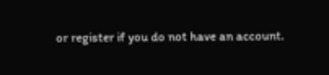or register if you do not have an account.